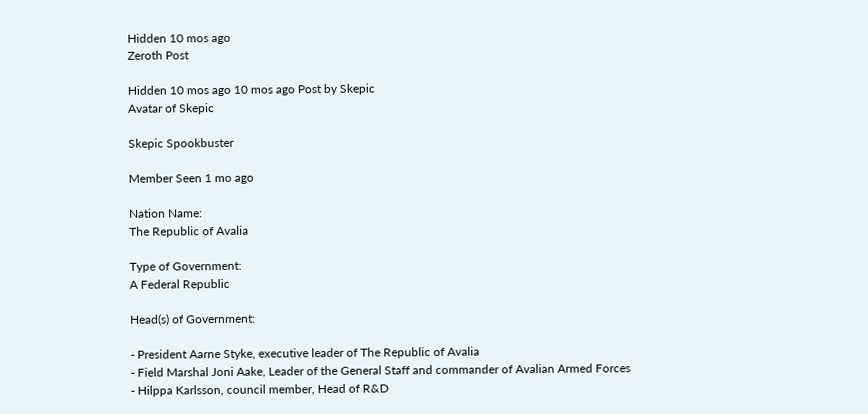Hidden 10 mos ago
Zeroth Post

Hidden 10 mos ago 10 mos ago Post by Skepic
Avatar of Skepic

Skepic Spookbuster

Member Seen 1 mo ago

Nation Name:
The Republic of Avalia

Type of Government:
A Federal Republic

Head(s) of Government:

- President Aarne Styke, executive leader of The Republic of Avalia
- Field Marshal Joni Aake, Leader of the General Staff and commander of Avalian Armed Forces
- Hilppa Karlsson, council member, Head of R&D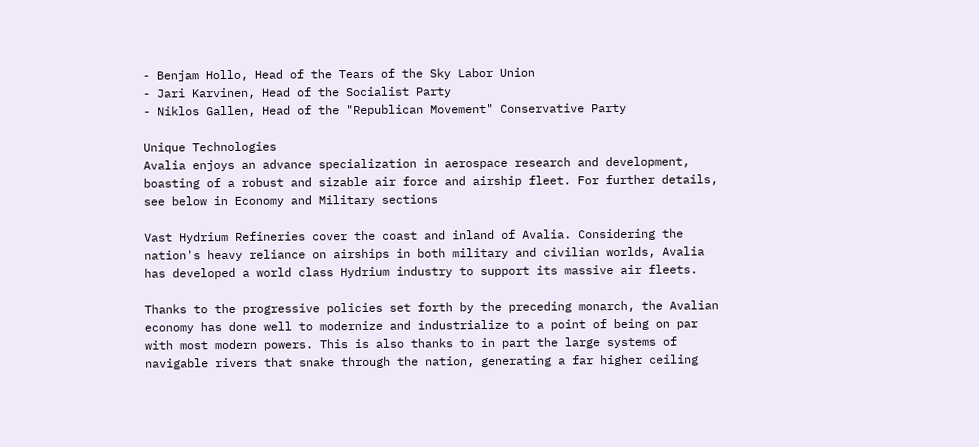- Benjam Hollo, Head of the Tears of the Sky Labor Union
- Jari Karvinen, Head of the Socialist Party
- Niklos Gallen, Head of the "Republican Movement" Conservative Party

Unique Technologies
Avalia enjoys an advance specialization in aerospace research and development, boasting of a robust and sizable air force and airship fleet. For further details, see below in Economy and Military sections

Vast Hydrium Refineries cover the coast and inland of Avalia. Considering the nation's heavy reliance on airships in both military and civilian worlds, Avalia has developed a world class Hydrium industry to support its massive air fleets.

Thanks to the progressive policies set forth by the preceding monarch, the Avalian economy has done well to modernize and industrialize to a point of being on par with most modern powers. This is also thanks to in part the large systems of navigable rivers that snake through the nation, generating a far higher ceiling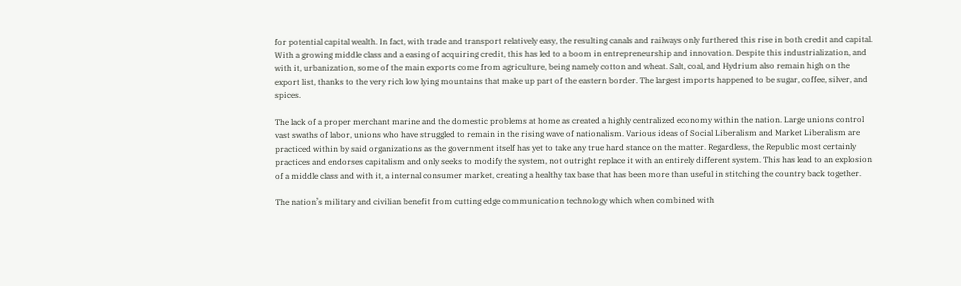for potential capital wealth. In fact, with trade and transport relatively easy, the resulting canals and railways only furthered this rise in both credit and capital. With a growing middle class and a easing of acquiring credit, this has led to a boom in entrepreneurship and innovation. Despite this industrialization, and with it, urbanization, some of the main exports come from agriculture, being namely cotton and wheat. Salt, coal, and Hydrium also remain high on the export list, thanks to the very rich low lying mountains that make up part of the eastern border. The largest imports happened to be sugar, coffee, silver, and spices.

The lack of a proper merchant marine and the domestic problems at home as created a highly centralized economy within the nation. Large unions control vast swaths of labor, unions who have struggled to remain in the rising wave of nationalism. Various ideas of Social Liberalism and Market Liberalism are practiced within by said organizations as the government itself has yet to take any true hard stance on the matter. Regardless, the Republic most certainly practices and endorses capitalism and only seeks to modify the system, not outright replace it with an entirely different system. This has lead to an explosion of a middle class and with it, a internal consumer market, creating a healthy tax base that has been more than useful in stitching the country back together.

The nation’s military and civilian benefit from cutting edge communication technology which when combined with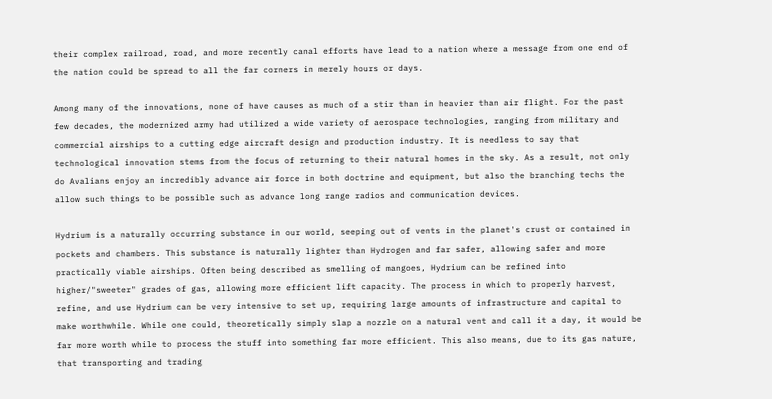their complex railroad, road, and more recently canal efforts have lead to a nation where a message from one end of the nation could be spread to all the far corners in merely hours or days.

Among many of the innovations, none of have causes as much of a stir than in heavier than air flight. For the past few decades, the modernized army had utilized a wide variety of aerospace technologies, ranging from military and commercial airships to a cutting edge aircraft design and production industry. It is needless to say that technological innovation stems from the focus of returning to their natural homes in the sky. As a result, not only do Avalians enjoy an incredibly advance air force in both doctrine and equipment, but also the branching techs the allow such things to be possible such as advance long range radios and communication devices.

Hydrium is a naturally occurring substance in our world, seeping out of vents in the planet's crust or contained in pockets and chambers. This substance is naturally lighter than Hydrogen and far safer, allowing safer and more practically viable airships. Often being described as smelling of mangoes, Hydrium can be refined into higher/"sweeter" grades of gas, allowing more efficient lift capacity. The process in which to properly harvest, refine, and use Hydrium can be very intensive to set up, requiring large amounts of infrastructure and capital to make worthwhile. While one could, theoretically simply slap a nozzle on a natural vent and call it a day, it would be far more worth while to process the stuff into something far more efficient. This also means, due to its gas nature, that transporting and trading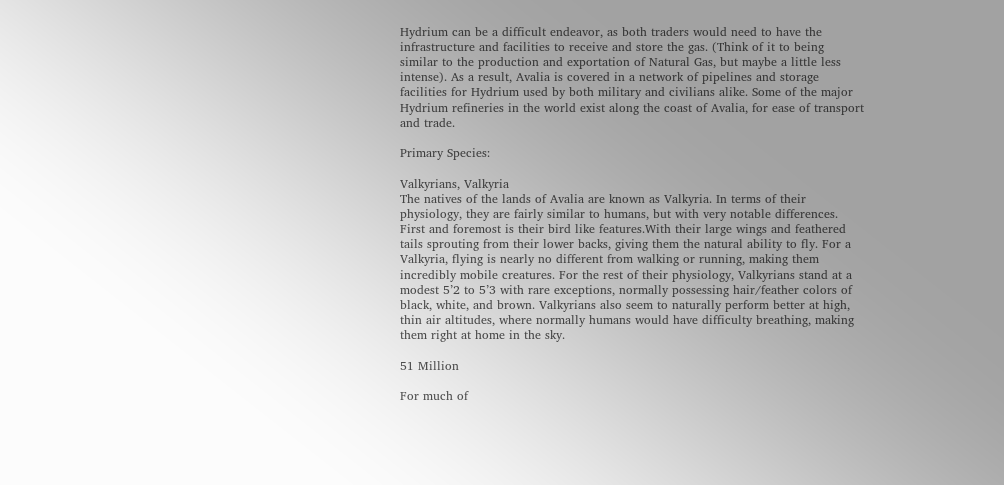Hydrium can be a difficult endeavor, as both traders would need to have the infrastructure and facilities to receive and store the gas. (Think of it to being similar to the production and exportation of Natural Gas, but maybe a little less intense). As a result, Avalia is covered in a network of pipelines and storage facilities for Hydrium used by both military and civilians alike. Some of the major Hydrium refineries in the world exist along the coast of Avalia, for ease of transport and trade.

Primary Species:

Valkyrians, Valkyria
The natives of the lands of Avalia are known as Valkyria. In terms of their physiology, they are fairly similar to humans, but with very notable differences. First and foremost is their bird like features.With their large wings and feathered tails sprouting from their lower backs, giving them the natural ability to fly. For a Valkyria, flying is nearly no different from walking or running, making them incredibly mobile creatures. For the rest of their physiology, Valkyrians stand at a modest 5’2 to 5’3 with rare exceptions, normally possessing hair/feather colors of black, white, and brown. Valkyrians also seem to naturally perform better at high, thin air altitudes, where normally humans would have difficulty breathing, making them right at home in the sky.

51 Million

For much of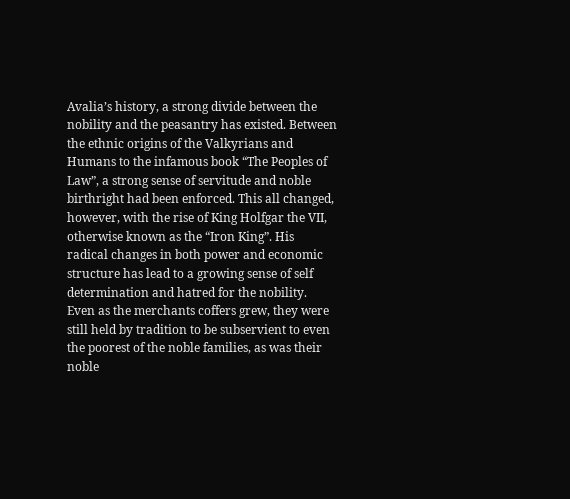Avalia’s history, a strong divide between the nobility and the peasantry has existed. Between the ethnic origins of the Valkyrians and Humans to the infamous book “The Peoples of Law”, a strong sense of servitude and noble birthright had been enforced. This all changed, however, with the rise of King Holfgar the VII, otherwise known as the “Iron King”. His radical changes in both power and economic structure has lead to a growing sense of self determination and hatred for the nobility. Even as the merchants coffers grew, they were still held by tradition to be subservient to even the poorest of the noble families, as was their noble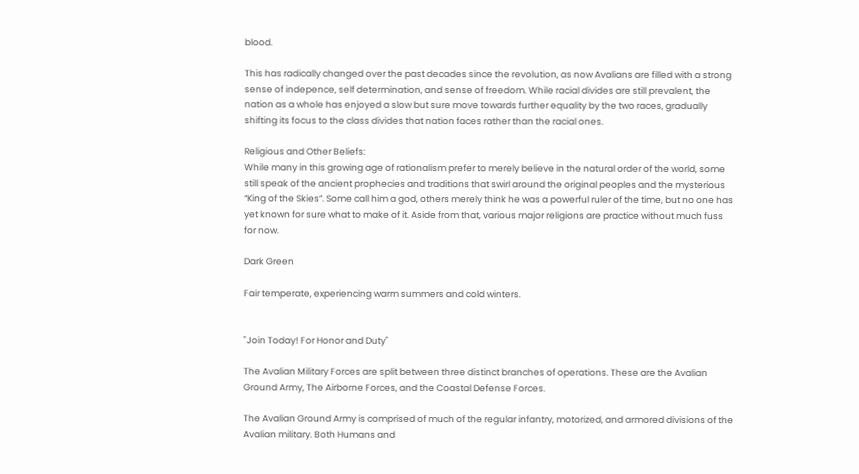blood.

This has radically changed over the past decades since the revolution, as now Avalians are filled with a strong sense of indepence, self determination, and sense of freedom. While racial divides are still prevalent, the nation as a whole has enjoyed a slow but sure move towards further equality by the two races, gradually shifting its focus to the class divides that nation faces rather than the racial ones.

Religious and Other Beliefs:
While many in this growing age of rationalism prefer to merely believe in the natural order of the world, some still speak of the ancient prophecies and traditions that swirl around the original peoples and the mysterious “King of the Skies”. Some call him a god, others merely think he was a powerful ruler of the time, but no one has yet known for sure what to make of it. Aside from that, various major religions are practice without much fuss for now.

Dark Green

Fair temperate, experiencing warm summers and cold winters.


"Join Today! For Honor and Duty"

The Avalian Military Forces are split between three distinct branches of operations. These are the Avalian Ground Army, The Airborne Forces, and the Coastal Defense Forces.

The Avalian Ground Army is comprised of much of the regular infantry, motorized, and armored divisions of the Avalian military. Both Humans and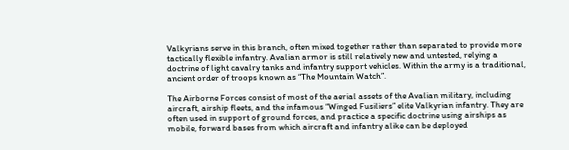Valkyrians serve in this branch, often mixed together rather than separated to provide more tactically flexible infantry. Avalian armor is still relatively new and untested, relying a doctrine of light cavalry tanks and infantry support vehicles. Within the army is a traditional, ancient order of troops known as “The Mountain Watch”.

The Airborne Forces consist of most of the aerial assets of the Avalian military, including aircraft, airship fleets, and the infamous “Winged Fusiliers” elite Valkyrian infantry. They are often used in support of ground forces, and practice a specific doctrine using airships as mobile, forward bases from which aircraft and infantry alike can be deployed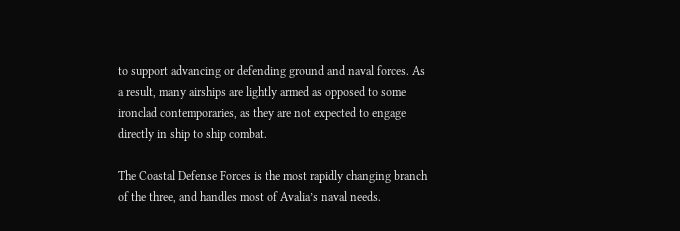to support advancing or defending ground and naval forces. As a result, many airships are lightly armed as opposed to some ironclad contemporaries, as they are not expected to engage directly in ship to ship combat.

The Coastal Defense Forces is the most rapidly changing branch of the three, and handles most of Avalia’s naval needs.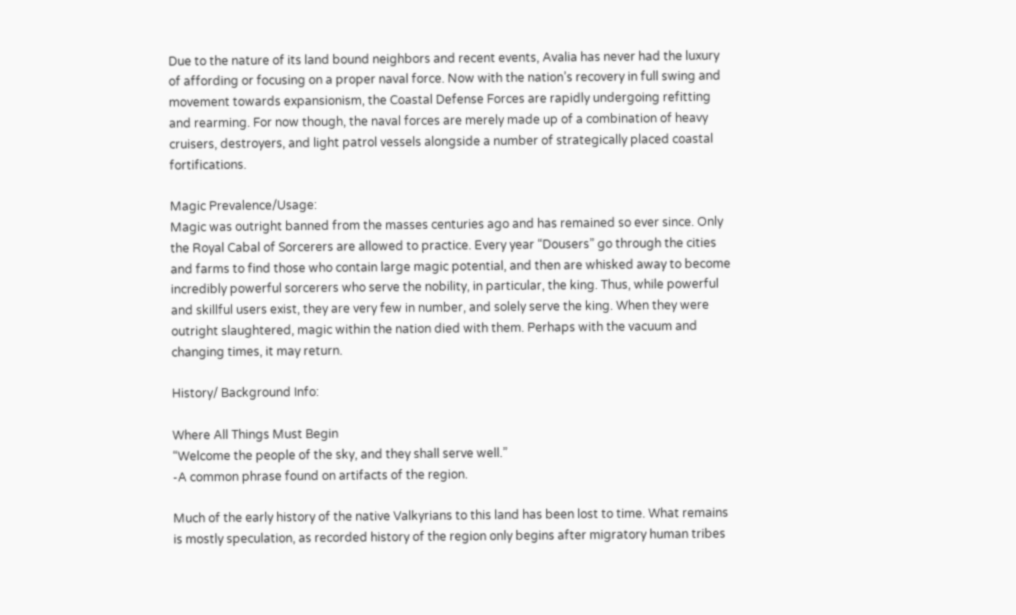Due to the nature of its land bound neighbors and recent events, Avalia has never had the luxury of affording or focusing on a proper naval force. Now with the nation’s recovery in full swing and movement towards expansionism, the Coastal Defense Forces are rapidly undergoing refitting and rearming. For now though, the naval forces are merely made up of a combination of heavy cruisers, destroyers, and light patrol vessels alongside a number of strategically placed coastal fortifications.

Magic Prevalence/Usage:
Magic was outright banned from the masses centuries ago and has remained so ever since. Only the Royal Cabal of Sorcerers are allowed to practice. Every year “Dousers” go through the cities and farms to find those who contain large magic potential, and then are whisked away to become incredibly powerful sorcerers who serve the nobility, in particular, the king. Thus, while powerful and skillful users exist, they are very few in number, and solely serve the king. When they were outright slaughtered, magic within the nation died with them. Perhaps with the vacuum and changing times, it may return.

History/ Background Info:

Where All Things Must Begin
“Welcome the people of the sky, and they shall serve well.”
-A common phrase found on artifacts of the region.

Much of the early history of the native Valkyrians to this land has been lost to time. What remains is mostly speculation, as recorded history of the region only begins after migratory human tribes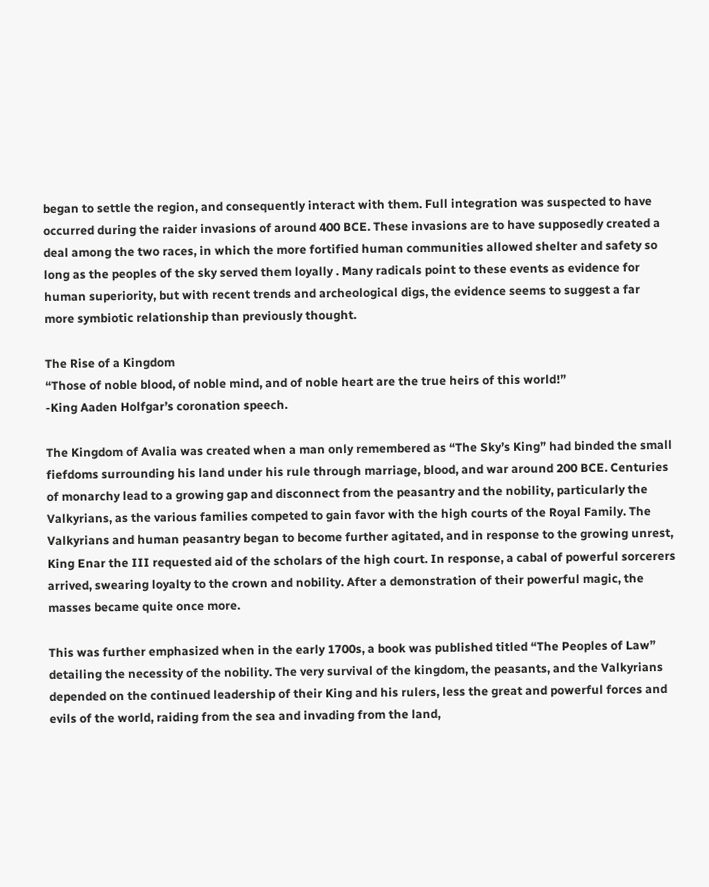began to settle the region, and consequently interact with them. Full integration was suspected to have occurred during the raider invasions of around 400 BCE. These invasions are to have supposedly created a deal among the two races, in which the more fortified human communities allowed shelter and safety so long as the peoples of the sky served them loyally . Many radicals point to these events as evidence for human superiority, but with recent trends and archeological digs, the evidence seems to suggest a far more symbiotic relationship than previously thought.

The Rise of a Kingdom
“Those of noble blood, of noble mind, and of noble heart are the true heirs of this world!”
-King Aaden Holfgar’s coronation speech.

The Kingdom of Avalia was created when a man only remembered as “The Sky’s King” had binded the small fiefdoms surrounding his land under his rule through marriage, blood, and war around 200 BCE. Centuries of monarchy lead to a growing gap and disconnect from the peasantry and the nobility, particularly the Valkyrians, as the various families competed to gain favor with the high courts of the Royal Family. The Valkyrians and human peasantry began to become further agitated, and in response to the growing unrest, King Enar the III requested aid of the scholars of the high court. In response, a cabal of powerful sorcerers arrived, swearing loyalty to the crown and nobility. After a demonstration of their powerful magic, the masses became quite once more.

This was further emphasized when in the early 1700s, a book was published titled “The Peoples of Law” detailing the necessity of the nobility. The very survival of the kingdom, the peasants, and the Valkyrians depended on the continued leadership of their King and his rulers, less the great and powerful forces and evils of the world, raiding from the sea and invading from the land,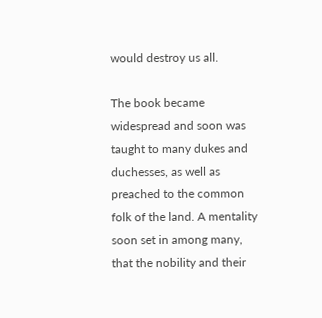would destroy us all.

The book became widespread and soon was taught to many dukes and duchesses, as well as preached to the common folk of the land. A mentality soon set in among many, that the nobility and their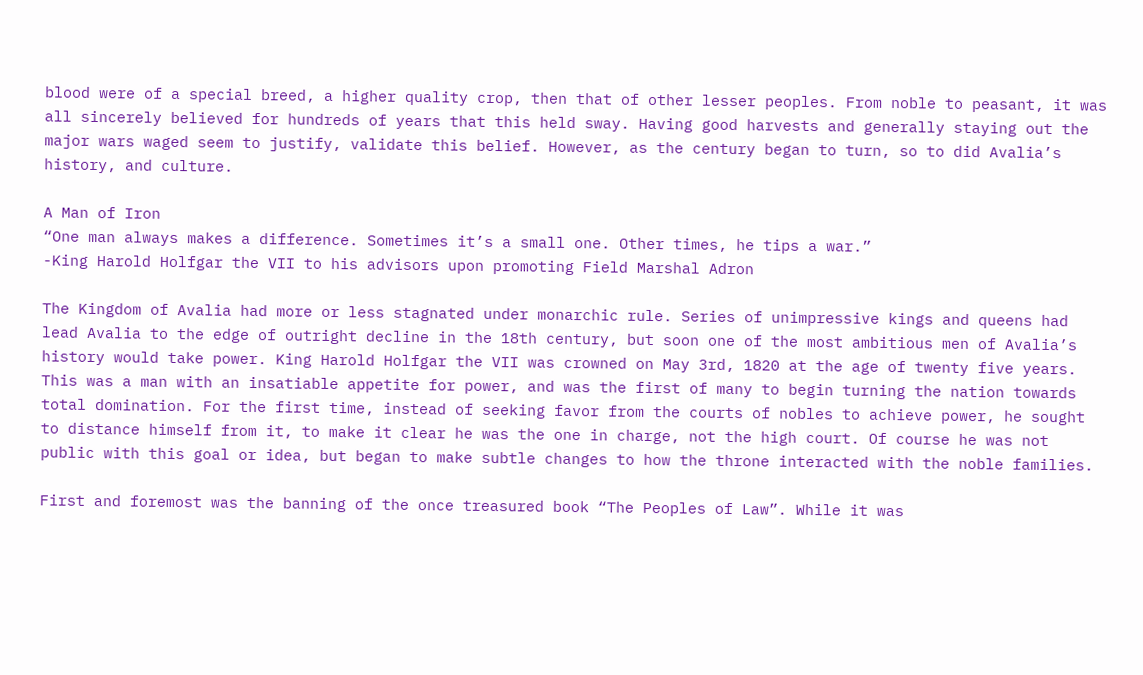blood were of a special breed, a higher quality crop, then that of other lesser peoples. From noble to peasant, it was all sincerely believed for hundreds of years that this held sway. Having good harvests and generally staying out the major wars waged seem to justify, validate this belief. However, as the century began to turn, so to did Avalia’s history, and culture.

A Man of Iron
“One man always makes a difference. Sometimes it’s a small one. Other times, he tips a war.”
-King Harold Holfgar the VII to his advisors upon promoting Field Marshal Adron

The Kingdom of Avalia had more or less stagnated under monarchic rule. Series of unimpressive kings and queens had lead Avalia to the edge of outright decline in the 18th century, but soon one of the most ambitious men of Avalia’s history would take power. King Harold Holfgar the VII was crowned on May 3rd, 1820 at the age of twenty five years. This was a man with an insatiable appetite for power, and was the first of many to begin turning the nation towards total domination. For the first time, instead of seeking favor from the courts of nobles to achieve power, he sought to distance himself from it, to make it clear he was the one in charge, not the high court. Of course he was not public with this goal or idea, but began to make subtle changes to how the throne interacted with the noble families.

First and foremost was the banning of the once treasured book “The Peoples of Law”. While it was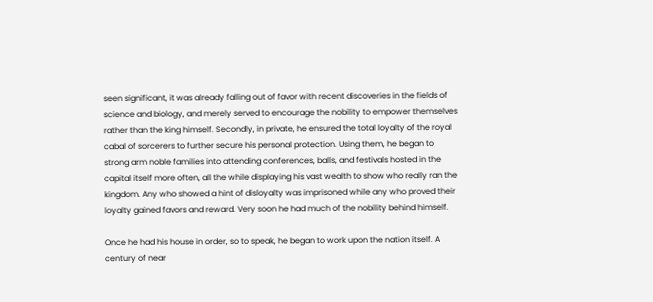seen significant, it was already falling out of favor with recent discoveries in the fields of science and biology, and merely served to encourage the nobility to empower themselves rather than the king himself. Secondly, in private, he ensured the total loyalty of the royal cabal of sorcerers to further secure his personal protection. Using them, he began to strong arm noble families into attending conferences, balls, and festivals hosted in the capital itself more often, all the while displaying his vast wealth to show who really ran the kingdom. Any who showed a hint of disloyalty was imprisoned while any who proved their loyalty gained favors and reward. Very soon he had much of the nobility behind himself.

Once he had his house in order, so to speak, he began to work upon the nation itself. A century of near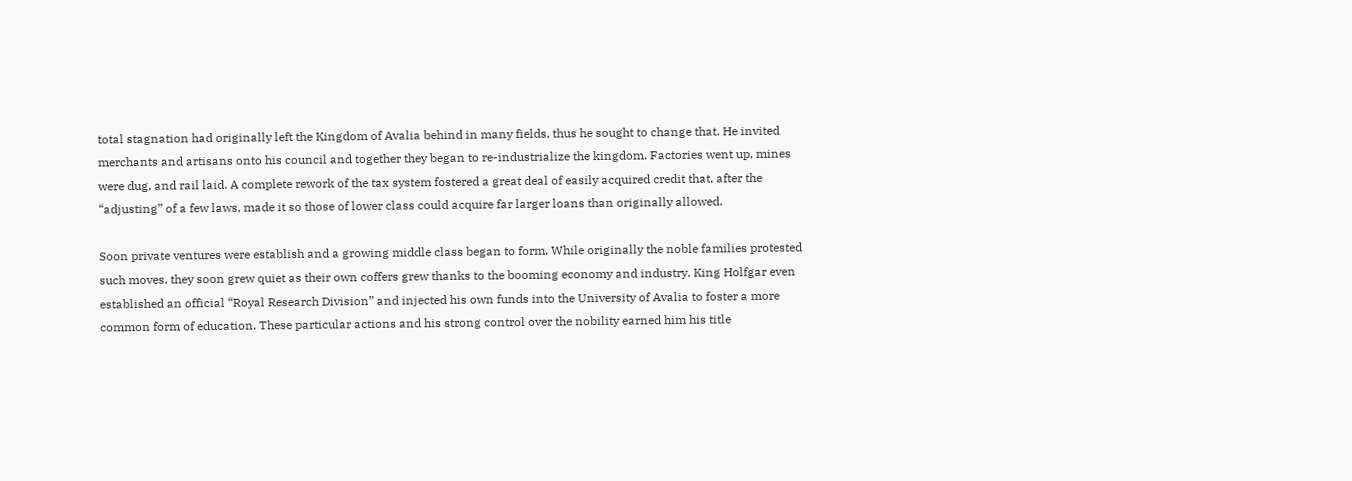total stagnation had originally left the Kingdom of Avalia behind in many fields, thus he sought to change that. He invited merchants and artisans onto his council and together they began to re-industrialize the kingdom. Factories went up, mines were dug, and rail laid. A complete rework of the tax system fostered a great deal of easily acquired credit that, after the “adjusting” of a few laws, made it so those of lower class could acquire far larger loans than originally allowed.

Soon private ventures were establish and a growing middle class began to form. While originally the noble families protested such moves, they soon grew quiet as their own coffers grew thanks to the booming economy and industry. King Holfgar even established an official “Royal Research Division” and injected his own funds into the University of Avalia to foster a more common form of education. These particular actions and his strong control over the nobility earned him his title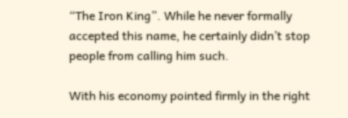“The Iron King”. While he never formally accepted this name, he certainly didn’t stop people from calling him such.

With his economy pointed firmly in the right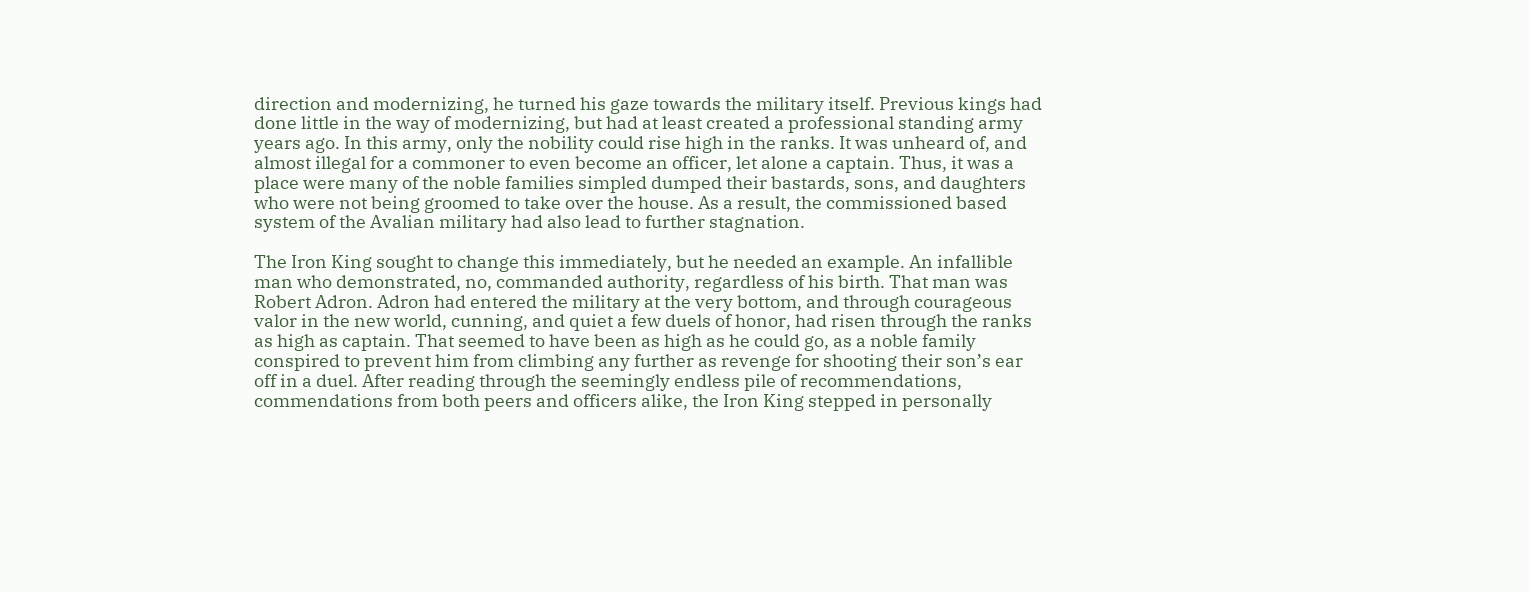direction and modernizing, he turned his gaze towards the military itself. Previous kings had done little in the way of modernizing, but had at least created a professional standing army years ago. In this army, only the nobility could rise high in the ranks. It was unheard of, and almost illegal for a commoner to even become an officer, let alone a captain. Thus, it was a place were many of the noble families simpled dumped their bastards, sons, and daughters who were not being groomed to take over the house. As a result, the commissioned based system of the Avalian military had also lead to further stagnation.

The Iron King sought to change this immediately, but he needed an example. An infallible man who demonstrated, no, commanded authority, regardless of his birth. That man was Robert Adron. Adron had entered the military at the very bottom, and through courageous valor in the new world, cunning, and quiet a few duels of honor, had risen through the ranks as high as captain. That seemed to have been as high as he could go, as a noble family conspired to prevent him from climbing any further as revenge for shooting their son’s ear off in a duel. After reading through the seemingly endless pile of recommendations, commendations from both peers and officers alike, the Iron King stepped in personally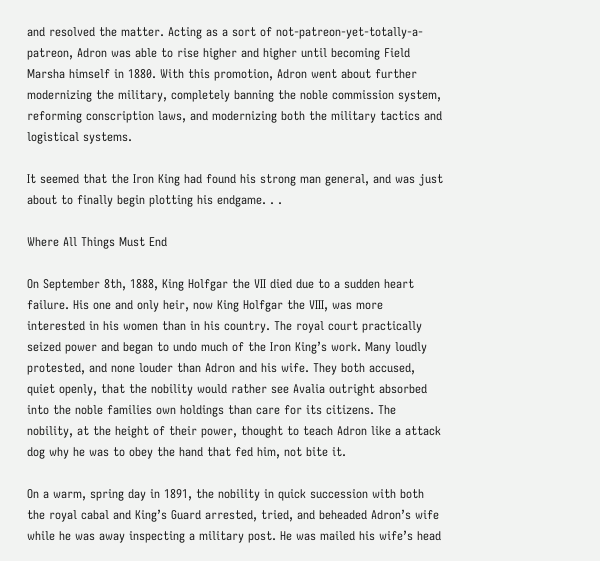and resolved the matter. Acting as a sort of not-patreon-yet-totally-a-patreon, Adron was able to rise higher and higher until becoming Field Marsha himself in 1880. With this promotion, Adron went about further modernizing the military, completely banning the noble commission system, reforming conscription laws, and modernizing both the military tactics and logistical systems.

It seemed that the Iron King had found his strong man general, and was just about to finally begin plotting his endgame. . .

Where All Things Must End

On September 8th, 1888, King Holfgar the VII died due to a sudden heart failure. His one and only heir, now King Holfgar the VIII, was more interested in his women than in his country. The royal court practically seized power and began to undo much of the Iron King’s work. Many loudly protested, and none louder than Adron and his wife. They both accused, quiet openly, that the nobility would rather see Avalia outright absorbed into the noble families own holdings than care for its citizens. The nobility, at the height of their power, thought to teach Adron like a attack dog why he was to obey the hand that fed him, not bite it.

On a warm, spring day in 1891, the nobility in quick succession with both the royal cabal and King’s Guard arrested, tried, and beheaded Adron’s wife while he was away inspecting a military post. He was mailed his wife’s head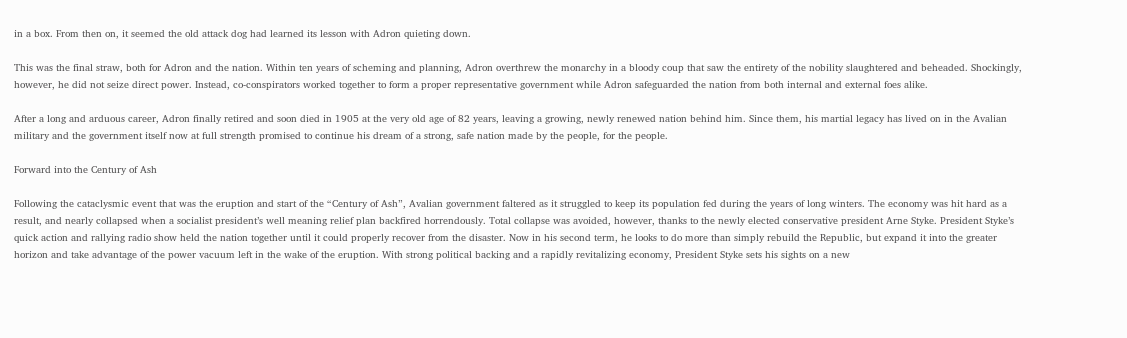in a box. From then on, it seemed the old attack dog had learned its lesson with Adron quieting down.

This was the final straw, both for Adron and the nation. Within ten years of scheming and planning, Adron overthrew the monarchy in a bloody coup that saw the entirety of the nobility slaughtered and beheaded. Shockingly, however, he did not seize direct power. Instead, co-conspirators worked together to form a proper representative government while Adron safeguarded the nation from both internal and external foes alike.

After a long and arduous career, Adron finally retired and soon died in 1905 at the very old age of 82 years, leaving a growing, newly renewed nation behind him. Since them, his martial legacy has lived on in the Avalian military and the government itself now at full strength promised to continue his dream of a strong, safe nation made by the people, for the people.

Forward into the Century of Ash

Following the cataclysmic event that was the eruption and start of the “Century of Ash”, Avalian government faltered as it struggled to keep its population fed during the years of long winters. The economy was hit hard as a result, and nearly collapsed when a socialist president’s well meaning relief plan backfired horrendously. Total collapse was avoided, however, thanks to the newly elected conservative president Arne Styke. President Styke’s quick action and rallying radio show held the nation together until it could properly recover from the disaster. Now in his second term, he looks to do more than simply rebuild the Republic, but expand it into the greater horizon and take advantage of the power vacuum left in the wake of the eruption. With strong political backing and a rapidly revitalizing economy, President Styke sets his sights on a new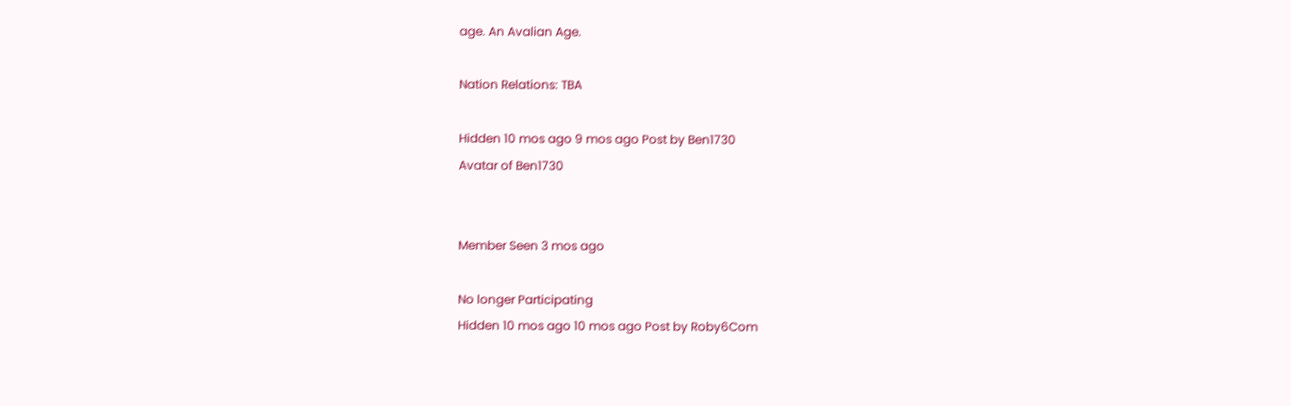age. An Avalian Age.

Nation Relations: TBA

Hidden 10 mos ago 9 mos ago Post by Ben1730
Avatar of Ben1730


Member Seen 3 mos ago

No longer Participating
Hidden 10 mos ago 10 mos ago Post by Roby6Com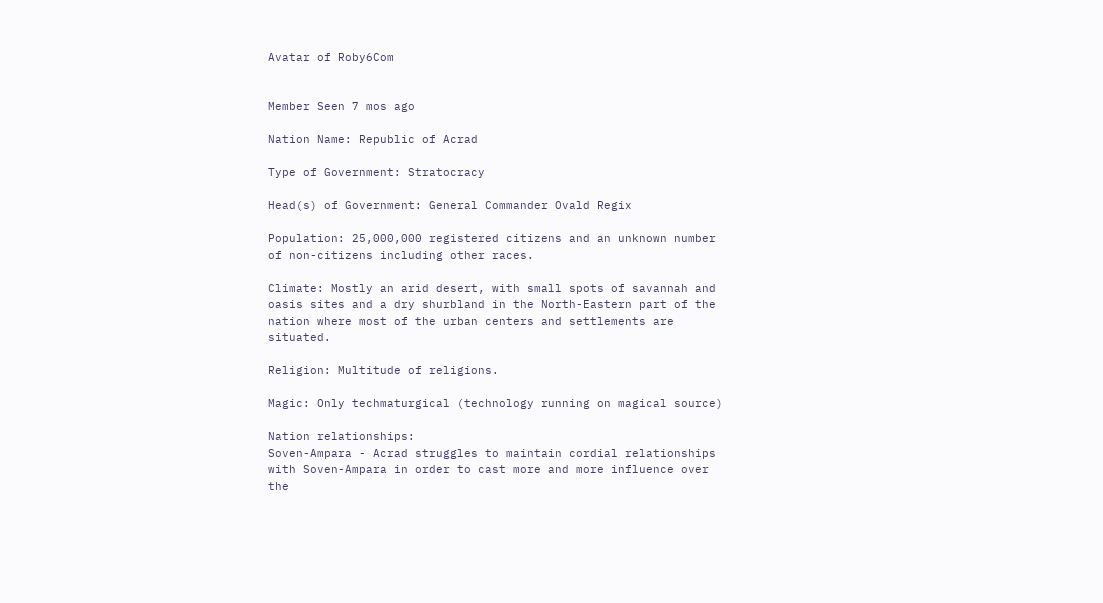Avatar of Roby6Com


Member Seen 7 mos ago

Nation Name: Republic of Acrad

Type of Government: Stratocracy

Head(s) of Government: General Commander Ovald Regix

Population: 25,000,000 registered citizens and an unknown number of non-citizens including other races.

Climate: Mostly an arid desert, with small spots of savannah and oasis sites and a dry shurbland in the North-Eastern part of the nation where most of the urban centers and settlements are situated.

Religion: Multitude of religions.

Magic: Only techmaturgical (technology running on magical source)

Nation relationships:
Soven-Ampara - Acrad struggles to maintain cordial relationships with Soven-Ampara in order to cast more and more influence over the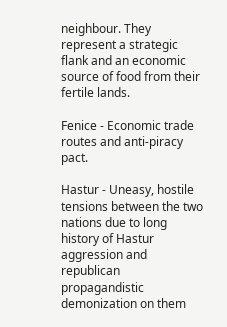neighbour. They represent a strategic flank and an economic source of food from their fertile lands.

Fenice - Economic trade routes and anti-piracy pact.

Hastur - Uneasy, hostile tensions between the two nations due to long history of Hastur aggression and republican propagandistic demonization on them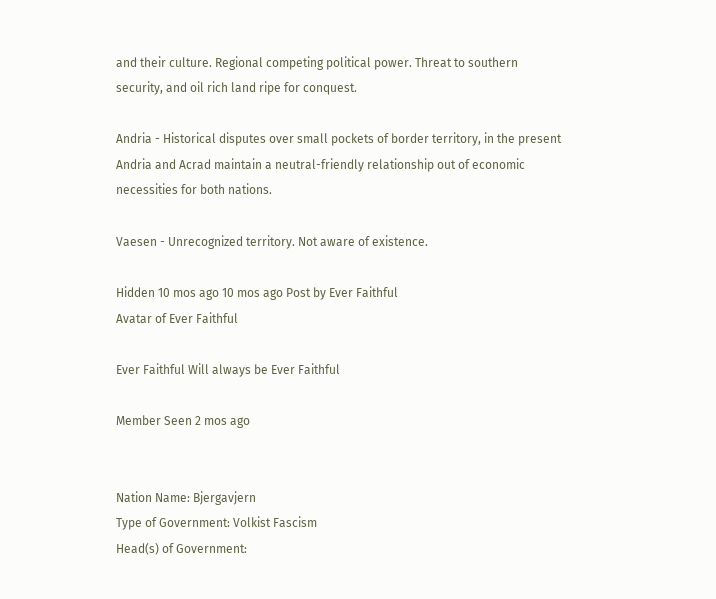and their culture. Regional competing political power. Threat to southern security, and oil rich land ripe for conquest.

Andria - Historical disputes over small pockets of border territory, in the present Andria and Acrad maintain a neutral-friendly relationship out of economic necessities for both nations.

Vaesen - Unrecognized territory. Not aware of existence.

Hidden 10 mos ago 10 mos ago Post by Ever Faithful
Avatar of Ever Faithful

Ever Faithful Will always be Ever Faithful

Member Seen 2 mos ago


Nation Name: Bjergavjern
Type of Government: Volkist Fascism
Head(s) of Government: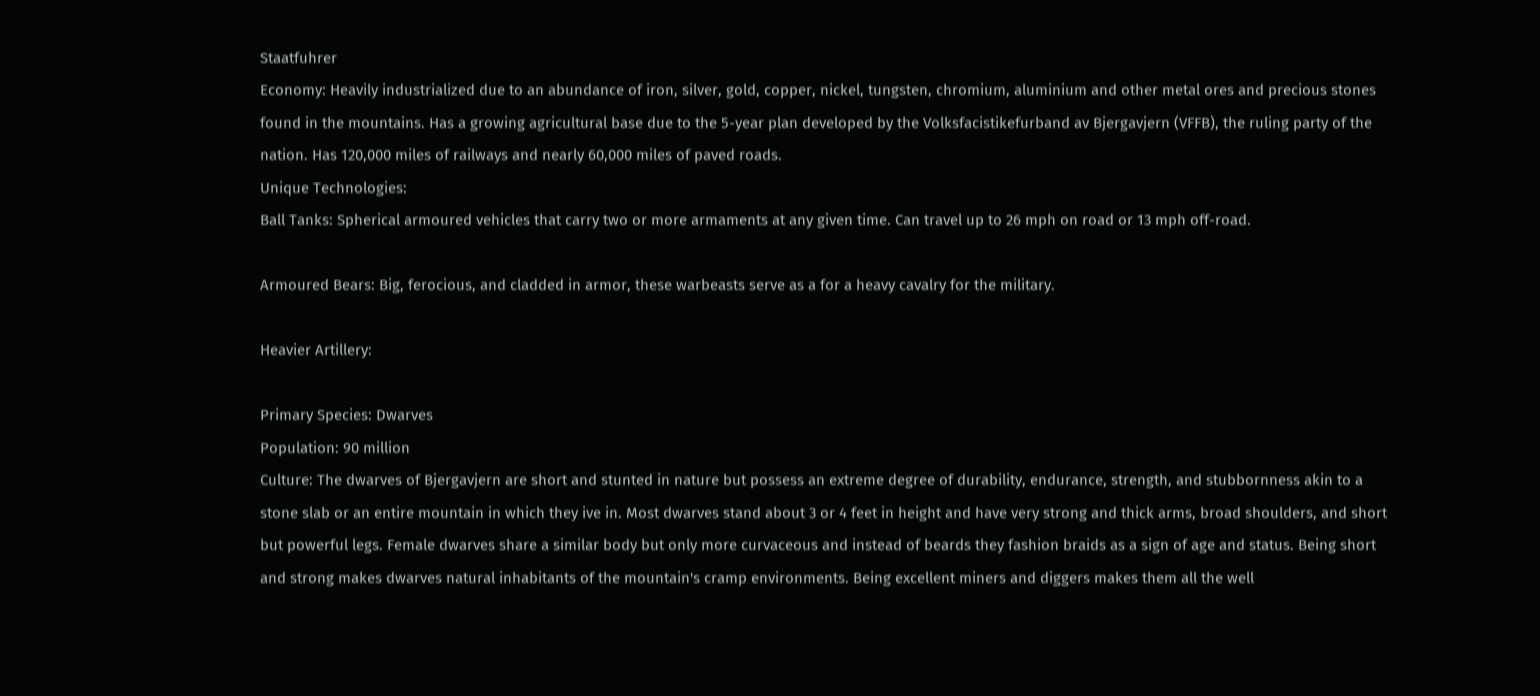Staatfuhrer
Economy: Heavily industrialized due to an abundance of iron, silver, gold, copper, nickel, tungsten, chromium, aluminium and other metal ores and precious stones found in the mountains. Has a growing agricultural base due to the 5-year plan developed by the Volksfacistikefurband av Bjergavjern (VFFB), the ruling party of the nation. Has 120,000 miles of railways and nearly 60,000 miles of paved roads.
Unique Technologies:
Ball Tanks: Spherical armoured vehicles that carry two or more armaments at any given time. Can travel up to 26 mph on road or 13 mph off-road.

Armoured Bears: Big, ferocious, and cladded in armor, these warbeasts serve as a for a heavy cavalry for the military.

Heavier Artillery:

Primary Species: Dwarves
Population: 90 million
Culture: The dwarves of Bjergavjern are short and stunted in nature but possess an extreme degree of durability, endurance, strength, and stubbornness akin to a stone slab or an entire mountain in which they ive in. Most dwarves stand about 3 or 4 feet in height and have very strong and thick arms, broad shoulders, and short but powerful legs. Female dwarves share a similar body but only more curvaceous and instead of beards they fashion braids as a sign of age and status. Being short and strong makes dwarves natural inhabitants of the mountain's cramp environments. Being excellent miners and diggers makes them all the well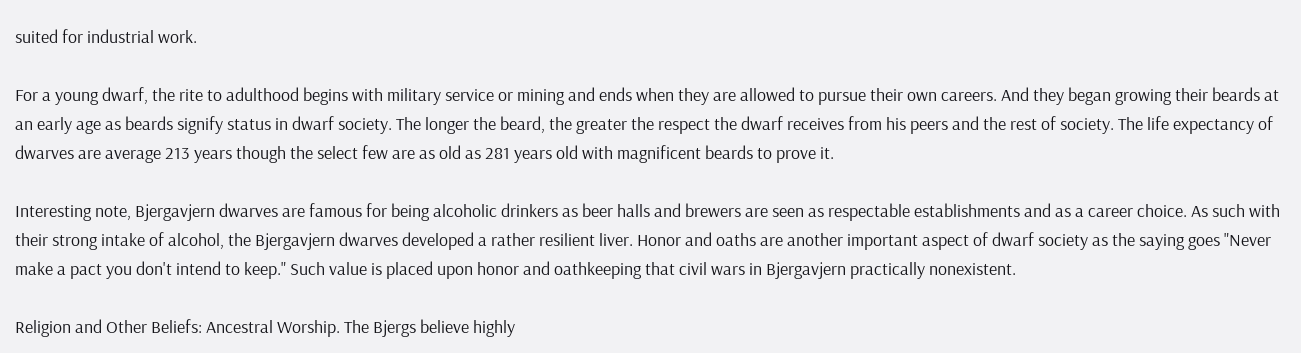suited for industrial work.

For a young dwarf, the rite to adulthood begins with military service or mining and ends when they are allowed to pursue their own careers. And they began growing their beards at an early age as beards signify status in dwarf society. The longer the beard, the greater the respect the dwarf receives from his peers and the rest of society. The life expectancy of dwarves are average 213 years though the select few are as old as 281 years old with magnificent beards to prove it.

Interesting note, Bjergavjern dwarves are famous for being alcoholic drinkers as beer halls and brewers are seen as respectable establishments and as a career choice. As such with their strong intake of alcohol, the Bjergavjern dwarves developed a rather resilient liver. Honor and oaths are another important aspect of dwarf society as the saying goes "Never make a pact you don't intend to keep." Such value is placed upon honor and oathkeeping that civil wars in Bjergavjern practically nonexistent.

Religion and Other Beliefs: Ancestral Worship. The Bjergs believe highly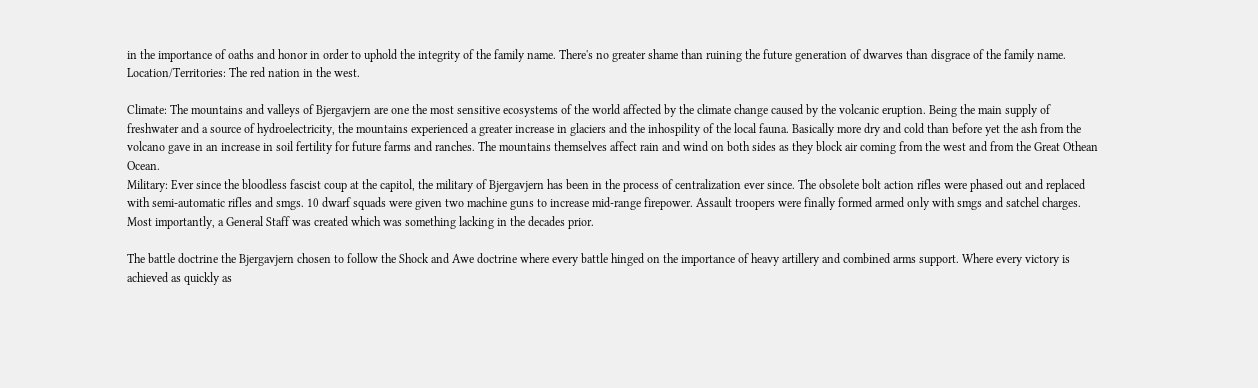in the importance of oaths and honor in order to uphold the integrity of the family name. There's no greater shame than ruining the future generation of dwarves than disgrace of the family name.
Location/Territories: The red nation in the west.

Climate: The mountains and valleys of Bjergavjern are one the most sensitive ecosystems of the world affected by the climate change caused by the volcanic eruption. Being the main supply of freshwater and a source of hydroelectricity, the mountains experienced a greater increase in glaciers and the inhospility of the local fauna. Basically more dry and cold than before yet the ash from the volcano gave in an increase in soil fertility for future farms and ranches. The mountains themselves affect rain and wind on both sides as they block air coming from the west and from the Great Othean Ocean.
Military: Ever since the bloodless fascist coup at the capitol, the military of Bjergavjern has been in the process of centralization ever since. The obsolete bolt action rifles were phased out and replaced with semi-automatic rifles and smgs. 10 dwarf squads were given two machine guns to increase mid-range firepower. Assault troopers were finally formed armed only with smgs and satchel charges. Most importantly, a General Staff was created which was something lacking in the decades prior.

The battle doctrine the Bjergavjern chosen to follow the Shock and Awe doctrine where every battle hinged on the importance of heavy artillery and combined arms support. Where every victory is achieved as quickly as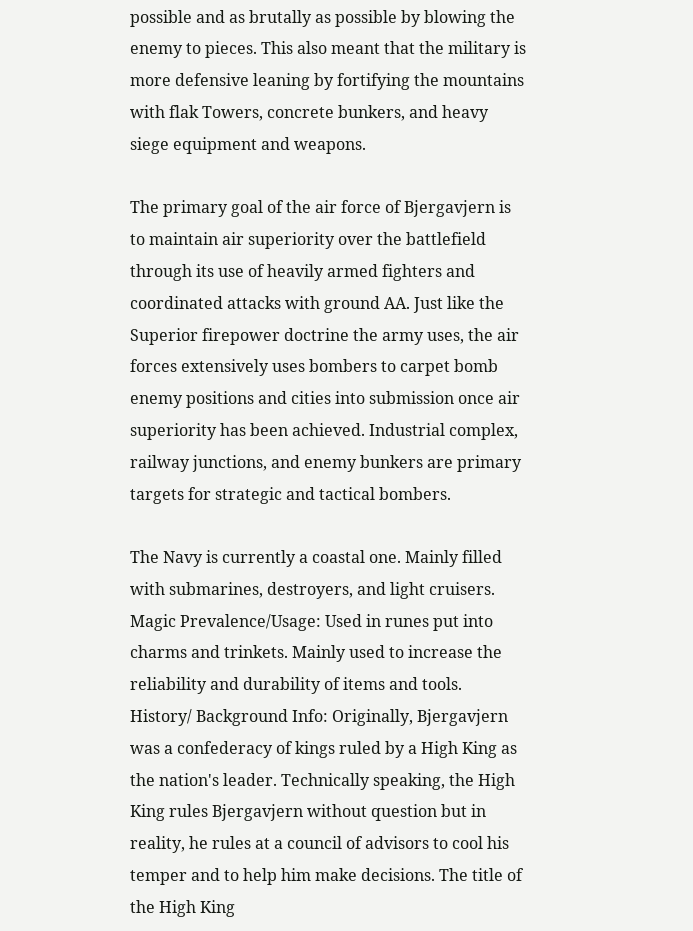possible and as brutally as possible by blowing the enemy to pieces. This also meant that the military is more defensive leaning by fortifying the mountains with flak Towers, concrete bunkers, and heavy siege equipment and weapons.

The primary goal of the air force of Bjergavjern is to maintain air superiority over the battlefield through its use of heavily armed fighters and coordinated attacks with ground AA. Just like the Superior firepower doctrine the army uses, the air forces extensively uses bombers to carpet bomb enemy positions and cities into submission once air superiority has been achieved. Industrial complex, railway junctions, and enemy bunkers are primary targets for strategic and tactical bombers.

The Navy is currently a coastal one. Mainly filled with submarines, destroyers, and light cruisers.
Magic Prevalence/Usage: Used in runes put into charms and trinkets. Mainly used to increase the reliability and durability of items and tools.
History/ Background Info: Originally, Bjergavjern was a confederacy of kings ruled by a High King as the nation's leader. Technically speaking, the High King rules Bjergavjern without question but in reality, he rules at a council of advisors to cool his temper and to help him make decisions. The title of the High King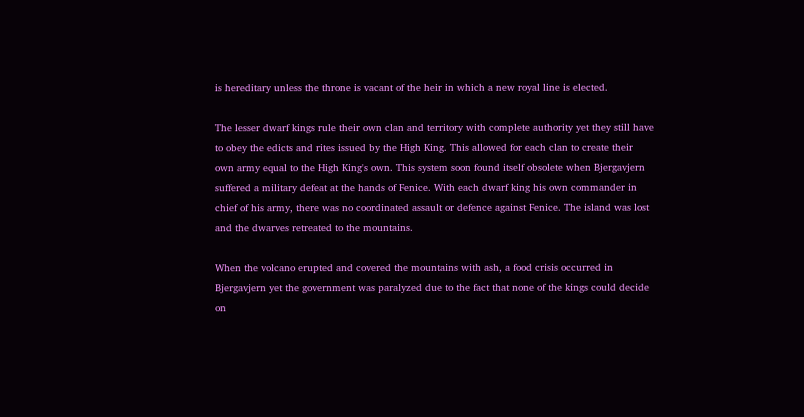is hereditary unless the throne is vacant of the heir in which a new royal line is elected.

The lesser dwarf kings rule their own clan and territory with complete authority yet they still have to obey the edicts and rites issued by the High King. This allowed for each clan to create their own army equal to the High King's own. This system soon found itself obsolete when Bjergavjern suffered a military defeat at the hands of Fenice. With each dwarf king his own commander in chief of his army, there was no coordinated assault or defence against Fenice. The island was lost and the dwarves retreated to the mountains.

When the volcano erupted and covered the mountains with ash, a food crisis occurred in Bjergavjern yet the government was paralyzed due to the fact that none of the kings could decide on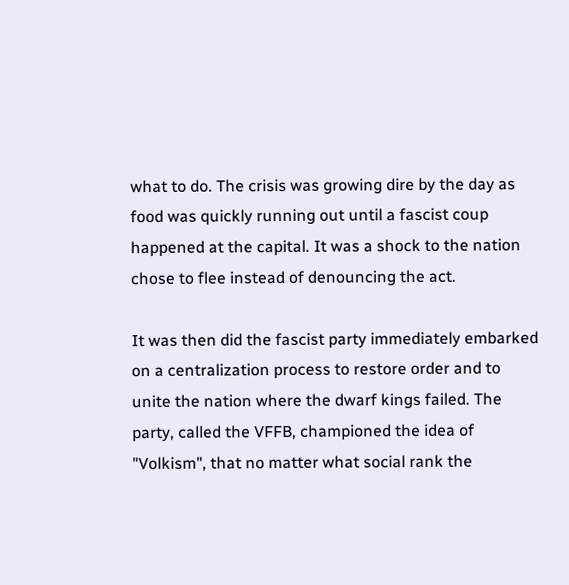what to do. The crisis was growing dire by the day as food was quickly running out until a fascist coup happened at the capital. It was a shock to the nation chose to flee instead of denouncing the act.

It was then did the fascist party immediately embarked on a centralization process to restore order and to unite the nation where the dwarf kings failed. The party, called the VFFB, championed the idea of "Volkism", that no matter what social rank the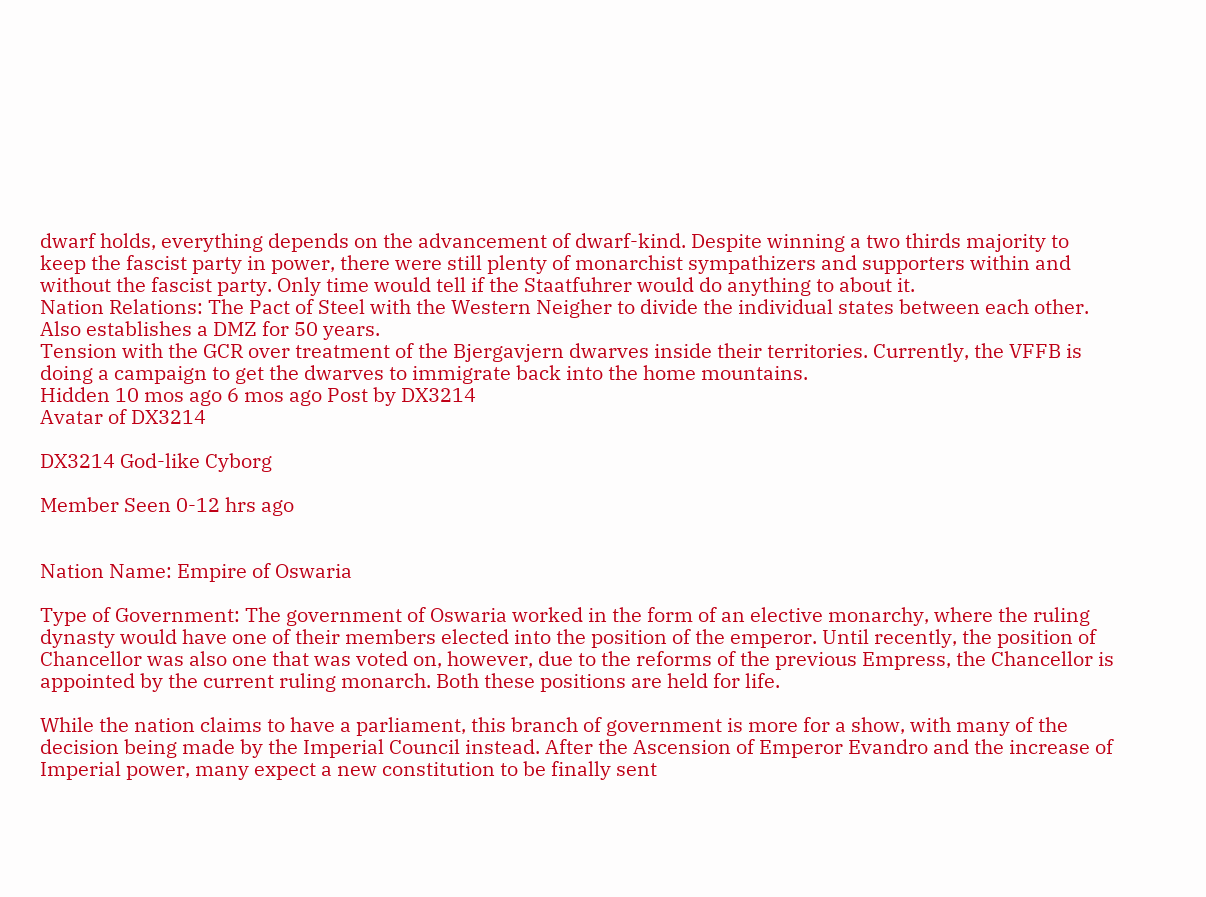dwarf holds, everything depends on the advancement of dwarf-kind. Despite winning a two thirds majority to keep the fascist party in power, there were still plenty of monarchist sympathizers and supporters within and without the fascist party. Only time would tell if the Staatfuhrer would do anything to about it.
Nation Relations: The Pact of Steel with the Western Neigher to divide the individual states between each other. Also establishes a DMZ for 50 years.
Tension with the GCR over treatment of the Bjergavjern dwarves inside their territories. Currently, the VFFB is doing a campaign to get the dwarves to immigrate back into the home mountains.
Hidden 10 mos ago 6 mos ago Post by DX3214
Avatar of DX3214

DX3214 God-like Cyborg

Member Seen 0-12 hrs ago


Nation Name: Empire of Oswaria

Type of Government: The government of Oswaria worked in the form of an elective monarchy, where the ruling dynasty would have one of their members elected into the position of the emperor. Until recently, the position of Chancellor was also one that was voted on, however, due to the reforms of the previous Empress, the Chancellor is appointed by the current ruling monarch. Both these positions are held for life.

While the nation claims to have a parliament, this branch of government is more for a show, with many of the decision being made by the Imperial Council instead. After the Ascension of Emperor Evandro and the increase of Imperial power, many expect a new constitution to be finally sent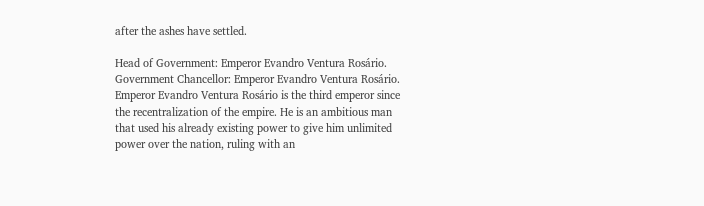after the ashes have settled.

Head of Government: Emperor Evandro Ventura Rosário.
Government Chancellor: Emperor Evandro Ventura Rosário.
Emperor Evandro Ventura Rosário is the third emperor since the recentralization of the empire. He is an ambitious man that used his already existing power to give him unlimited power over the nation, ruling with an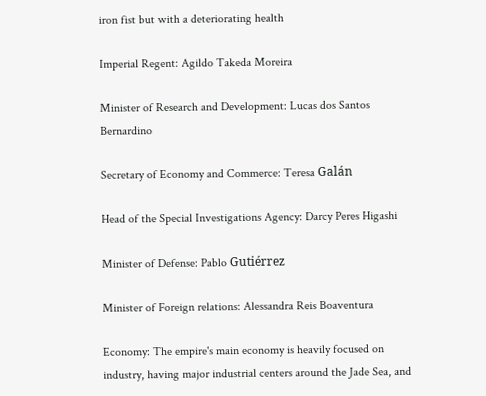iron fist but with a deteriorating health

Imperial Regent: Agildo Takeda Moreira

Minister of Research and Development: Lucas dos Santos Bernardino

Secretary of Economy and Commerce: Teresa Galán

Head of the Special Investigations Agency: Darcy Peres Higashi

Minister of Defense: Pablo Gutiérrez

Minister of Foreign relations: Alessandra Reis Boaventura

Economy: The empire's main economy is heavily focused on industry, having major industrial centers around the Jade Sea, and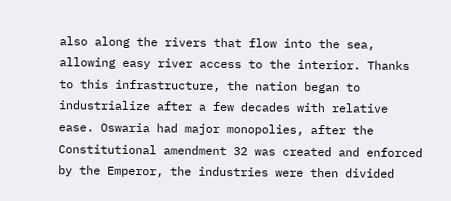also along the rivers that flow into the sea, allowing easy river access to the interior. Thanks to this infrastructure, the nation began to industrialize after a few decades with relative ease. Oswaria had major monopolies, after the Constitutional amendment 32 was created and enforced by the Emperor, the industries were then divided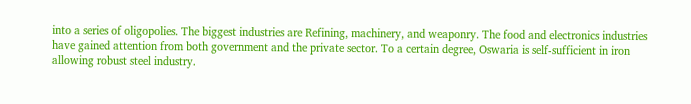into a series of oligopolies. The biggest industries are Refining, machinery, and weaponry. The food and electronics industries have gained attention from both government and the private sector. To a certain degree, Oswaria is self-sufficient in iron allowing robust steel industry.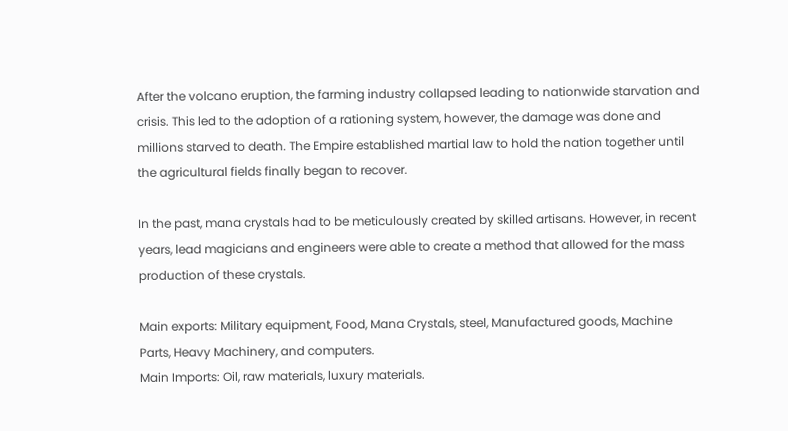After the volcano eruption, the farming industry collapsed leading to nationwide starvation and crisis. This led to the adoption of a rationing system, however, the damage was done and millions starved to death. The Empire established martial law to hold the nation together until the agricultural fields finally began to recover.

In the past, mana crystals had to be meticulously created by skilled artisans. However, in recent years, lead magicians and engineers were able to create a method that allowed for the mass production of these crystals.

Main exports: Military equipment, Food, Mana Crystals, steel, Manufactured goods, Machine Parts, Heavy Machinery, and computers.
Main Imports: Oil, raw materials, luxury materials.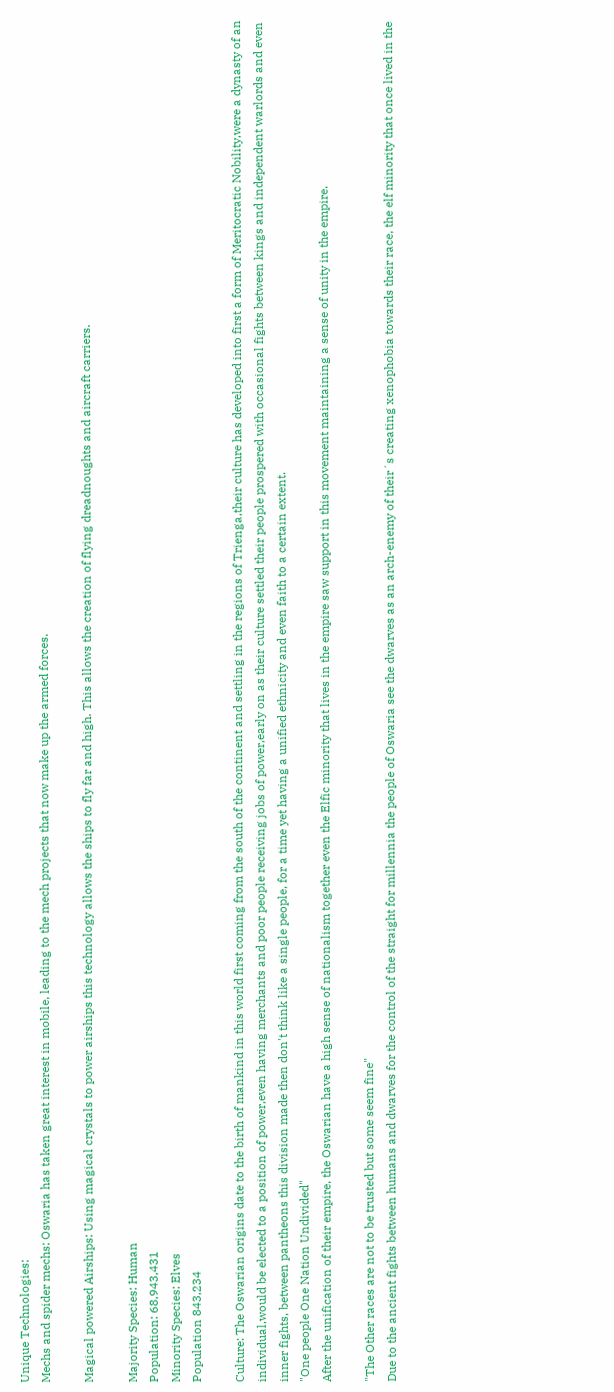Unique Technologies:
Mechs and spider mechs: Oswaria has taken great interest in mobile, leading to the mech projects that now make up the armed forces.

Magical powered Airships: Using magical crystals to power airships this technology allows the ships to fly far and high. This allows the creation of flying dreadnoughts and aircraft carriers.

Majority Species: Human
Population: 68,943,431
Minority Species: Elves
Population 843,234

Culture: The Oswarian origins date to the birth of mankind in this world first coming from the south of the continent and settling in the regions of Trienga,their culture has developed into first a form of Meritocratic Nobility,were a dynasty of an individual,would be elected to a position of power,even having merchants and poor people receiving jobs of power,early on as their culture settled their people prospered with occasional fights between kings and independent warlords and even inner fights, between pantheons this division made then don't think like a single people, for a time yet having a unified ethnicity and even faith to a certain extent.
"One people One Nation Undivided"
After the unification of their empire, the Oswarian have a high sense of nationalism together even the Elfic minority that lives in the empire saw support in this movement maintaining a sense of unity in the empire.

"The Other races are not to be trusted but some seem fine"
Due to the ancient fights between humans and dwarves for the control of the straight for millennia the people of Oswaria see the dwarves as an arch-enemy of their´s creating xenophobia towards their race, the elf minority that once lived in the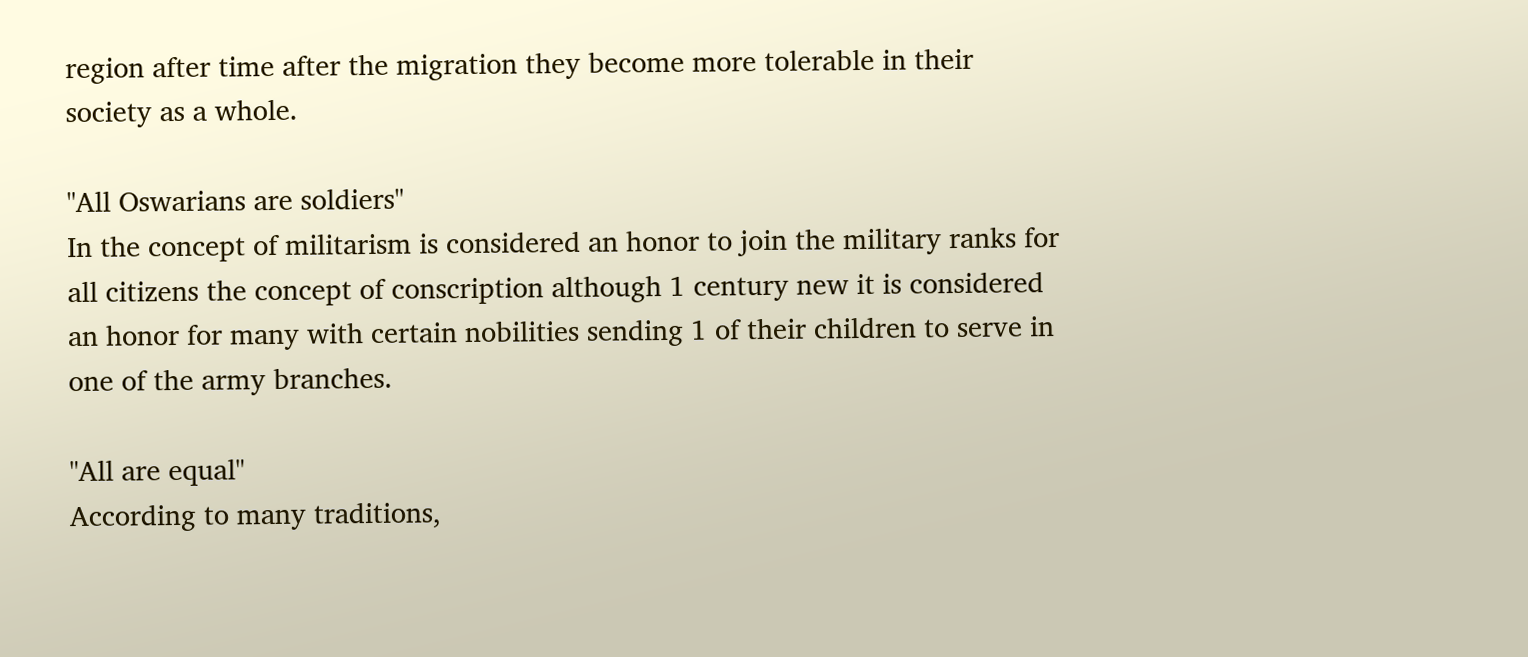region after time after the migration they become more tolerable in their society as a whole.

"All Oswarians are soldiers"
In the concept of militarism is considered an honor to join the military ranks for all citizens the concept of conscription although 1 century new it is considered an honor for many with certain nobilities sending 1 of their children to serve in one of the army branches.

"All are equal"
According to many traditions,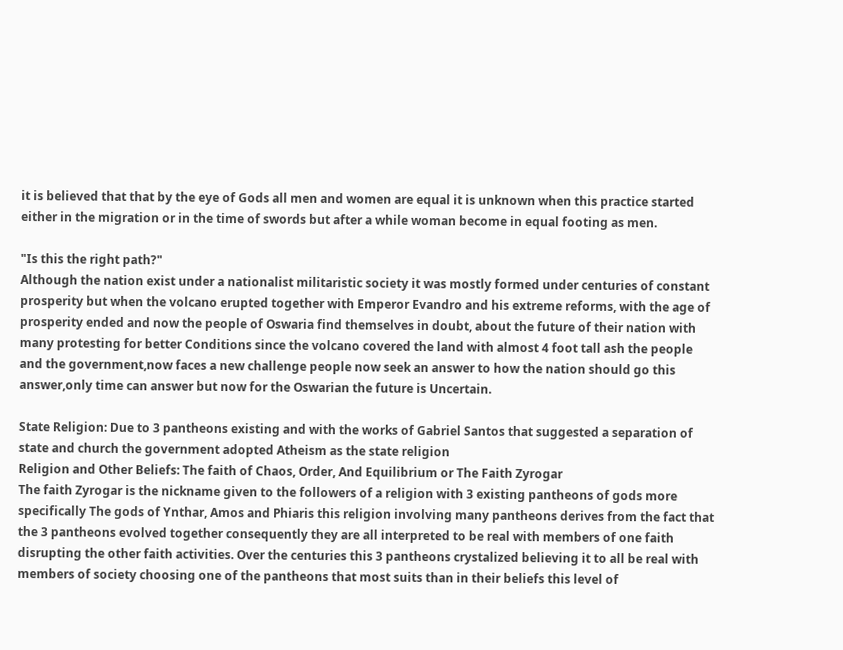it is believed that that by the eye of Gods all men and women are equal it is unknown when this practice started either in the migration or in the time of swords but after a while woman become in equal footing as men.

"Is this the right path?"
Although the nation exist under a nationalist militaristic society it was mostly formed under centuries of constant prosperity but when the volcano erupted together with Emperor Evandro and his extreme reforms, with the age of prosperity ended and now the people of Oswaria find themselves in doubt, about the future of their nation with many protesting for better Conditions since the volcano covered the land with almost 4 foot tall ash the people and the government,now faces a new challenge people now seek an answer to how the nation should go this answer,only time can answer but now for the Oswarian the future is Uncertain.

State Religion: Due to 3 pantheons existing and with the works of Gabriel Santos that suggested a separation of state and church the government adopted Atheism as the state religion
Religion and Other Beliefs: The faith of Chaos, Order, And Equilibrium or The Faith Zyrogar
The faith Zyrogar is the nickname given to the followers of a religion with 3 existing pantheons of gods more specifically The gods of Ynthar, Amos and Phiaris this religion involving many pantheons derives from the fact that the 3 pantheons evolved together consequently they are all interpreted to be real with members of one faith disrupting the other faith activities. Over the centuries this 3 pantheons crystalized believing it to all be real with members of society choosing one of the pantheons that most suits than in their beliefs this level of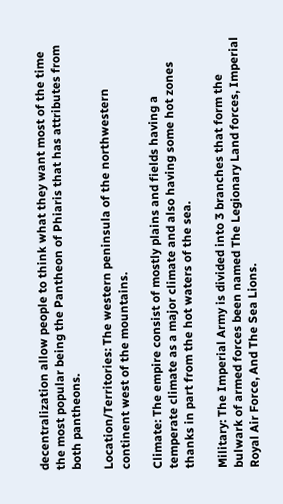decentralization allow people to think what they want most of the time the most popular being the Pantheon of Phiaris that has attributes from both pantheons.

Location/Territories: The western peninsula of the northwestern
continent west of the mountains.

Climate: The empire consist of mostly plains and fields having a temperate climate as a major climate and also having some hot zones thanks in part from the hot waters of the sea.

Military: The Imperial Army is divided into 3 branches that form the bulwark of armed forces been named The Legionary Land forces, Imperial Royal Air Force, And The Sea Lions.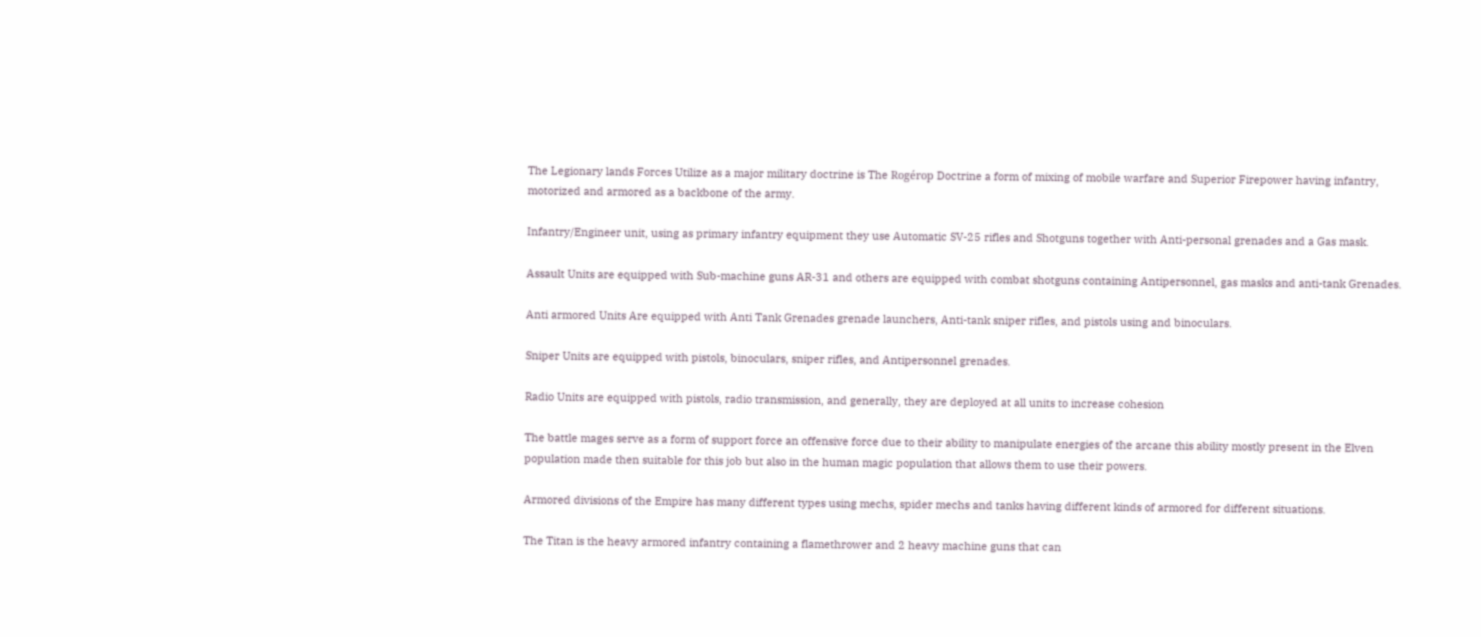The Legionary lands Forces Utilize as a major military doctrine is The Rogérop Doctrine a form of mixing of mobile warfare and Superior Firepower having infantry, motorized and armored as a backbone of the army.

Infantry/Engineer unit, using as primary infantry equipment they use Automatic SV-25 rifles and Shotguns together with Anti-personal grenades and a Gas mask.

Assault Units are equipped with Sub-machine guns AR-31 and others are equipped with combat shotguns containing Antipersonnel, gas masks and anti-tank Grenades.

Anti armored Units Are equipped with Anti Tank Grenades grenade launchers, Anti-tank sniper rifles, and pistols using and binoculars.

Sniper Units are equipped with pistols, binoculars, sniper rifles, and Antipersonnel grenades.

Radio Units are equipped with pistols, radio transmission, and generally, they are deployed at all units to increase cohesion

The battle mages serve as a form of support force an offensive force due to their ability to manipulate energies of the arcane this ability mostly present in the Elven population made then suitable for this job but also in the human magic population that allows them to use their powers.

Armored divisions of the Empire has many different types using mechs, spider mechs and tanks having different kinds of armored for different situations.

The Titan is the heavy armored infantry containing a flamethrower and 2 heavy machine guns that can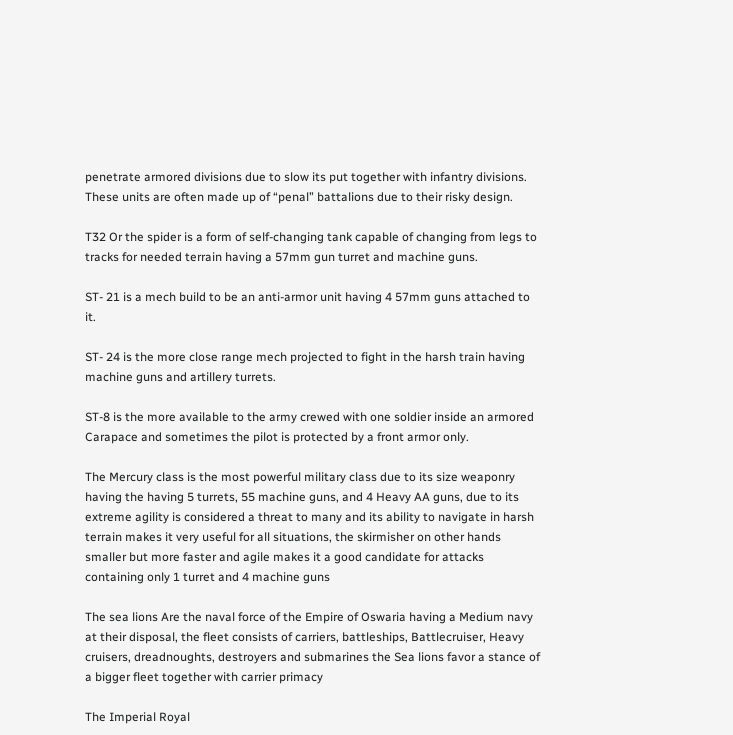penetrate armored divisions due to slow its put together with infantry divisions. These units are often made up of “penal” battalions due to their risky design.

T32 Or the spider is a form of self-changing tank capable of changing from legs to tracks for needed terrain having a 57mm gun turret and machine guns.

ST- 21 is a mech build to be an anti-armor unit having 4 57mm guns attached to it.

ST- 24 is the more close range mech projected to fight in the harsh train having machine guns and artillery turrets.

ST-8 is the more available to the army crewed with one soldier inside an armored Carapace and sometimes the pilot is protected by a front armor only.

The Mercury class is the most powerful military class due to its size weaponry having the having 5 turrets, 55 machine guns, and 4 Heavy AA guns, due to its extreme agility is considered a threat to many and its ability to navigate in harsh terrain makes it very useful for all situations, the skirmisher on other hands smaller but more faster and agile makes it a good candidate for attacks containing only 1 turret and 4 machine guns

The sea lions Are the naval force of the Empire of Oswaria having a Medium navy at their disposal, the fleet consists of carriers, battleships, Battlecruiser, Heavy cruisers, dreadnoughts, destroyers and submarines the Sea lions favor a stance of a bigger fleet together with carrier primacy

The Imperial Royal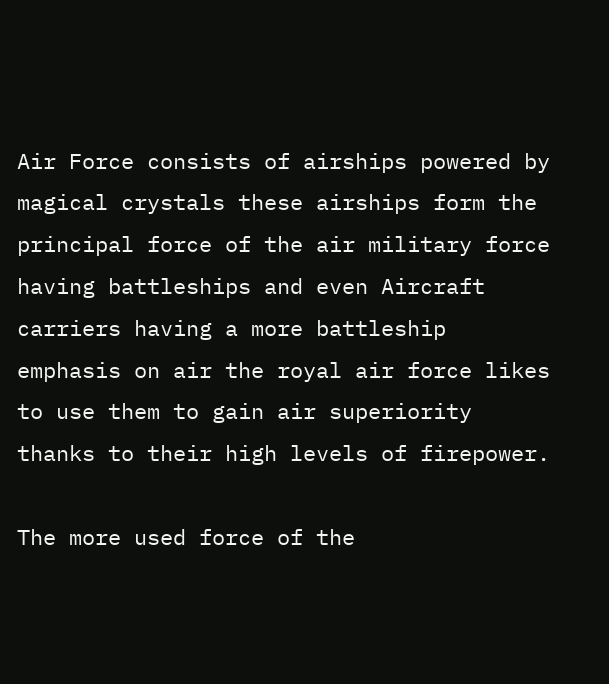Air Force consists of airships powered by magical crystals these airships form the principal force of the air military force having battleships and even Aircraft carriers having a more battleship emphasis on air the royal air force likes to use them to gain air superiority thanks to their high levels of firepower.

The more used force of the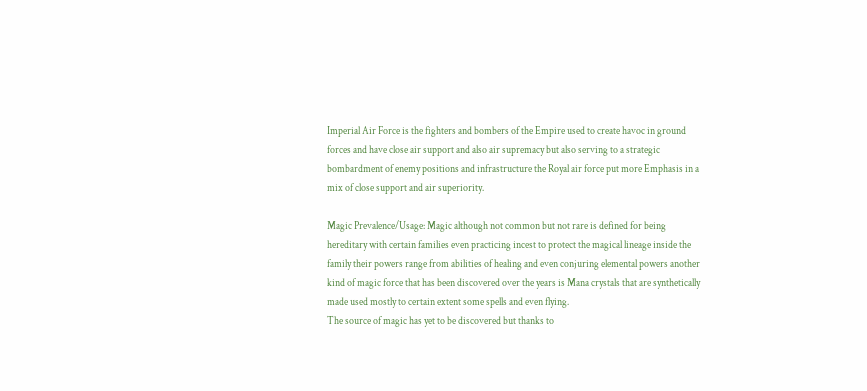Imperial Air Force is the fighters and bombers of the Empire used to create havoc in ground forces and have close air support and also air supremacy but also serving to a strategic bombardment of enemy positions and infrastructure the Royal air force put more Emphasis in a mix of close support and air superiority.

Magic Prevalence/Usage: Magic although not common but not rare is defined for being hereditary with certain families even practicing incest to protect the magical lineage inside the family their powers range from abilities of healing and even conjuring elemental powers another kind of magic force that has been discovered over the years is Mana crystals that are synthetically made used mostly to certain extent some spells and even flying.
The source of magic has yet to be discovered but thanks to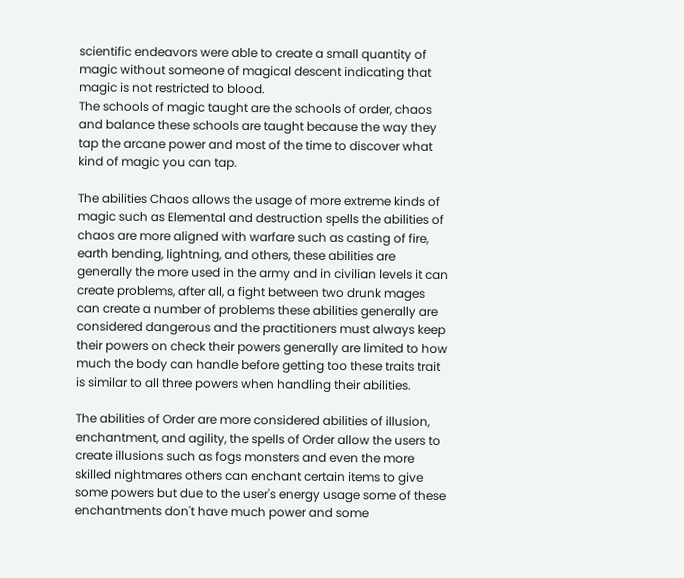scientific endeavors were able to create a small quantity of magic without someone of magical descent indicating that magic is not restricted to blood.
The schools of magic taught are the schools of order, chaos and balance these schools are taught because the way they tap the arcane power and most of the time to discover what kind of magic you can tap.

The abilities Chaos allows the usage of more extreme kinds of magic such as Elemental and destruction spells the abilities of chaos are more aligned with warfare such as casting of fire, earth bending, lightning, and others, these abilities are generally the more used in the army and in civilian levels it can create problems, after all, a fight between two drunk mages can create a number of problems these abilities generally are considered dangerous and the practitioners must always keep their powers on check their powers generally are limited to how much the body can handle before getting too these traits trait is similar to all three powers when handling their abilities.

The abilities of Order are more considered abilities of illusion, enchantment, and agility, the spells of Order allow the users to create illusions such as fogs monsters and even the more skilled nightmares others can enchant certain items to give some powers but due to the user's energy usage some of these enchantments don't have much power and some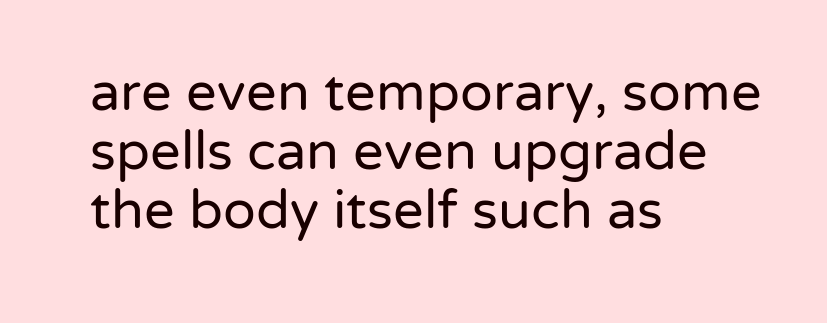are even temporary, some spells can even upgrade the body itself such as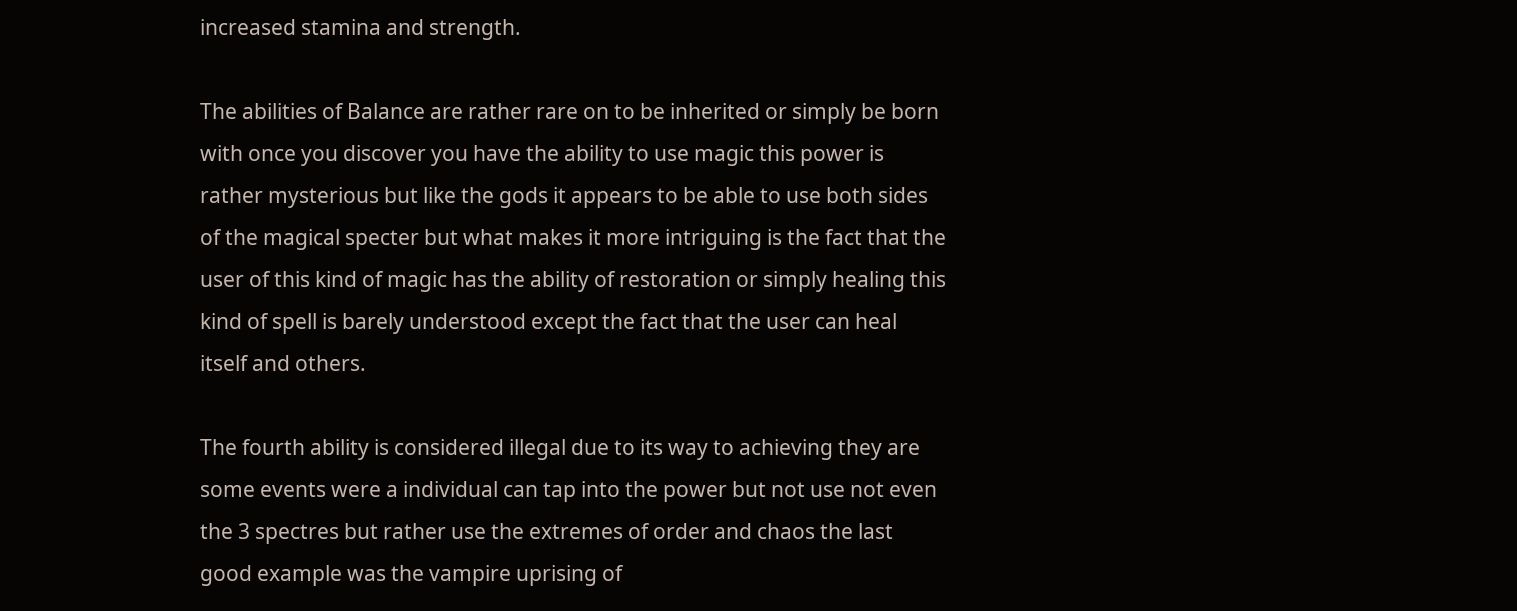increased stamina and strength.

The abilities of Balance are rather rare on to be inherited or simply be born with once you discover you have the ability to use magic this power is rather mysterious but like the gods it appears to be able to use both sides of the magical specter but what makes it more intriguing is the fact that the user of this kind of magic has the ability of restoration or simply healing this kind of spell is barely understood except the fact that the user can heal itself and others.

The fourth ability is considered illegal due to its way to achieving they are some events were a individual can tap into the power but not use not even the 3 spectres but rather use the extremes of order and chaos the last good example was the vampire uprising of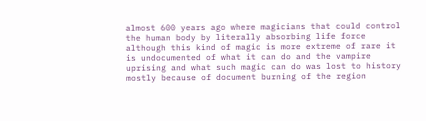almost 600 years ago where magicians that could control the human body by literally absorbing life force although this kind of magic is more extreme of rare it is undocumented of what it can do and the vampire uprising and what such magic can do was lost to history mostly because of document burning of the region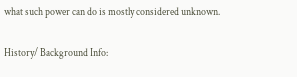what such power can do is mostly considered unknown.

History/ Background Info: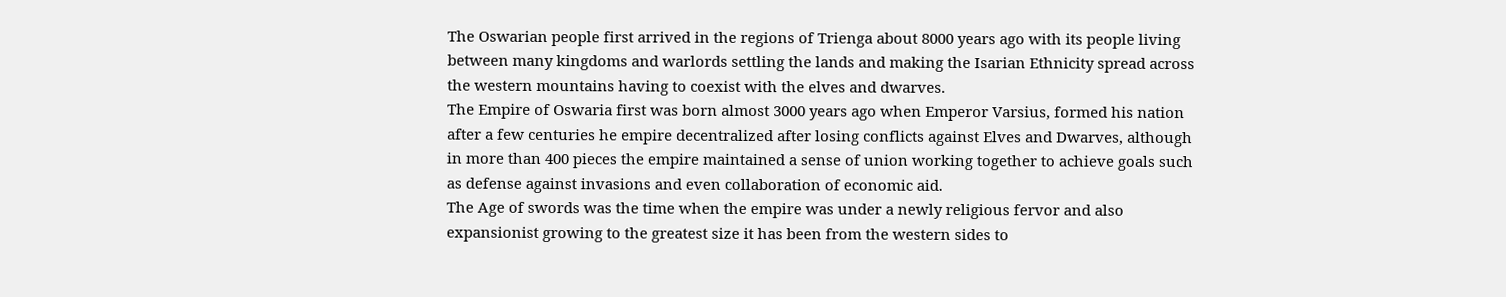The Oswarian people first arrived in the regions of Trienga about 8000 years ago with its people living between many kingdoms and warlords settling the lands and making the Isarian Ethnicity spread across the western mountains having to coexist with the elves and dwarves.
The Empire of Oswaria first was born almost 3000 years ago when Emperor Varsius, formed his nation after a few centuries he empire decentralized after losing conflicts against Elves and Dwarves, although in more than 400 pieces the empire maintained a sense of union working together to achieve goals such as defense against invasions and even collaboration of economic aid.
The Age of swords was the time when the empire was under a newly religious fervor and also expansionist growing to the greatest size it has been from the western sides to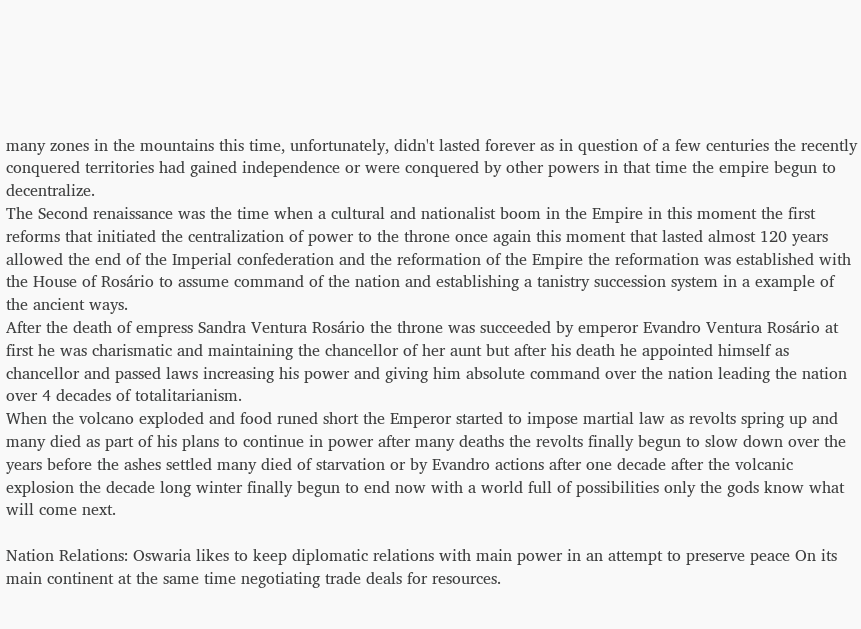many zones in the mountains this time, unfortunately, didn't lasted forever as in question of a few centuries the recently conquered territories had gained independence or were conquered by other powers in that time the empire begun to decentralize.
The Second renaissance was the time when a cultural and nationalist boom in the Empire in this moment the first reforms that initiated the centralization of power to the throne once again this moment that lasted almost 120 years allowed the end of the Imperial confederation and the reformation of the Empire the reformation was established with the House of Rosário to assume command of the nation and establishing a tanistry succession system in a example of the ancient ways.
After the death of empress Sandra Ventura Rosário the throne was succeeded by emperor Evandro Ventura Rosário at first he was charismatic and maintaining the chancellor of her aunt but after his death he appointed himself as chancellor and passed laws increasing his power and giving him absolute command over the nation leading the nation over 4 decades of totalitarianism.
When the volcano exploded and food runed short the Emperor started to impose martial law as revolts spring up and many died as part of his plans to continue in power after many deaths the revolts finally begun to slow down over the years before the ashes settled many died of starvation or by Evandro actions after one decade after the volcanic explosion the decade long winter finally begun to end now with a world full of possibilities only the gods know what will come next.

Nation Relations: Oswaria likes to keep diplomatic relations with main power in an attempt to preserve peace On its main continent at the same time negotiating trade deals for resources.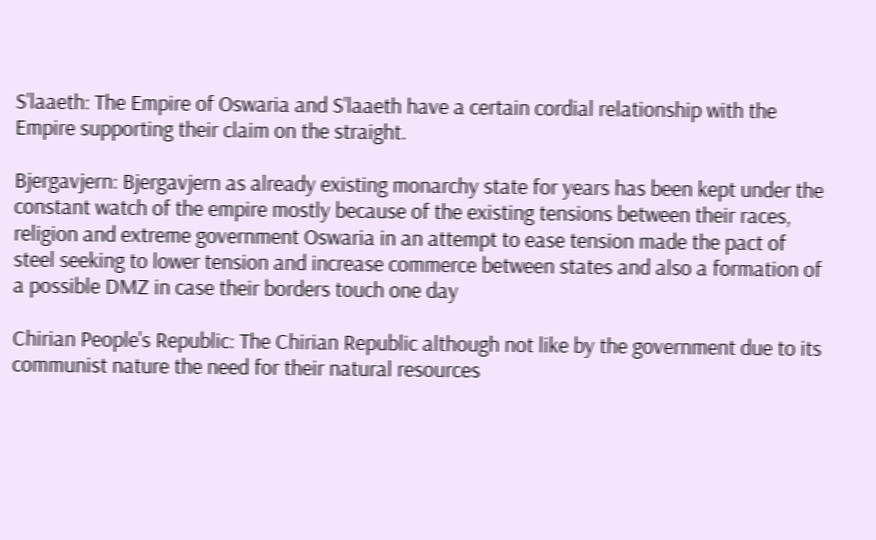S'laaeth: The Empire of Oswaria and S'laaeth have a certain cordial relationship with the Empire supporting their claim on the straight.

Bjergavjern: Bjergavjern as already existing monarchy state for years has been kept under the constant watch of the empire mostly because of the existing tensions between their races, religion and extreme government Oswaria in an attempt to ease tension made the pact of steel seeking to lower tension and increase commerce between states and also a formation of a possible DMZ in case their borders touch one day

Chirian People's Republic: The Chirian Republic although not like by the government due to its communist nature the need for their natural resources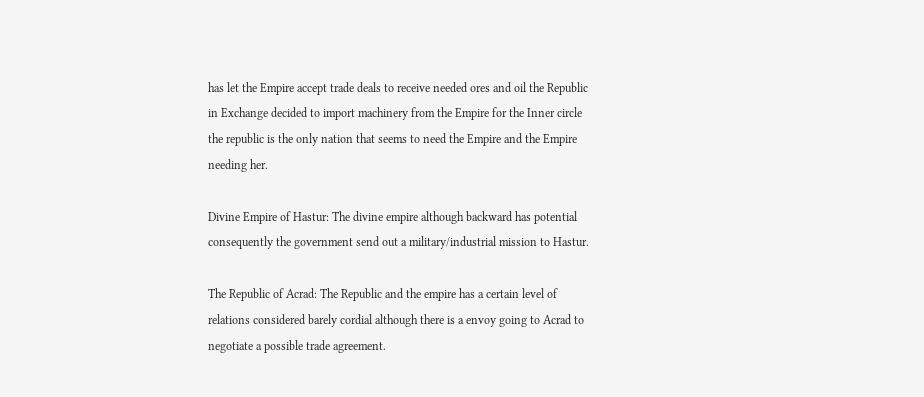has let the Empire accept trade deals to receive needed ores and oil the Republic in Exchange decided to import machinery from the Empire for the Inner circle the republic is the only nation that seems to need the Empire and the Empire needing her.

Divine Empire of Hastur: The divine empire although backward has potential consequently the government send out a military/industrial mission to Hastur.

The Republic of Acrad: The Republic and the empire has a certain level of relations considered barely cordial although there is a envoy going to Acrad to negotiate a possible trade agreement.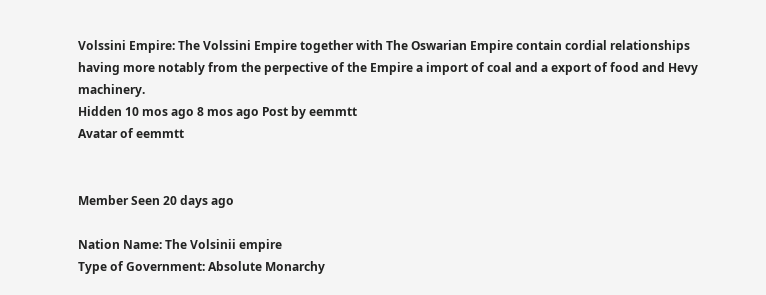Volssini Empire: The Volssini Empire together with The Oswarian Empire contain cordial relationships having more notably from the perpective of the Empire a import of coal and a export of food and Hevy machinery.
Hidden 10 mos ago 8 mos ago Post by eemmtt
Avatar of eemmtt


Member Seen 20 days ago

Nation Name: The Volsinii empire
Type of Government: Absolute Monarchy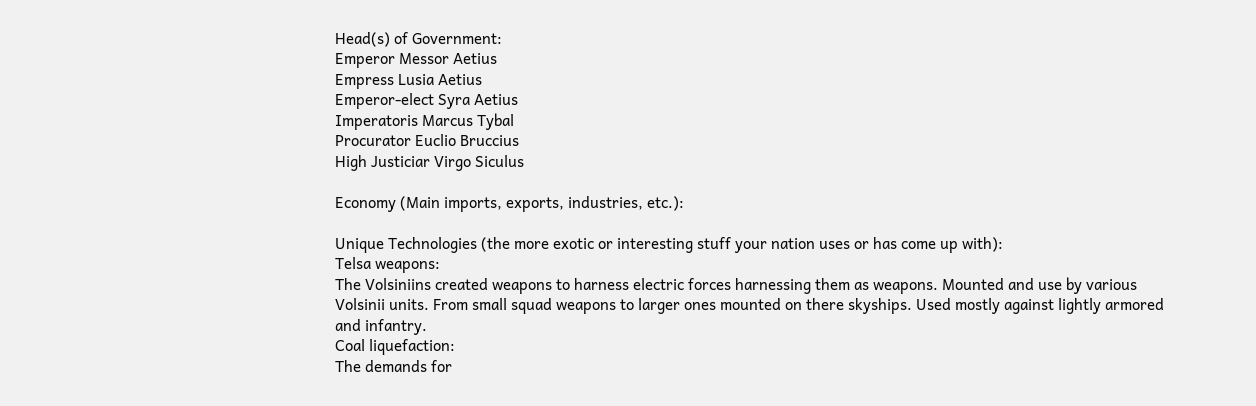Head(s) of Government:
Emperor Messor Aetius
Empress Lusia Aetius
Emperor-elect Syra Aetius
Imperatoris Marcus Tybal
Procurator Euclio Bruccius
High Justiciar Virgo Siculus

Economy (Main imports, exports, industries, etc.):

Unique Technologies (the more exotic or interesting stuff your nation uses or has come up with):
Telsa weapons:
The Volsiniins created weapons to harness electric forces harnessing them as weapons. Mounted and use by various Volsinii units. From small squad weapons to larger ones mounted on there skyships. Used mostly against lightly armored and infantry.
Coal liquefaction:
The demands for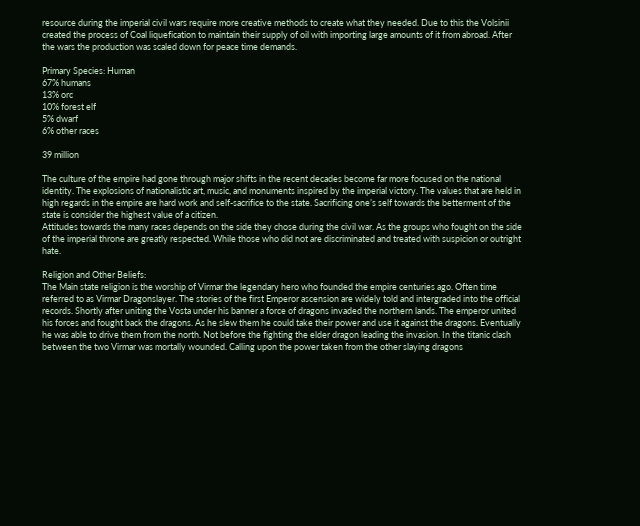resource during the imperial civil wars require more creative methods to create what they needed. Due to this the Volsinii created the process of Coal liquefication to maintain their supply of oil with importing large amounts of it from abroad. After the wars the production was scaled down for peace time demands.

Primary Species: Human
67% humans
13% orc
10% forest elf
5% dwarf
6% other races

39 million

The culture of the empire had gone through major shifts in the recent decades become far more focused on the national identity. The explosions of nationalistic art, music, and monuments inspired by the imperial victory. The values that are held in high regards in the empire are hard work and self-sacrifice to the state. Sacrificing one’s self towards the betterment of the state is consider the highest value of a citizen.
Attitudes towards the many races depends on the side they chose during the civil war. As the groups who fought on the side of the imperial throne are greatly respected. While those who did not are discriminated and treated with suspicion or outright hate.

Religion and Other Beliefs:
The Main state religion is the worship of Virmar the legendary hero who founded the empire centuries ago. Often time referred to as Virmar Dragonslayer. The stories of the first Emperor ascension are widely told and intergraded into the official records. Shortly after uniting the Vosta under his banner a force of dragons invaded the northern lands. The emperor united his forces and fought back the dragons. As he slew them he could take their power and use it against the dragons. Eventually he was able to drive them from the north. Not before the fighting the elder dragon leading the invasion. In the titanic clash between the two Virmar was mortally wounded. Calling upon the power taken from the other slaying dragons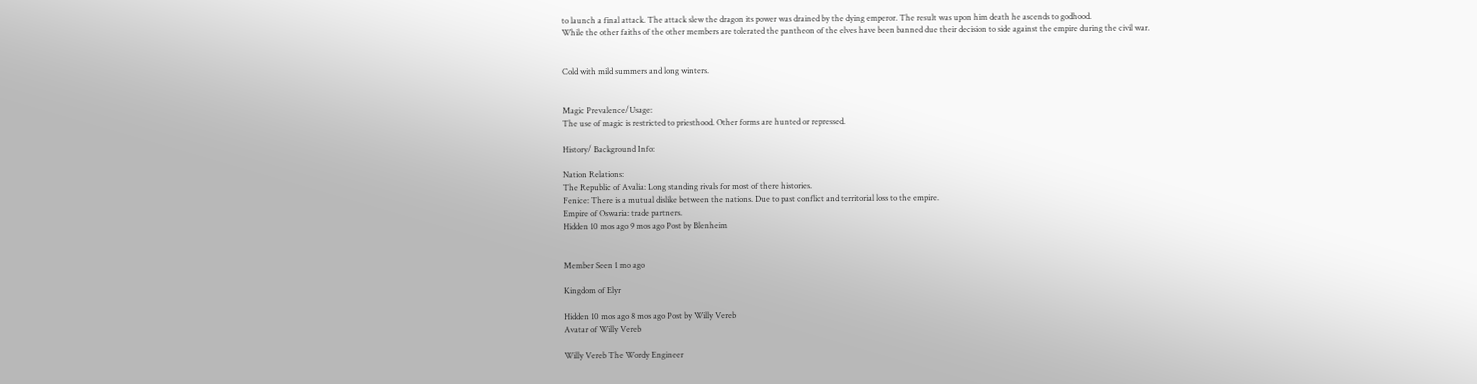to launch a final attack. The attack slew the dragon its power was drained by the dying emperor. The result was upon him death he ascends to godhood.
While the other faiths of the other members are tolerated the pantheon of the elves have been banned due their decision to side against the empire during the civil war.


Cold with mild summers and long winters.


Magic Prevalence/Usage:
The use of magic is restricted to priesthood. Other forms are hunted or repressed.

History/ Background Info:

Nation Relations:
The Republic of Avalia: Long standing rivals for most of there histories.
Fenice: There is a mutual dislike between the nations. Due to past conflict and territorial loss to the empire.
Empire of Oswaria: trade partners.
Hidden 10 mos ago 9 mos ago Post by Blenheim


Member Seen 1 mo ago

Kingdom of Elyr

Hidden 10 mos ago 8 mos ago Post by Willy Vereb
Avatar of Willy Vereb

Willy Vereb The Wordy Engineer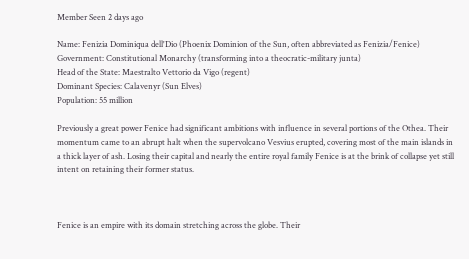Member Seen 2 days ago

Name: Fenizia Dominiqua dell'Dio (Phoenix Dominion of the Sun, often abbreviated as Fenizia/Fenice)
Government: Constitutional Monarchy (transforming into a theocratic-military junta)
Head of the State: Maestralto Vettorio da Vigo (regent)
Dominant Species: Calavenyr (Sun Elves)
Population: 55 million

Previously a great power Fenice had significant ambitions with influence in several portions of the Othea. Their momentum came to an abrupt halt when the supervolcano Vesvius erupted, covering most of the main islands in a thick layer of ash. Losing their capital and nearly the entire royal family Fenice is at the brink of collapse yet still intent on retaining their former status.



Fenice is an empire with its domain stretching across the globe. Their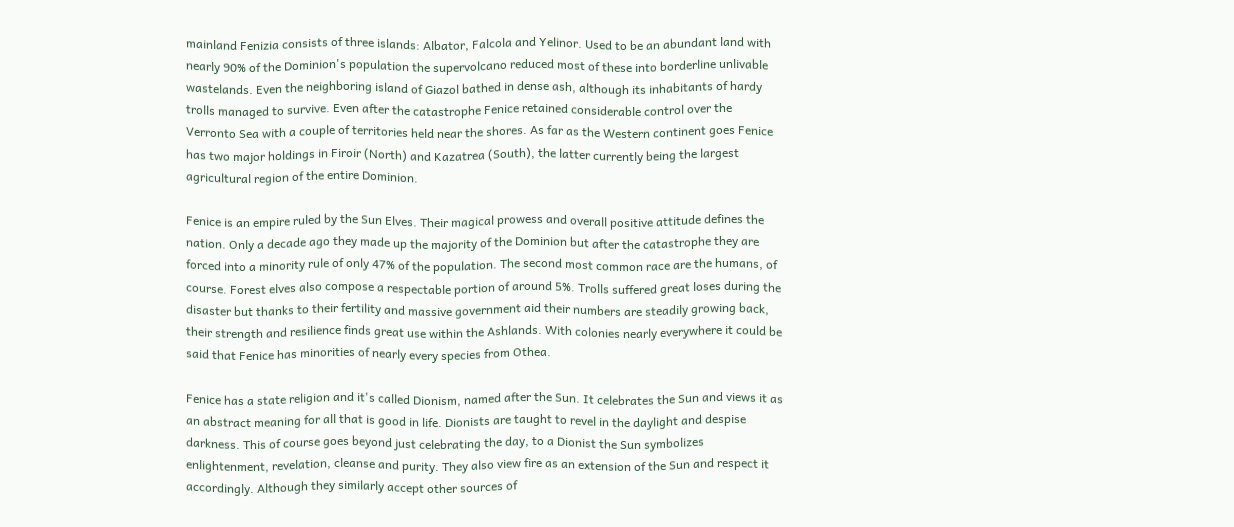mainland Fenizia consists of three islands: Albator, Falcola and Yelinor. Used to be an abundant land with nearly 90% of the Dominion's population the supervolcano reduced most of these into borderline unlivable wastelands. Even the neighboring island of Giazol bathed in dense ash, although its inhabitants of hardy trolls managed to survive. Even after the catastrophe Fenice retained considerable control over the Verronto Sea with a couple of territories held near the shores. As far as the Western continent goes Fenice has two major holdings in Firoir (North) and Kazatrea (South), the latter currently being the largest agricultural region of the entire Dominion.

Fenice is an empire ruled by the Sun Elves. Their magical prowess and overall positive attitude defines the nation. Only a decade ago they made up the majority of the Dominion but after the catastrophe they are forced into a minority rule of only 47% of the population. The second most common race are the humans, of course. Forest elves also compose a respectable portion of around 5%. Trolls suffered great loses during the disaster but thanks to their fertility and massive government aid their numbers are steadily growing back, their strength and resilience finds great use within the Ashlands. With colonies nearly everywhere it could be said that Fenice has minorities of nearly every species from Othea.

Fenice has a state religion and it's called Dionism, named after the Sun. It celebrates the Sun and views it as an abstract meaning for all that is good in life. Dionists are taught to revel in the daylight and despise darkness. This of course goes beyond just celebrating the day, to a Dionist the Sun symbolizes enlightenment, revelation, cleanse and purity. They also view fire as an extension of the Sun and respect it accordingly. Although they similarly accept other sources of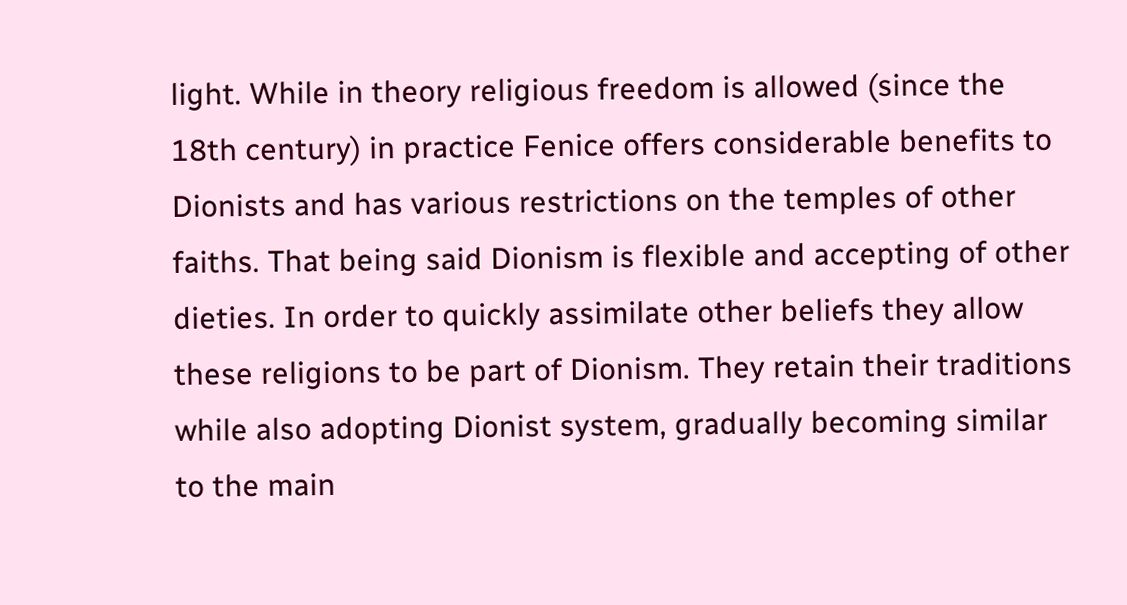light. While in theory religious freedom is allowed (since the 18th century) in practice Fenice offers considerable benefits to Dionists and has various restrictions on the temples of other faiths. That being said Dionism is flexible and accepting of other dieties. In order to quickly assimilate other beliefs they allow these religions to be part of Dionism. They retain their traditions while also adopting Dionist system, gradually becoming similar to the main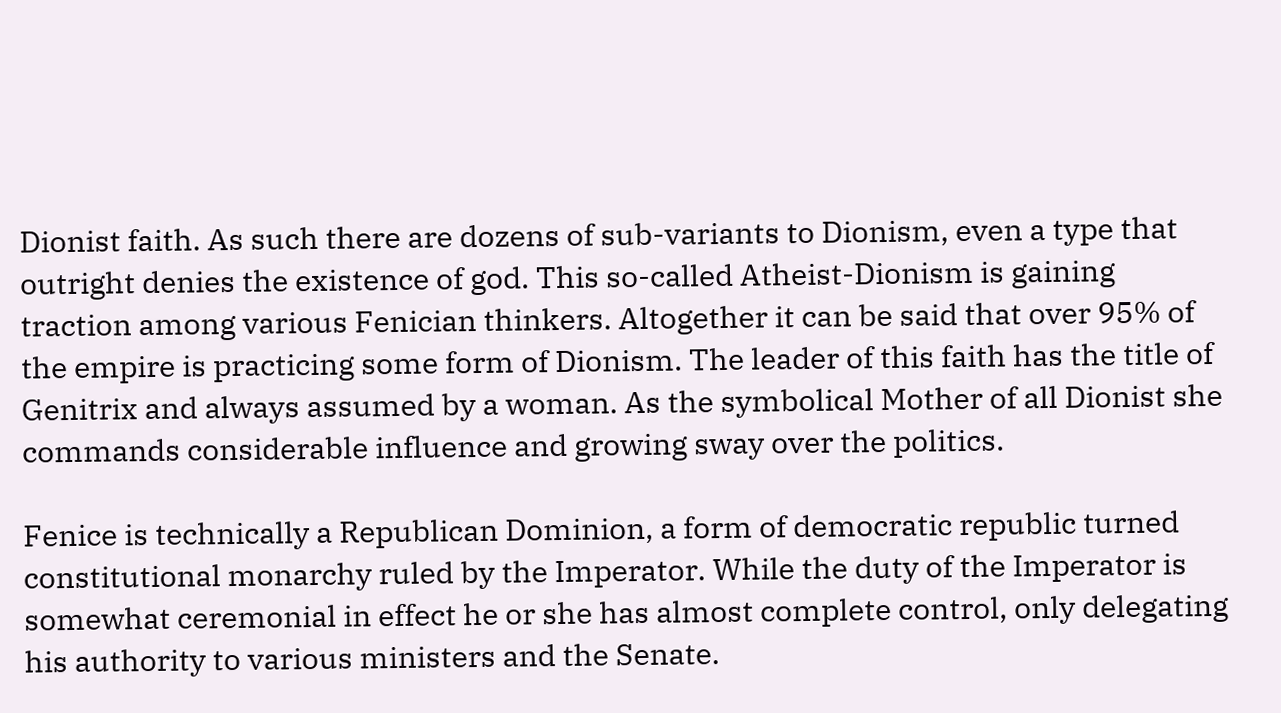Dionist faith. As such there are dozens of sub-variants to Dionism, even a type that outright denies the existence of god. This so-called Atheist-Dionism is gaining traction among various Fenician thinkers. Altogether it can be said that over 95% of the empire is practicing some form of Dionism. The leader of this faith has the title of Genitrix and always assumed by a woman. As the symbolical Mother of all Dionist she commands considerable influence and growing sway over the politics.

Fenice is technically a Republican Dominion, a form of democratic republic turned constitutional monarchy ruled by the Imperator. While the duty of the Imperator is somewhat ceremonial in effect he or she has almost complete control, only delegating his authority to various ministers and the Senate.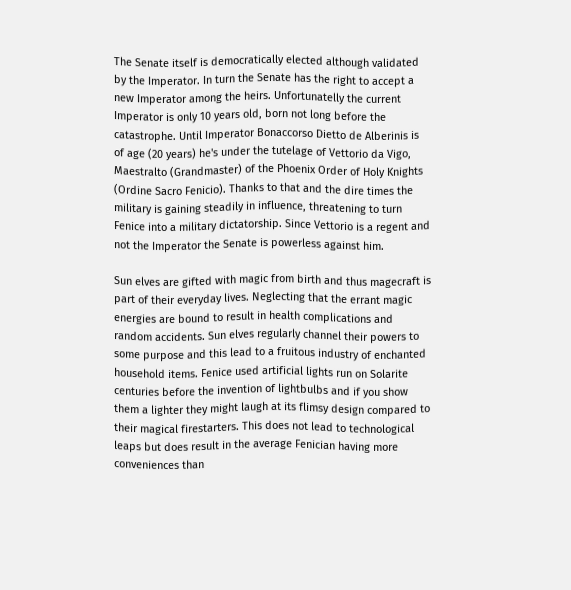The Senate itself is democratically elected although validated by the Imperator. In turn the Senate has the right to accept a new Imperator among the heirs. Unfortunatelly the current Imperator is only 10 years old, born not long before the catastrophe. Until Imperator Bonaccorso Dietto de Alberinis is of age (20 years) he's under the tutelage of Vettorio da Vigo, Maestralto (Grandmaster) of the Phoenix Order of Holy Knights (Ordine Sacro Fenicio). Thanks to that and the dire times the military is gaining steadily in influence, threatening to turn Fenice into a military dictatorship. Since Vettorio is a regent and not the Imperator the Senate is powerless against him.

Sun elves are gifted with magic from birth and thus magecraft is part of their everyday lives. Neglecting that the errant magic energies are bound to result in health complications and random accidents. Sun elves regularly channel their powers to some purpose and this lead to a fruitous industry of enchanted household items. Fenice used artificial lights run on Solarite centuries before the invention of lightbulbs and if you show them a lighter they might laugh at its flimsy design compared to their magical firestarters. This does not lead to technological leaps but does result in the average Fenician having more conveniences than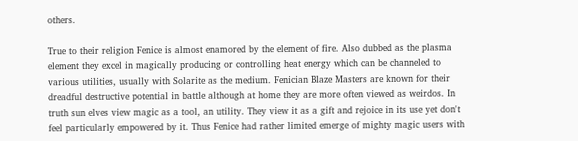others.

True to their religion Fenice is almost enamored by the element of fire. Also dubbed as the plasma element they excel in magically producing or controlling heat energy which can be channeled to various utilities, usually with Solarite as the medium. Fenician Blaze Masters are known for their dreadful destructive potential in battle although at home they are more often viewed as weirdos. In truth sun elves view magic as a tool, an utility. They view it as a gift and rejoice in its use yet don't feel particularly empowered by it. Thus Fenice had rather limited emerge of mighty magic users with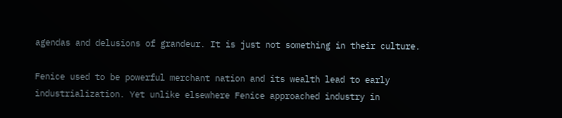agendas and delusions of grandeur. It is just not something in their culture.

Fenice used to be powerful merchant nation and its wealth lead to early industrialization. Yet unlike elsewhere Fenice approached industry in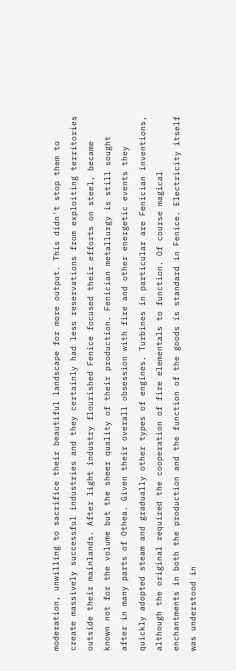moderation, unwilling to sacrifice their beautiful landscape for more output. This didn't stop them to create massively successful industries and they certainly had less reservations from exploiting territories outside their mainlands. After light industry flourished Fenice focused their efforts on steel, became known not for the volume but the sheer quality of their production. Fenician metallurgy is still sought after in many parts of Othea. Given their overall obsession with fire and other energetic events they quickly adopted steam and gradually other types of engines. Turbines in particular are Fenician inventions, although the original required the cooperation of fire elementals to function. Of course magical enchantments in both the production and the function of the goods is standard in Fenice. Electricity itself was understood in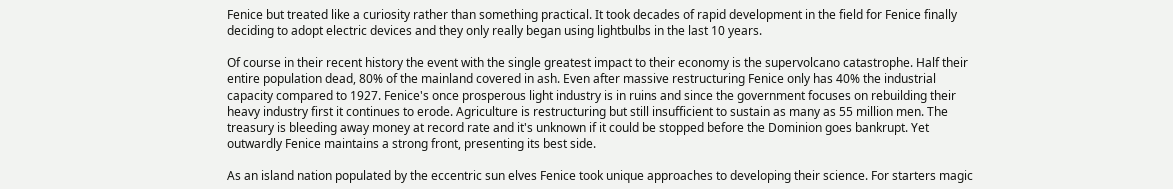Fenice but treated like a curiosity rather than something practical. It took decades of rapid development in the field for Fenice finally deciding to adopt electric devices and they only really began using lightbulbs in the last 10 years.

Of course in their recent history the event with the single greatest impact to their economy is the supervolcano catastrophe. Half their entire population dead, 80% of the mainland covered in ash. Even after massive restructuring Fenice only has 40% the industrial capacity compared to 1927. Fenice's once prosperous light industry is in ruins and since the government focuses on rebuilding their heavy industry first it continues to erode. Agriculture is restructuring but still insufficient to sustain as many as 55 million men. The treasury is bleeding away money at record rate and it's unknown if it could be stopped before the Dominion goes bankrupt. Yet outwardly Fenice maintains a strong front, presenting its best side.

As an island nation populated by the eccentric sun elves Fenice took unique approaches to developing their science. For starters magic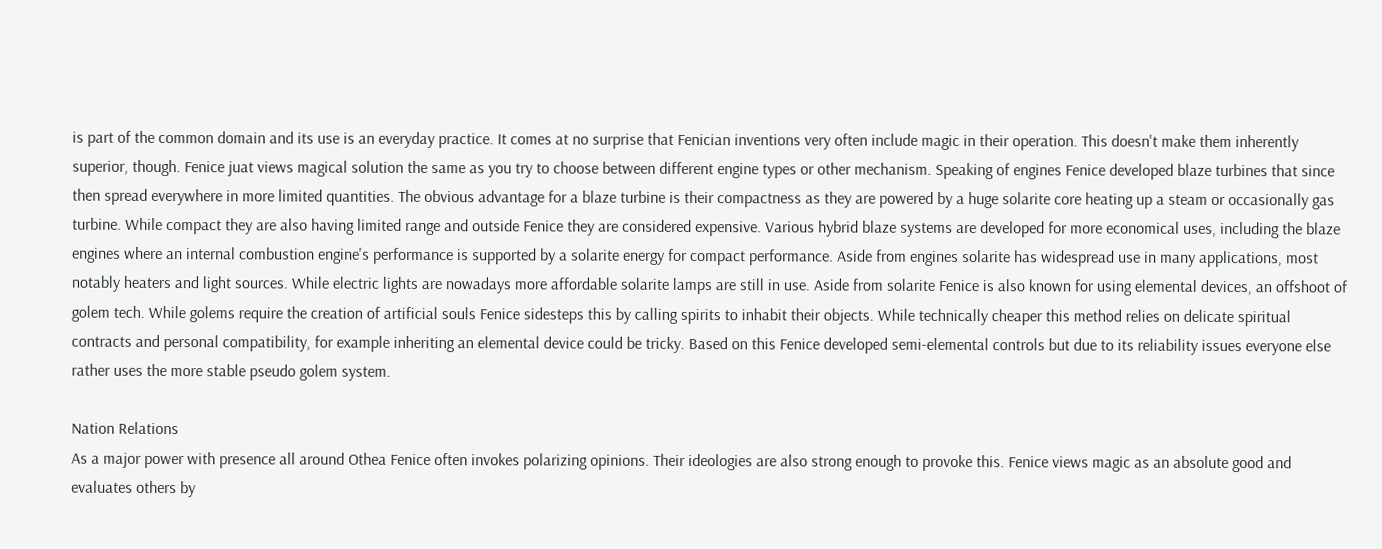is part of the common domain and its use is an everyday practice. It comes at no surprise that Fenician inventions very often include magic in their operation. This doesn't make them inherently superior, though. Fenice juat views magical solution the same as you try to choose between different engine types or other mechanism. Speaking of engines Fenice developed blaze turbines that since then spread everywhere in more limited quantities. The obvious advantage for a blaze turbine is their compactness as they are powered by a huge solarite core heating up a steam or occasionally gas turbine. While compact they are also having limited range and outside Fenice they are considered expensive. Various hybrid blaze systems are developed for more economical uses, including the blaze engines where an internal combustion engine's performance is supported by a solarite energy for compact performance. Aside from engines solarite has widespread use in many applications, most notably heaters and light sources. While electric lights are nowadays more affordable solarite lamps are still in use. Aside from solarite Fenice is also known for using elemental devices, an offshoot of golem tech. While golems require the creation of artificial souls Fenice sidesteps this by calling spirits to inhabit their objects. While technically cheaper this method relies on delicate spiritual contracts and personal compatibility, for example inheriting an elemental device could be tricky. Based on this Fenice developed semi-elemental controls but due to its reliability issues everyone else rather uses the more stable pseudo golem system.

Nation Relations
As a major power with presence all around Othea Fenice often invokes polarizing opinions. Their ideologies are also strong enough to provoke this. Fenice views magic as an absolute good and evaluates others by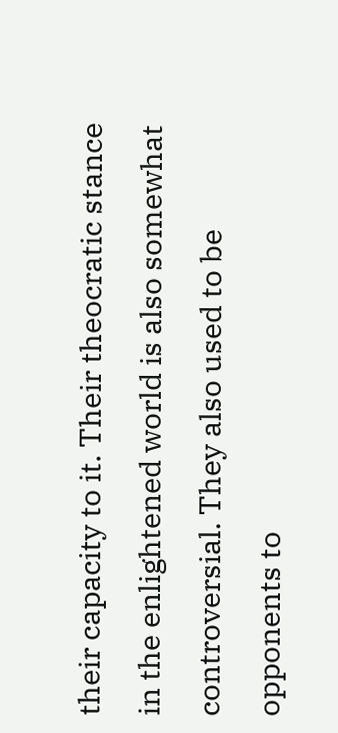their capacity to it. Their theocratic stance in the enlightened world is also somewhat controversial. They also used to be opponents to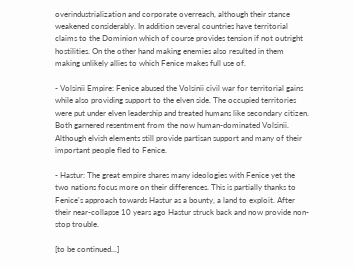overindustrialization and corporate overreach, although their stance weakened considerably. In addition several countries have territorial claims to the Dominion which of course provides tension if not outright hostilities. On the other hand making enemies also resulted in them making unlikely allies to which Fenice makes full use of.

- Volsinii Empire: Fenice abused the Volsinii civil war for territorial gains while also providing support to the elven side. The occupied territories were put under elven leadership and treated humans like secondary citizen. Both garnered resentment from the now human-dominated Volsinii. Although elvish elements still provide partisan support and many of their important people fled to Fenice.

- Hastur: The great empire shares many ideologies with Fenice yet the two nations focus more on their differences. This is partially thanks to Fenice's approach towards Hastur as a bounty, a land to exploit. After their near-collapse 10 years ago Hastur struck back and now provide non-stop trouble.

[to be continued...]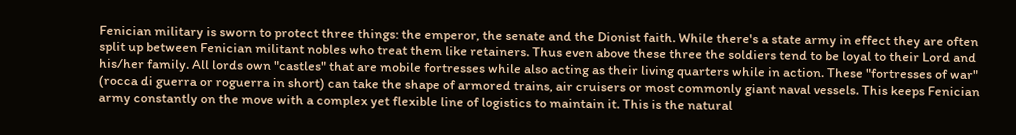Fenician military is sworn to protect three things: the emperor, the senate and the Dionist faith. While there's a state army in effect they are often split up between Fenician militant nobles who treat them like retainers. Thus even above these three the soldiers tend to be loyal to their Lord and his/her family. All lords own "castles" that are mobile fortresses while also acting as their living quarters while in action. These "fortresses of war" (rocca di guerra or roguerra in short) can take the shape of armored trains, air cruisers or most commonly giant naval vessels. This keeps Fenician army constantly on the move with a complex yet flexible line of logistics to maintain it. This is the natural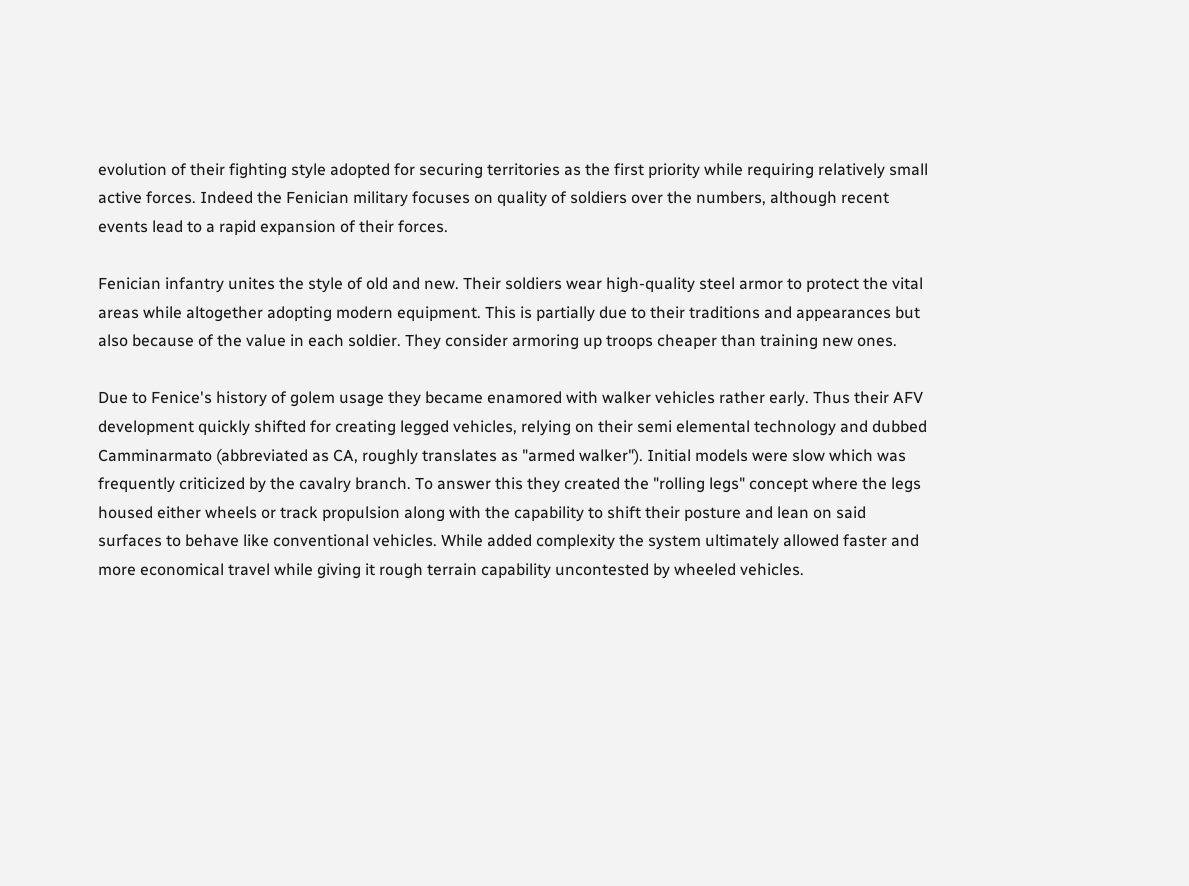evolution of their fighting style adopted for securing territories as the first priority while requiring relatively small active forces. Indeed the Fenician military focuses on quality of soldiers over the numbers, although recent events lead to a rapid expansion of their forces.

Fenician infantry unites the style of old and new. Their soldiers wear high-quality steel armor to protect the vital areas while altogether adopting modern equipment. This is partially due to their traditions and appearances but also because of the value in each soldier. They consider armoring up troops cheaper than training new ones.

Due to Fenice's history of golem usage they became enamored with walker vehicles rather early. Thus their AFV development quickly shifted for creating legged vehicles, relying on their semi elemental technology and dubbed Camminarmato (abbreviated as CA, roughly translates as "armed walker"). Initial models were slow which was frequently criticized by the cavalry branch. To answer this they created the "rolling legs" concept where the legs housed either wheels or track propulsion along with the capability to shift their posture and lean on said surfaces to behave like conventional vehicles. While added complexity the system ultimately allowed faster and more economical travel while giving it rough terrain capability uncontested by wheeled vehicles.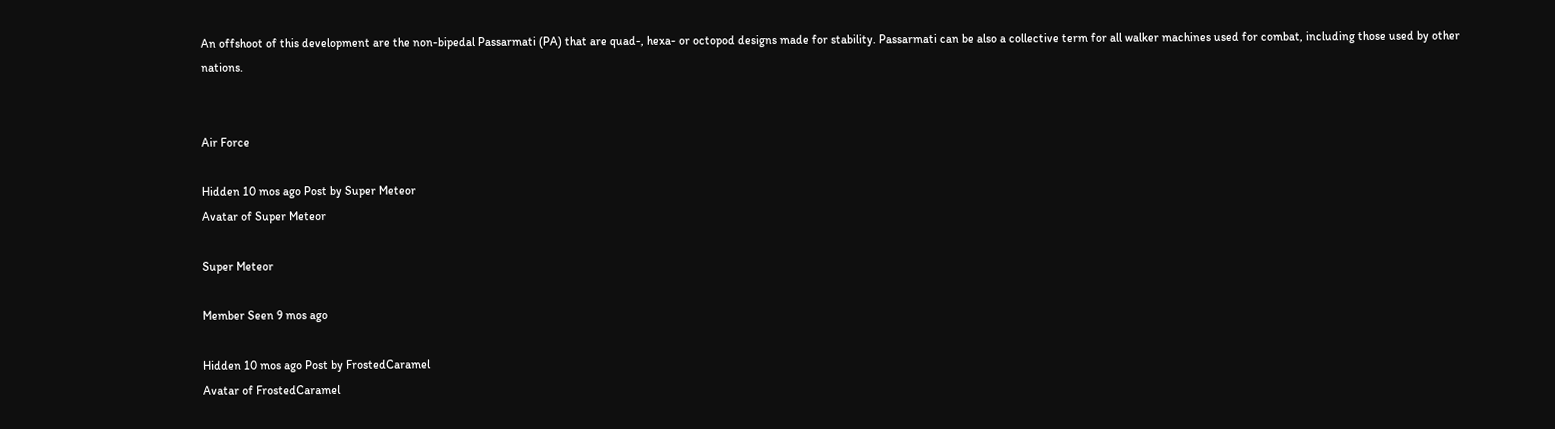An offshoot of this development are the non-bipedal Passarmati (PA) that are quad-, hexa- or octopod designs made for stability. Passarmati can be also a collective term for all walker machines used for combat, including those used by other nations.


Air Force

Hidden 10 mos ago Post by Super Meteor
Avatar of Super Meteor

Super Meteor

Member Seen 9 mos ago

Hidden 10 mos ago Post by FrostedCaramel
Avatar of FrostedCaramel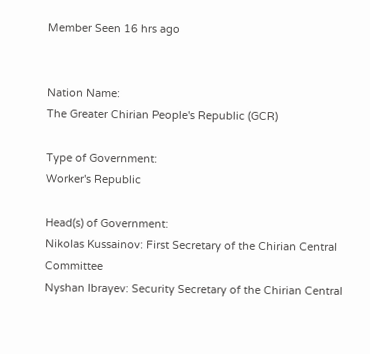Member Seen 16 hrs ago


Nation Name:
The Greater Chirian People's Republic (GCR)

Type of Government:
Worker's Republic

Head(s) of Government:
Nikolas Kussainov: First Secretary of the Chirian Central Committee
Nyshan Ibrayev: Security Secretary of the Chirian Central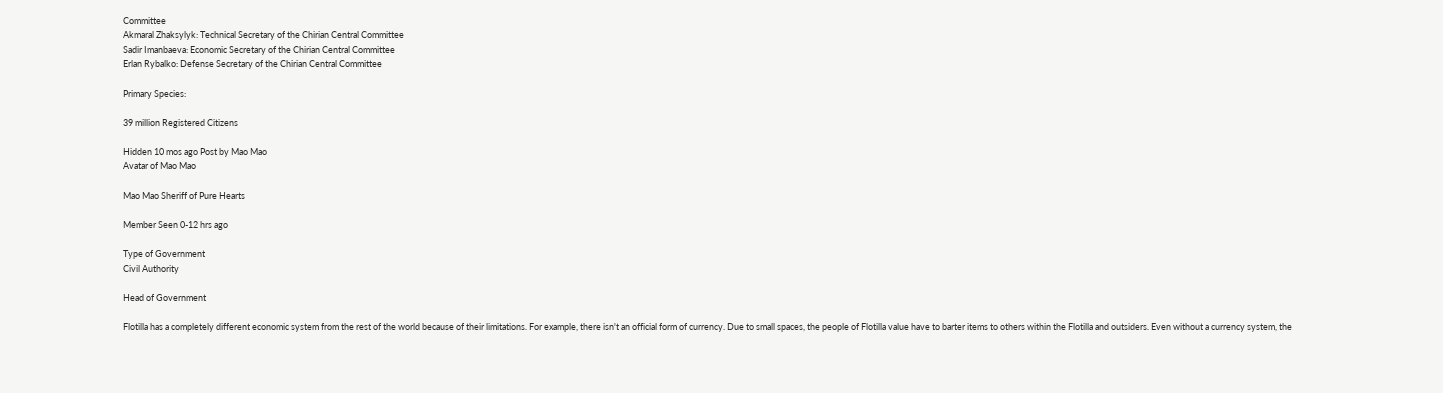Committee
Akmaral Zhaksylyk: Technical Secretary of the Chirian Central Committee
Sadir Imanbaeva: Economic Secretary of the Chirian Central Committee
Erlan Rybalko: Defense Secretary of the Chirian Central Committee

Primary Species:

39 million Registered Citizens

Hidden 10 mos ago Post by Mao Mao
Avatar of Mao Mao

Mao Mao Sheriff of Pure Hearts

Member Seen 0-12 hrs ago

Type of Government
Civil Authority

Head of Government

Flotilla has a completely different economic system from the rest of the world because of their limitations. For example, there isn't an official form of currency. Due to small spaces, the people of Flotilla value have to barter items to others within the Flotilla and outsiders. Even without a currency system, the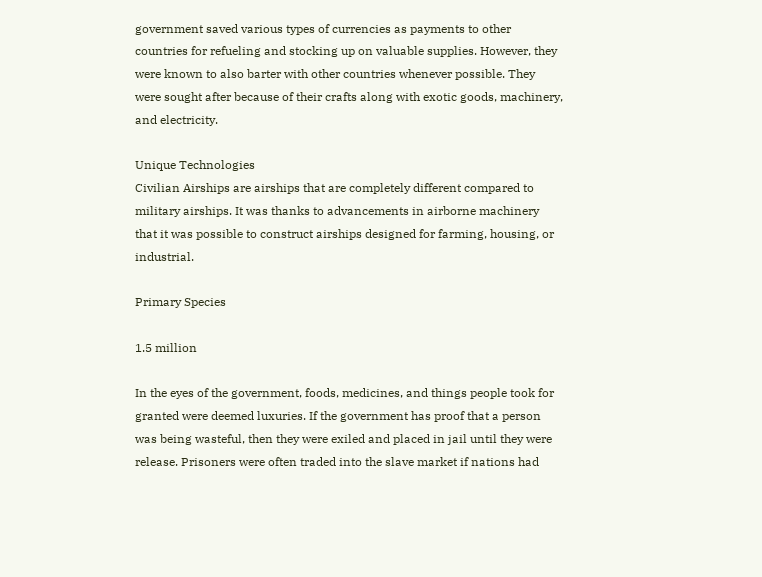government saved various types of currencies as payments to other countries for refueling and stocking up on valuable supplies. However, they were known to also barter with other countries whenever possible. They were sought after because of their crafts along with exotic goods, machinery, and electricity.

Unique Technologies
Civilian Airships are airships that are completely different compared to military airships. It was thanks to advancements in airborne machinery that it was possible to construct airships designed for farming, housing, or industrial.

Primary Species

1.5 million

In the eyes of the government, foods, medicines, and things people took for granted were deemed luxuries. If the government has proof that a person was being wasteful, then they were exiled and placed in jail until they were release. Prisoners were often traded into the slave market if nations had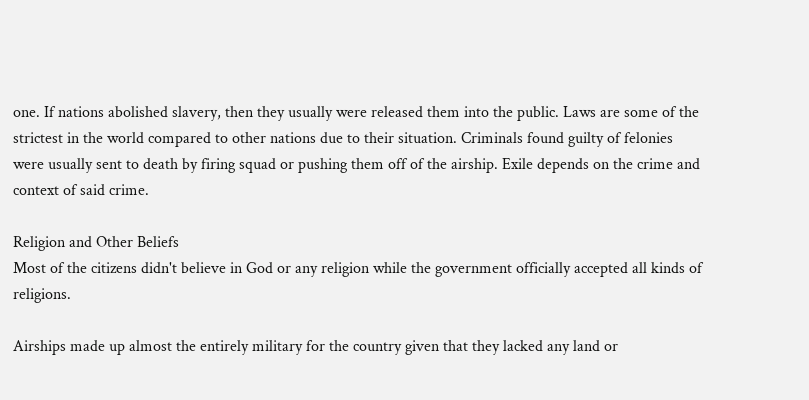one. If nations abolished slavery, then they usually were released them into the public. Laws are some of the strictest in the world compared to other nations due to their situation. Criminals found guilty of felonies were usually sent to death by firing squad or pushing them off of the airship. Exile depends on the crime and context of said crime.

Religion and Other Beliefs
Most of the citizens didn't believe in God or any religion while the government officially accepted all kinds of religions.

Airships made up almost the entirely military for the country given that they lacked any land or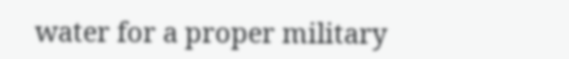water for a proper military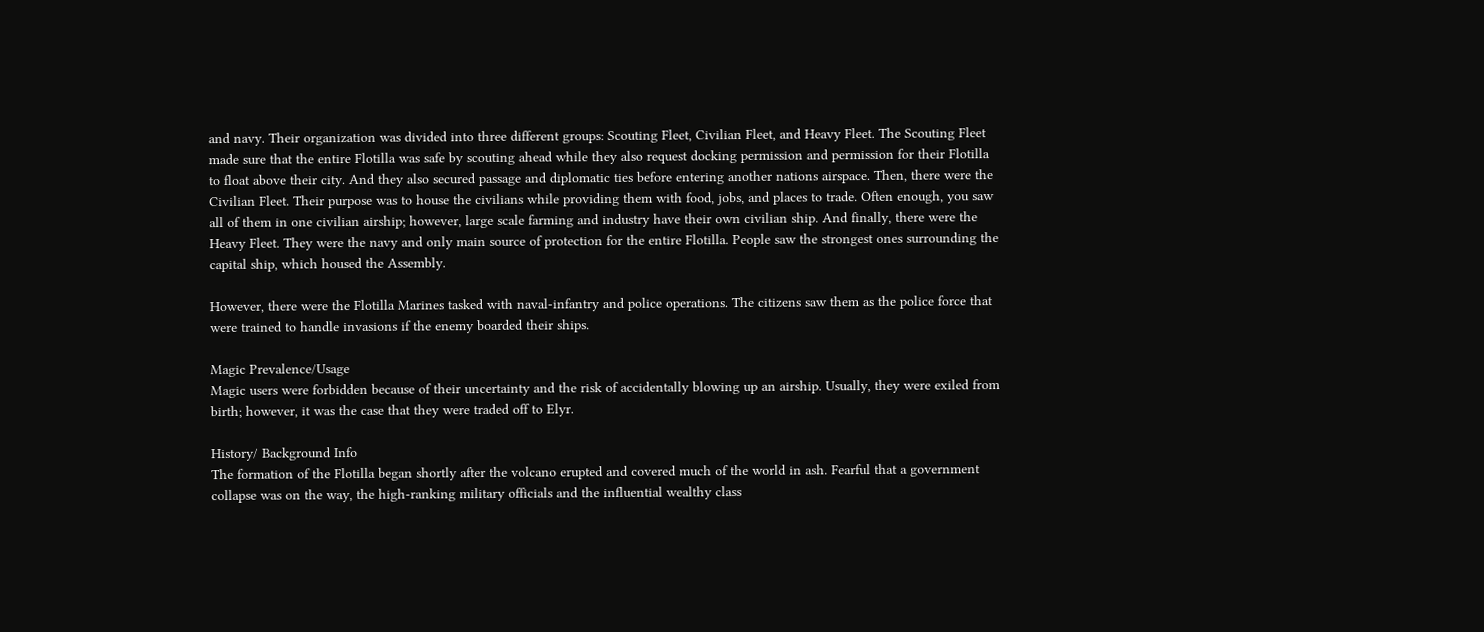and navy. Their organization was divided into three different groups: Scouting Fleet, Civilian Fleet, and Heavy Fleet. The Scouting Fleet made sure that the entire Flotilla was safe by scouting ahead while they also request docking permission and permission for their Flotilla to float above their city. And they also secured passage and diplomatic ties before entering another nations airspace. Then, there were the Civilian Fleet. Their purpose was to house the civilians while providing them with food, jobs, and places to trade. Often enough, you saw all of them in one civilian airship; however, large scale farming and industry have their own civilian ship. And finally, there were the Heavy Fleet. They were the navy and only main source of protection for the entire Flotilla. People saw the strongest ones surrounding the capital ship, which housed the Assembly.

However, there were the Flotilla Marines tasked with naval-infantry and police operations. The citizens saw them as the police force that were trained to handle invasions if the enemy boarded their ships.

Magic Prevalence/Usage
Magic users were forbidden because of their uncertainty and the risk of accidentally blowing up an airship. Usually, they were exiled from birth; however, it was the case that they were traded off to Elyr.

History/ Background Info
The formation of the Flotilla began shortly after the volcano erupted and covered much of the world in ash. Fearful that a government collapse was on the way, the high-ranking military officials and the influential wealthy class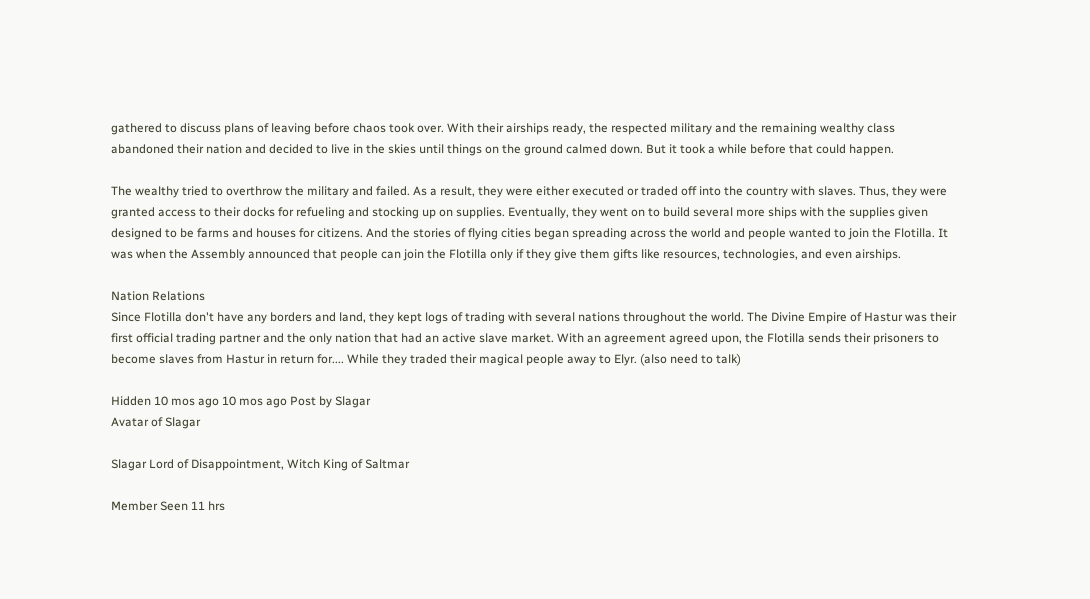gathered to discuss plans of leaving before chaos took over. With their airships ready, the respected military and the remaining wealthy class abandoned their nation and decided to live in the skies until things on the ground calmed down. But it took a while before that could happen.

The wealthy tried to overthrow the military and failed. As a result, they were either executed or traded off into the country with slaves. Thus, they were granted access to their docks for refueling and stocking up on supplies. Eventually, they went on to build several more ships with the supplies given designed to be farms and houses for citizens. And the stories of flying cities began spreading across the world and people wanted to join the Flotilla. It was when the Assembly announced that people can join the Flotilla only if they give them gifts like resources, technologies, and even airships.

Nation Relations
Since Flotilla don't have any borders and land, they kept logs of trading with several nations throughout the world. The Divine Empire of Hastur was their first official trading partner and the only nation that had an active slave market. With an agreement agreed upon, the Flotilla sends their prisoners to become slaves from Hastur in return for.... While they traded their magical people away to Elyr. (also need to talk)

Hidden 10 mos ago 10 mos ago Post by Slagar
Avatar of Slagar

Slagar Lord of Disappointment, Witch King of Saltmar

Member Seen 11 hrs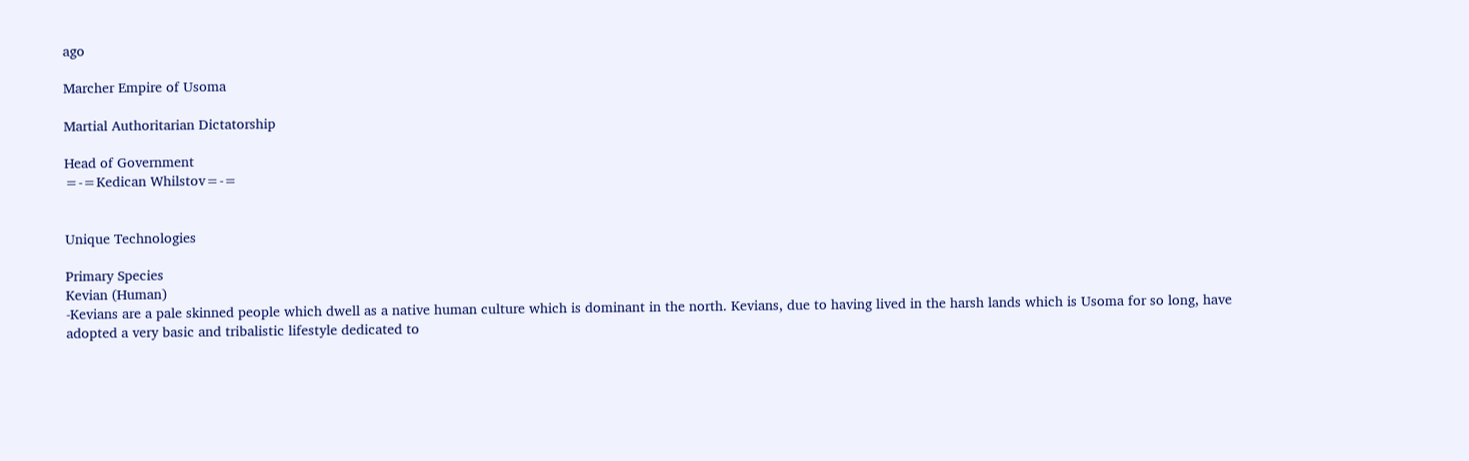ago

Marcher Empire of Usoma

Martial Authoritarian Dictatorship

Head of Government
=-=Kedican Whilstov=-=


Unique Technologies

Primary Species
Kevian (Human)
-Kevians are a pale skinned people which dwell as a native human culture which is dominant in the north. Kevians, due to having lived in the harsh lands which is Usoma for so long, have adopted a very basic and tribalistic lifestyle dedicated to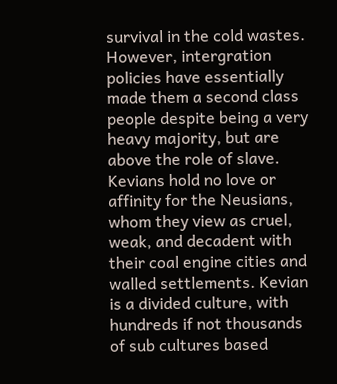survival in the cold wastes. However, intergration policies have essentially made them a second class people despite being a very heavy majority, but are above the role of slave. Kevians hold no love or affinity for the Neusians, whom they view as cruel, weak, and decadent with their coal engine cities and walled settlements. Kevian is a divided culture, with hundreds if not thousands of sub cultures based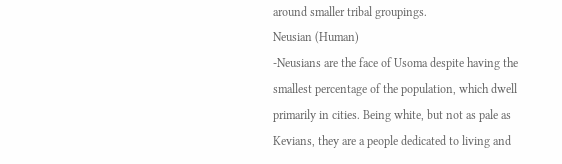around smaller tribal groupings.
Neusian (Human)
-Neusians are the face of Usoma despite having the smallest percentage of the population, which dwell primarily in cities. Being white, but not as pale as Kevians, they are a people dedicated to living and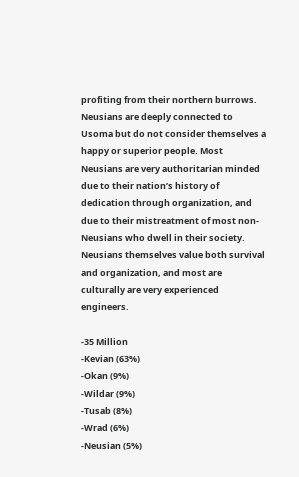profiting from their northern burrows. Neusians are deeply connected to Usoma but do not consider themselves a happy or superior people. Most Neusians are very authoritarian minded due to their nation’s history of dedication through organization, and due to their mistreatment of most non-Neusians who dwell in their society. Neusians themselves value both survival and organization, and most are culturally are very experienced engineers.

-35 Million
-Kevian (63%)
-Okan (9%)
-Wildar (9%)
-Tusab (8%)
-Wrad (6%)
-Neusian (5%)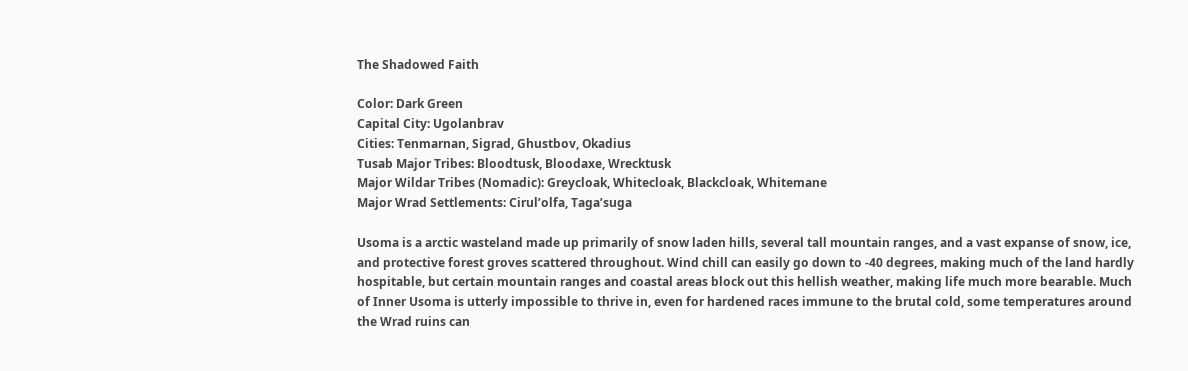The Shadowed Faith

Color: Dark Green
Capital City: Ugolanbrav
Cities: Tenmarnan, Sigrad, Ghustbov, Okadius
Tusab Major Tribes: Bloodtusk, Bloodaxe, Wrecktusk
Major Wildar Tribes (Nomadic): Greycloak, Whitecloak, Blackcloak, Whitemane
Major Wrad Settlements: Cirul’olfa, Taga’suga

Usoma is a arctic wasteland made up primarily of snow laden hills, several tall mountain ranges, and a vast expanse of snow, ice, and protective forest groves scattered throughout. Wind chill can easily go down to -40 degrees, making much of the land hardly hospitable, but certain mountain ranges and coastal areas block out this hellish weather, making life much more bearable. Much of Inner Usoma is utterly impossible to thrive in, even for hardened races immune to the brutal cold, some temperatures around the Wrad ruins can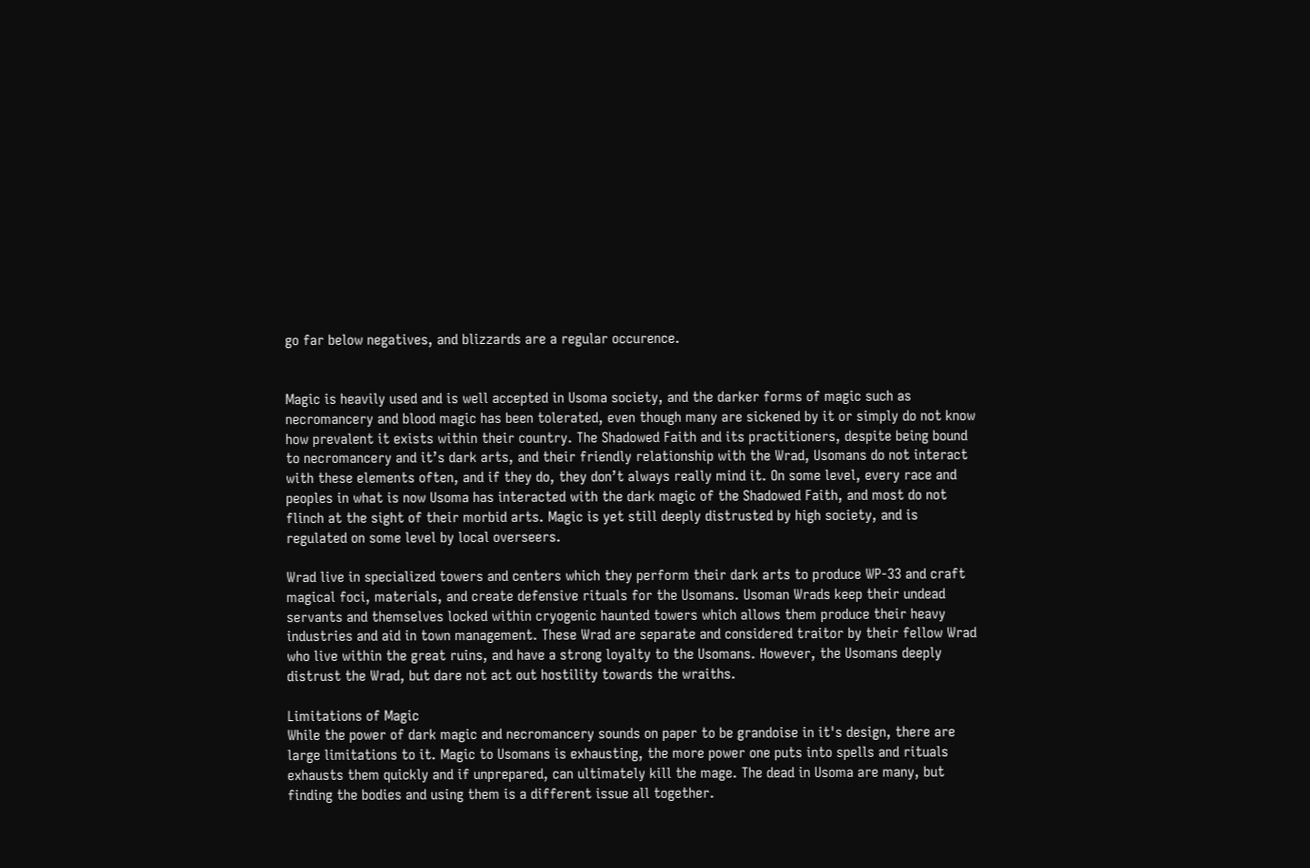go far below negatives, and blizzards are a regular occurence.


Magic is heavily used and is well accepted in Usoma society, and the darker forms of magic such as necromancery and blood magic has been tolerated, even though many are sickened by it or simply do not know how prevalent it exists within their country. The Shadowed Faith and its practitioners, despite being bound to necromancery and it’s dark arts, and their friendly relationship with the Wrad, Usomans do not interact with these elements often, and if they do, they don’t always really mind it. On some level, every race and peoples in what is now Usoma has interacted with the dark magic of the Shadowed Faith, and most do not flinch at the sight of their morbid arts. Magic is yet still deeply distrusted by high society, and is regulated on some level by local overseers.

Wrad live in specialized towers and centers which they perform their dark arts to produce WP-33 and craft magical foci, materials, and create defensive rituals for the Usomans. Usoman Wrads keep their undead servants and themselves locked within cryogenic haunted towers which allows them produce their heavy industries and aid in town management. These Wrad are separate and considered traitor by their fellow Wrad who live within the great ruins, and have a strong loyalty to the Usomans. However, the Usomans deeply distrust the Wrad, but dare not act out hostility towards the wraiths.

Limitations of Magic
While the power of dark magic and necromancery sounds on paper to be grandoise in it's design, there are large limitations to it. Magic to Usomans is exhausting, the more power one puts into spells and rituals exhausts them quickly and if unprepared, can ultimately kill the mage. The dead in Usoma are many, but finding the bodies and using them is a different issue all together.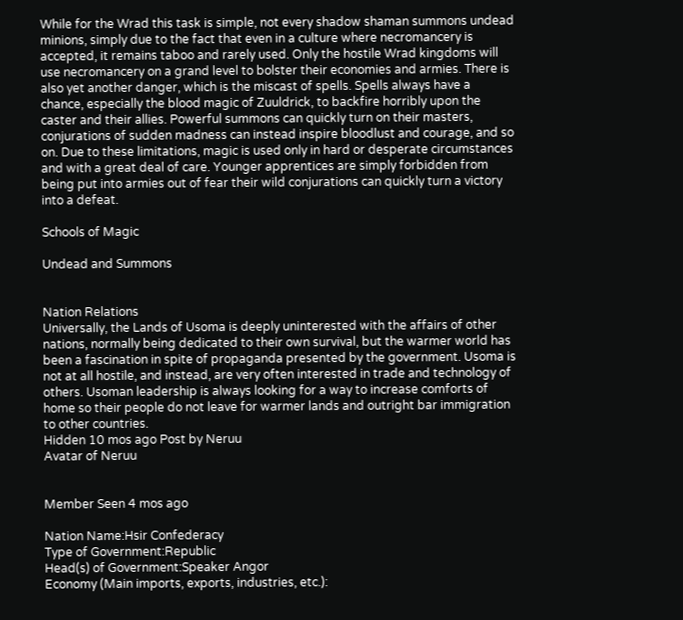While for the Wrad this task is simple, not every shadow shaman summons undead minions, simply due to the fact that even in a culture where necromancery is accepted, it remains taboo and rarely used. Only the hostile Wrad kingdoms will use necromancery on a grand level to bolster their economies and armies. There is also yet another danger, which is the miscast of spells. Spells always have a chance, especially the blood magic of Zuuldrick, to backfire horribly upon the caster and their allies. Powerful summons can quickly turn on their masters, conjurations of sudden madness can instead inspire bloodlust and courage, and so on. Due to these limitations, magic is used only in hard or desperate circumstances and with a great deal of care. Younger apprentices are simply forbidden from being put into armies out of fear their wild conjurations can quickly turn a victory into a defeat.

Schools of Magic

Undead and Summons


Nation Relations
Universally, the Lands of Usoma is deeply uninterested with the affairs of other nations, normally being dedicated to their own survival, but the warmer world has been a fascination in spite of propaganda presented by the government. Usoma is not at all hostile, and instead, are very often interested in trade and technology of others. Usoman leadership is always looking for a way to increase comforts of home so their people do not leave for warmer lands and outright bar immigration to other countries.
Hidden 10 mos ago Post by Neruu
Avatar of Neruu


Member Seen 4 mos ago

Nation Name:Hsir Confederacy
Type of Government:Republic
Head(s) of Government:Speaker Angor
Economy (Main imports, exports, industries, etc.):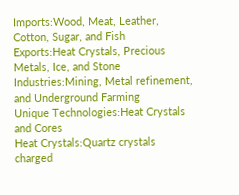Imports:Wood, Meat, Leather, Cotton, Sugar, and Fish
Exports:Heat Crystals, Precious Metals, Ice, and Stone
Industries:Mining, Metal refinement, and Underground Farming
Unique Technologies:Heat Crystals and Cores
Heat Crystals:Quartz crystals charged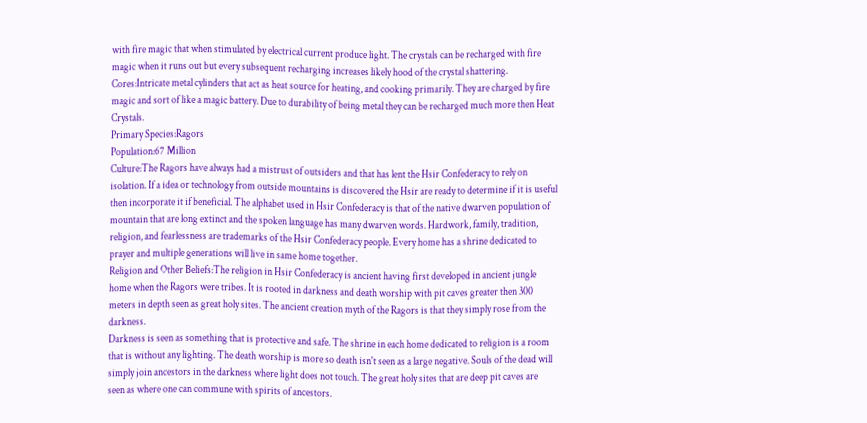with fire magic that when stimulated by electrical current produce light. The crystals can be recharged with fire magic when it runs out but every subsequent recharging increases likely hood of the crystal shattering.
Cores:Intricate metal cylinders that act as heat source for heating, and cooking primarily. They are charged by fire magic and sort of like a magic battery. Due to durability of being metal they can be recharged much more then Heat Crystals.
Primary Species:Ragors
Population:67 Million
Culture:The Ragors have always had a mistrust of outsiders and that has lent the Hsir Confederacy to rely on isolation. If a idea or technology from outside mountains is discovered the Hsir are ready to determine if it is useful then incorporate it if beneficial. The alphabet used in Hsir Confederacy is that of the native dwarven population of mountain that are long extinct and the spoken language has many dwarven words. Hardwork, family, tradition, religion, and fearlessness are trademarks of the Hsir Confederacy people. Every home has a shrine dedicated to prayer and multiple generations will live in same home together.
Religion and Other Beliefs:The religion in Hsir Confederacy is ancient having first developed in ancient jungle home when the Ragors were tribes. It is rooted in darkness and death worship with pit caves greater then 300 meters in depth seen as great holy sites. The ancient creation myth of the Ragors is that they simply rose from the darkness.
Darkness is seen as something that is protective and safe. The shrine in each home dedicated to religion is a room that is without any lighting. The death worship is more so death isn't seen as a large negative. Souls of the dead will simply join ancestors in the darkness where light does not touch. The great holy sites that are deep pit caves are seen as where one can commune with spirits of ancestors.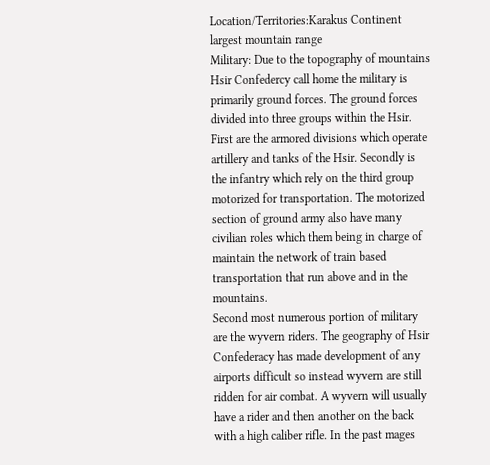Location/Territories:Karakus Continent largest mountain range
Military: Due to the topography of mountains Hsir Confedercy call home the military is primarily ground forces. The ground forces divided into three groups within the Hsir. First are the armored divisions which operate artillery and tanks of the Hsir. Secondly is the infantry which rely on the third group motorized for transportation. The motorized section of ground army also have many civilian roles which them being in charge of maintain the network of train based transportation that run above and in the mountains.
Second most numerous portion of military are the wyvern riders. The geography of Hsir Confederacy has made development of any airports difficult so instead wyvern are still ridden for air combat. A wyvern will usually have a rider and then another on the back with a high caliber rifle. In the past mages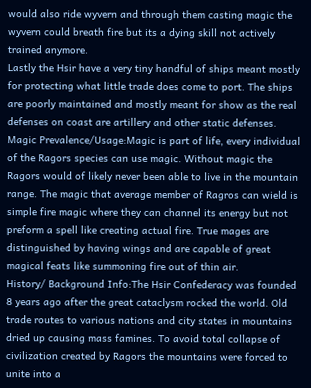would also ride wyvern and through them casting magic the wyvern could breath fire but its a dying skill not actively trained anymore.
Lastly the Hsir have a very tiny handful of ships meant mostly for protecting what little trade does come to port. The ships are poorly maintained and mostly meant for show as the real defenses on coast are artillery and other static defenses.
Magic Prevalence/Usage:Magic is part of life, every individual of the Ragors species can use magic. Without magic the Ragors would of likely never been able to live in the mountain range. The magic that average member of Ragros can wield is simple fire magic where they can channel its energy but not preform a spell like creating actual fire. True mages are distinguished by having wings and are capable of great magical feats like summoning fire out of thin air.
History/ Background Info:The Hsir Confederacy was founded 8 years ago after the great cataclysm rocked the world. Old trade routes to various nations and city states in mountains dried up causing mass famines. To avoid total collapse of civilization created by Ragors the mountains were forced to unite into a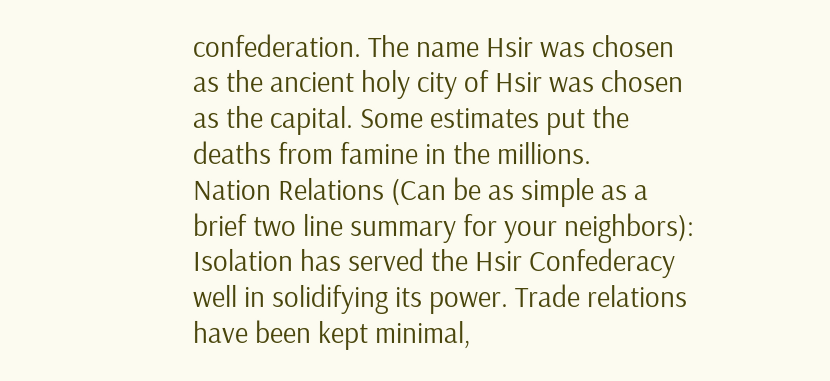confederation. The name Hsir was chosen as the ancient holy city of Hsir was chosen as the capital. Some estimates put the deaths from famine in the millions.
Nation Relations (Can be as simple as a brief two line summary for your neighbors): Isolation has served the Hsir Confederacy well in solidifying its power. Trade relations have been kept minimal,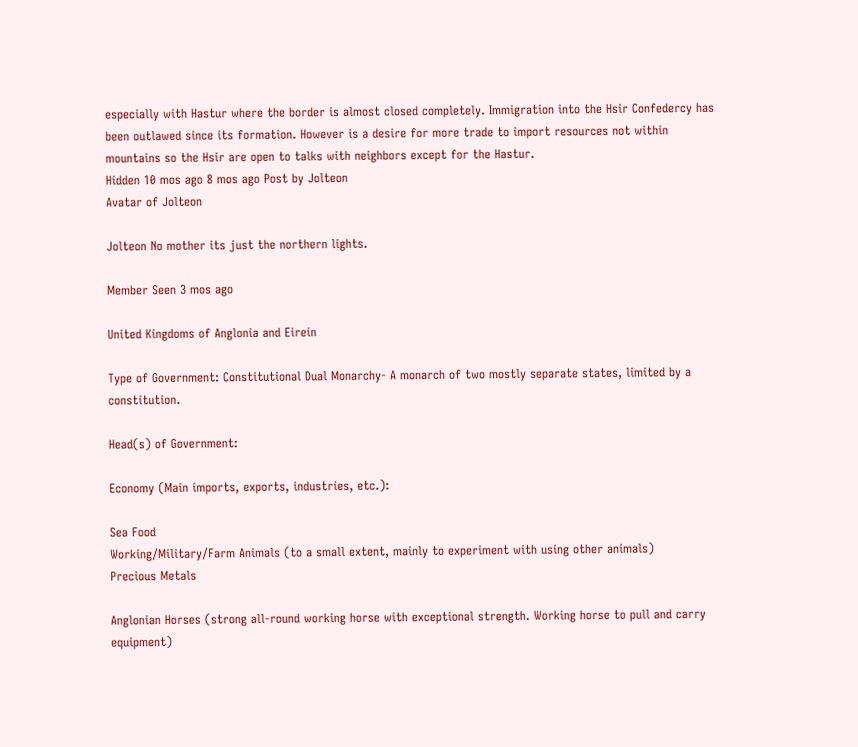especially with Hastur where the border is almost closed completely. Immigration into the Hsir Confedercy has been outlawed since its formation. However is a desire for more trade to import resources not within mountains so the Hsir are open to talks with neighbors except for the Hastur.
Hidden 10 mos ago 8 mos ago Post by Jolteon
Avatar of Jolteon

Jolteon No mother its just the northern lights.

Member Seen 3 mos ago

United Kingdoms of Anglonia and Eirein

Type of Government: Constitutional Dual Monarchy- A monarch of two mostly separate states, limited by a constitution.

Head(s) of Government:

Economy (Main imports, exports, industries, etc.):

Sea Food
Working/Military/Farm Animals (to a small extent, mainly to experiment with using other animals)
Precious Metals

Anglonian Horses (strong all-round working horse with exceptional strength. Working horse to pull and carry equipment)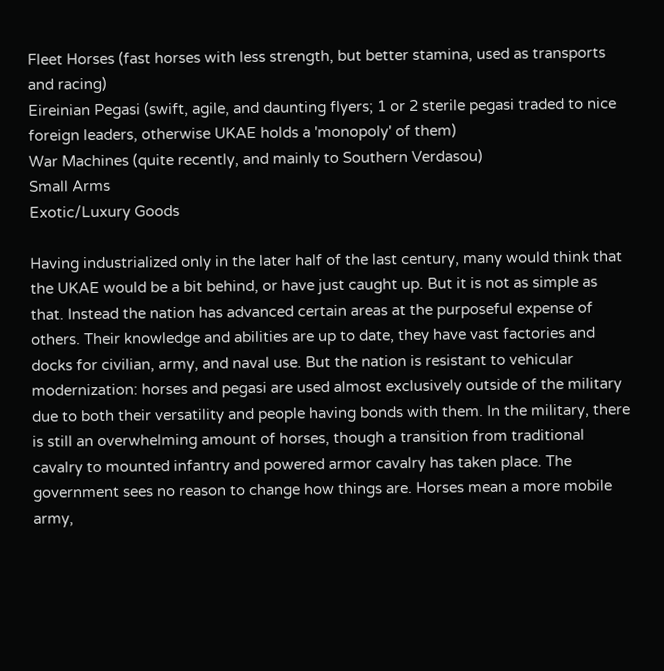Fleet Horses (fast horses with less strength, but better stamina, used as transports and racing)
Eireinian Pegasi (swift, agile, and daunting flyers; 1 or 2 sterile pegasi traded to nice foreign leaders, otherwise UKAE holds a 'monopoly' of them)
War Machines (quite recently, and mainly to Southern Verdasou)
Small Arms
Exotic/Luxury Goods

Having industrialized only in the later half of the last century, many would think that the UKAE would be a bit behind, or have just caught up. But it is not as simple as that. Instead the nation has advanced certain areas at the purposeful expense of others. Their knowledge and abilities are up to date, they have vast factories and docks for civilian, army, and naval use. But the nation is resistant to vehicular modernization: horses and pegasi are used almost exclusively outside of the military due to both their versatility and people having bonds with them. In the military, there is still an overwhelming amount of horses, though a transition from traditional cavalry to mounted infantry and powered armor cavalry has taken place. The government sees no reason to change how things are. Horses mean a more mobile army,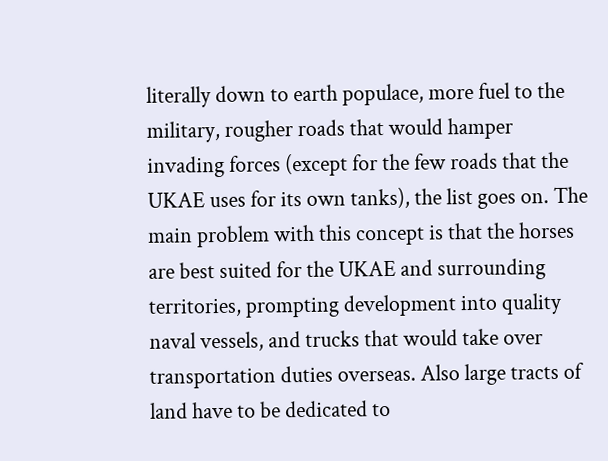literally down to earth populace, more fuel to the military, rougher roads that would hamper invading forces (except for the few roads that the UKAE uses for its own tanks), the list goes on. The main problem with this concept is that the horses are best suited for the UKAE and surrounding territories, prompting development into quality naval vessels, and trucks that would take over transportation duties overseas. Also large tracts of land have to be dedicated to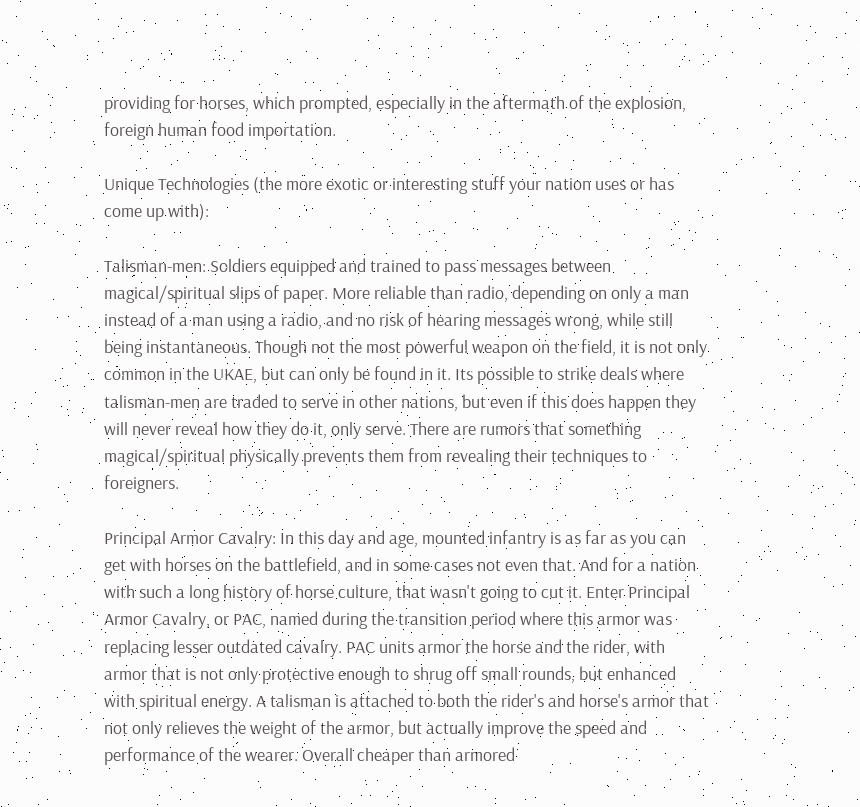providing for horses, which prompted, especially in the aftermath of the explosion, foreign human food importation.

Unique Technologies (the more exotic or interesting stuff your nation uses or has come up with):

Talisman-men: Soldiers equipped and trained to pass messages between magical/spiritual slips of paper. More reliable than radio, depending on only a man instead of a man using a radio, and no risk of hearing messages wrong, while still being instantaneous. Though not the most powerful weapon on the field, it is not only common in the UKAE, but can only be found in it. Its possible to strike deals where talisman-men are traded to serve in other nations, but even if this does happen they will never reveal how they do it, only serve. There are rumors that something magical/spiritual physically prevents them from revealing their techniques to foreigners.

Principal Armor Cavalry: In this day and age, mounted infantry is as far as you can get with horses on the battlefield, and in some cases not even that. And for a nation with such a long history of horse culture, that wasn't going to cut it. Enter Principal Armor Cavalry, or PAC, named during the transition period where this armor was replacing lesser outdated cavalry. PAC units armor the horse and the rider, with armor that is not only protective enough to shrug off small rounds, but enhanced with spiritual energy. A talisman is attached to both the rider's and horse's armor that not only relieves the weight of the armor, but actually improve the speed and performance of the wearer. Overall cheaper than armored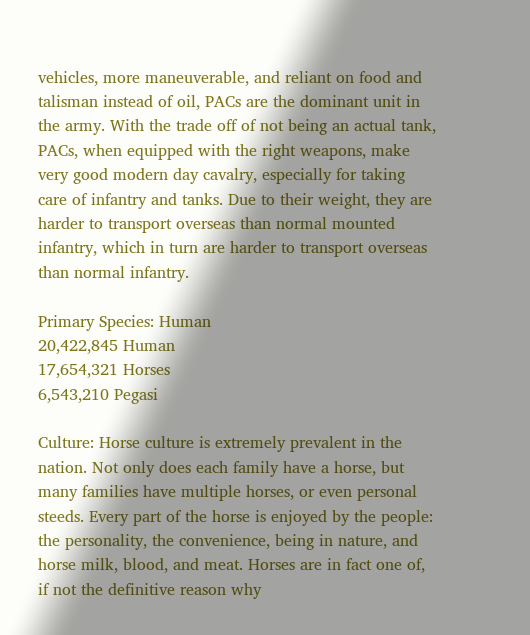vehicles, more maneuverable, and reliant on food and talisman instead of oil, PACs are the dominant unit in the army. With the trade off of not being an actual tank, PACs, when equipped with the right weapons, make very good modern day cavalry, especially for taking care of infantry and tanks. Due to their weight, they are harder to transport overseas than normal mounted infantry, which in turn are harder to transport overseas than normal infantry.

Primary Species: Human
20,422,845 Human
17,654,321 Horses
6,543,210 Pegasi

Culture: Horse culture is extremely prevalent in the nation. Not only does each family have a horse, but many families have multiple horses, or even personal steeds. Every part of the horse is enjoyed by the people: the personality, the convenience, being in nature, and horse milk, blood, and meat. Horses are in fact one of, if not the definitive reason why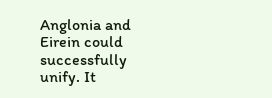Anglonia and Eirein could successfully unify. It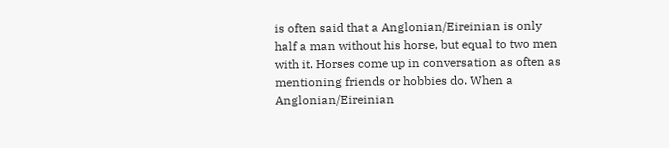is often said that a Anglonian/Eireinian is only half a man without his horse, but equal to two men with it. Horses come up in conversation as often as mentioning friends or hobbies do. When a Anglonian/Eireinian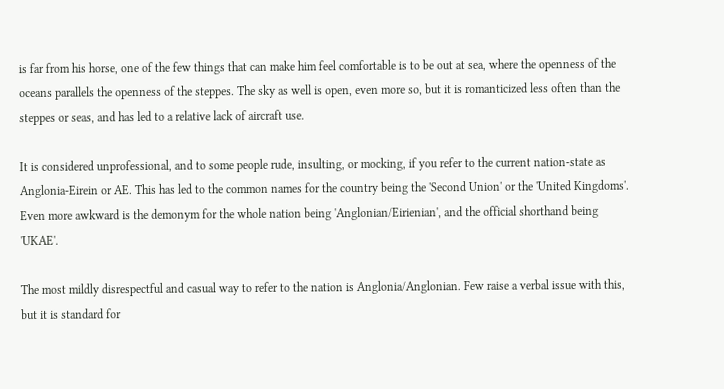is far from his horse, one of the few things that can make him feel comfortable is to be out at sea, where the openness of the oceans parallels the openness of the steppes. The sky as well is open, even more so, but it is romanticized less often than the steppes or seas, and has led to a relative lack of aircraft use.

It is considered unprofessional, and to some people rude, insulting, or mocking, if you refer to the current nation-state as Anglonia-Eirein or AE. This has led to the common names for the country being the 'Second Union' or the 'United Kingdoms'. Even more awkward is the demonym for the whole nation being 'Anglonian/Eirienian', and the official shorthand being 'UKAE'.

The most mildly disrespectful and casual way to refer to the nation is Anglonia/Anglonian. Few raise a verbal issue with this, but it is standard for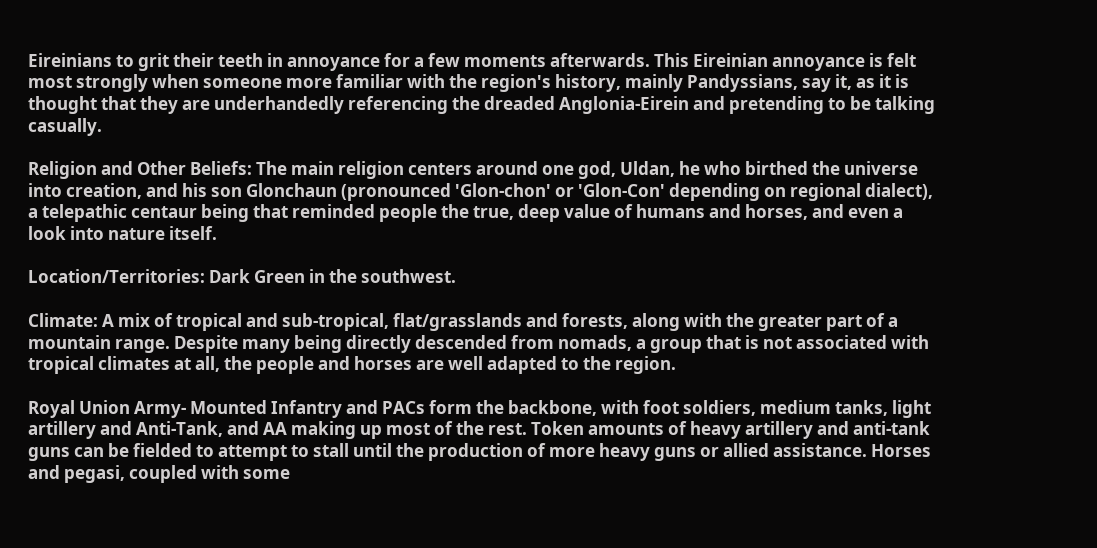Eireinians to grit their teeth in annoyance for a few moments afterwards. This Eireinian annoyance is felt most strongly when someone more familiar with the region's history, mainly Pandyssians, say it, as it is thought that they are underhandedly referencing the dreaded Anglonia-Eirein and pretending to be talking casually.

Religion and Other Beliefs: The main religion centers around one god, Uldan, he who birthed the universe into creation, and his son Glonchaun (pronounced 'Glon-chon' or 'Glon-Con' depending on regional dialect), a telepathic centaur being that reminded people the true, deep value of humans and horses, and even a look into nature itself.

Location/Territories: Dark Green in the southwest.

Climate: A mix of tropical and sub-tropical, flat/grasslands and forests, along with the greater part of a mountain range. Despite many being directly descended from nomads, a group that is not associated with tropical climates at all, the people and horses are well adapted to the region.

Royal Union Army- Mounted Infantry and PACs form the backbone, with foot soldiers, medium tanks, light artillery and Anti-Tank, and AA making up most of the rest. Token amounts of heavy artillery and anti-tank guns can be fielded to attempt to stall until the production of more heavy guns or allied assistance. Horses and pegasi, coupled with some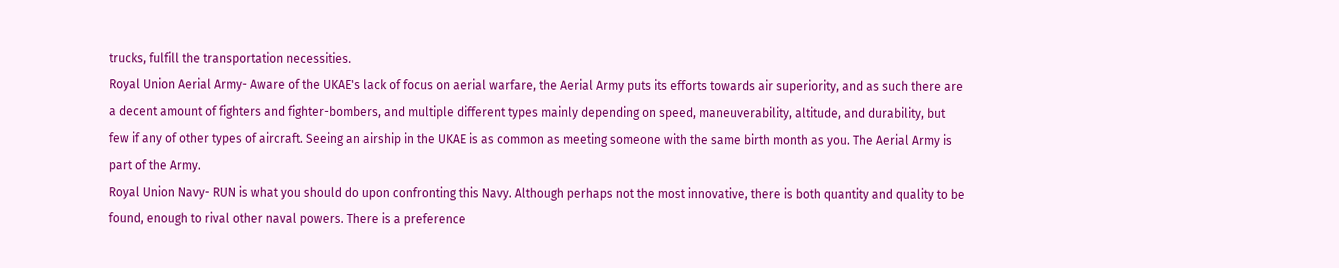trucks, fulfill the transportation necessities.
Royal Union Aerial Army- Aware of the UKAE's lack of focus on aerial warfare, the Aerial Army puts its efforts towards air superiority, and as such there are a decent amount of fighters and fighter-bombers, and multiple different types mainly depending on speed, maneuverability, altitude, and durability, but few if any of other types of aircraft. Seeing an airship in the UKAE is as common as meeting someone with the same birth month as you. The Aerial Army is part of the Army.
Royal Union Navy- RUN is what you should do upon confronting this Navy. Although perhaps not the most innovative, there is both quantity and quality to be found, enough to rival other naval powers. There is a preference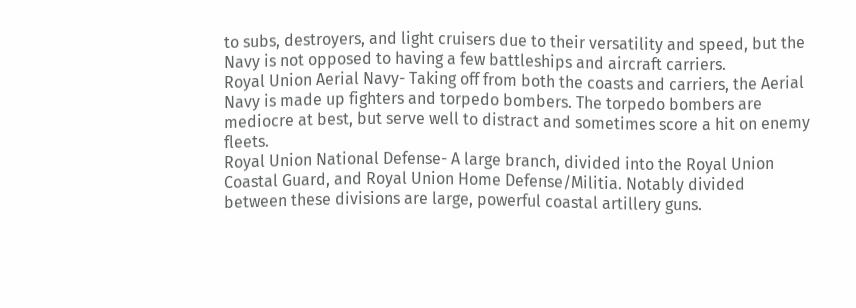to subs, destroyers, and light cruisers due to their versatility and speed, but the Navy is not opposed to having a few battleships and aircraft carriers.
Royal Union Aerial Navy- Taking off from both the coasts and carriers, the Aerial Navy is made up fighters and torpedo bombers. The torpedo bombers are mediocre at best, but serve well to distract and sometimes score a hit on enemy fleets.
Royal Union National Defense- A large branch, divided into the Royal Union Coastal Guard, and Royal Union Home Defense/Militia. Notably divided between these divisions are large, powerful coastal artillery guns.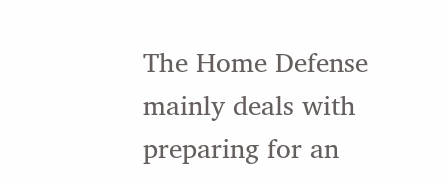The Home Defense mainly deals with preparing for an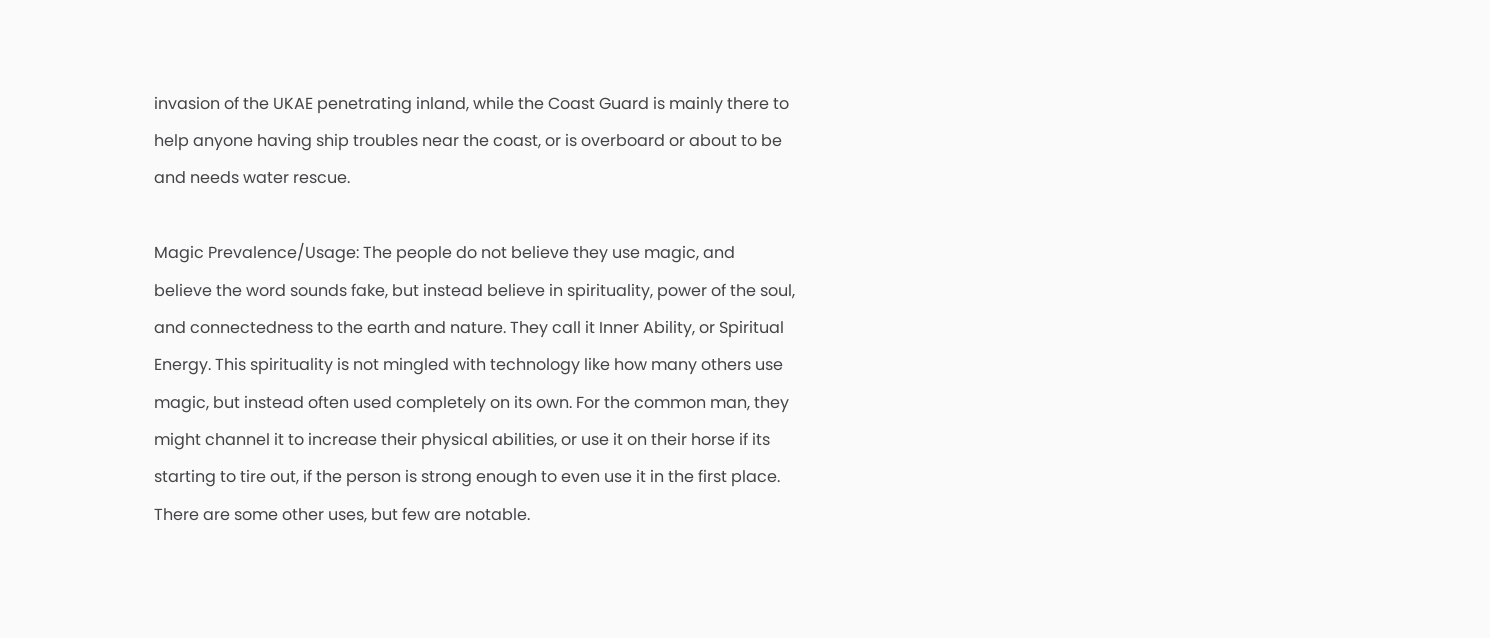invasion of the UKAE penetrating inland, while the Coast Guard is mainly there to help anyone having ship troubles near the coast, or is overboard or about to be and needs water rescue.

Magic Prevalence/Usage: The people do not believe they use magic, and believe the word sounds fake, but instead believe in spirituality, power of the soul, and connectedness to the earth and nature. They call it Inner Ability, or Spiritual Energy. This spirituality is not mingled with technology like how many others use magic, but instead often used completely on its own. For the common man, they might channel it to increase their physical abilities, or use it on their horse if its starting to tire out, if the person is strong enough to even use it in the first place. There are some other uses, but few are notable.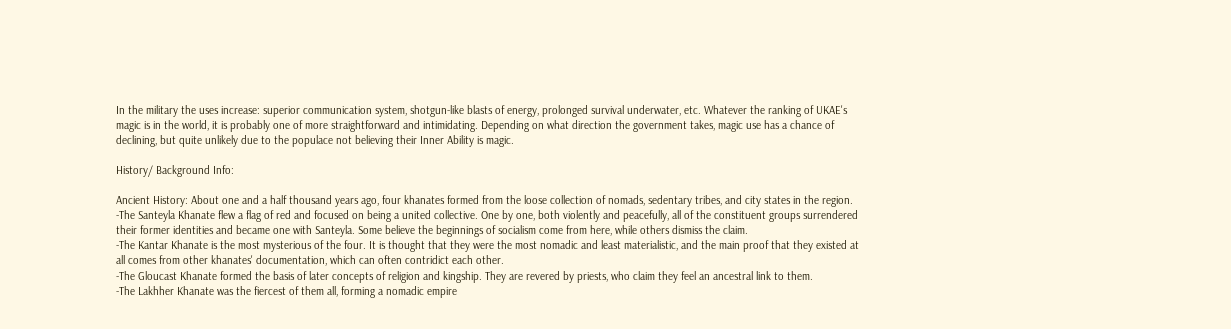In the military the uses increase: superior communication system, shotgun-like blasts of energy, prolonged survival underwater, etc. Whatever the ranking of UKAE's magic is in the world, it is probably one of more straightforward and intimidating. Depending on what direction the government takes, magic use has a chance of declining, but quite unlikely due to the populace not believing their Inner Ability is magic.

History/ Background Info:

Ancient History: About one and a half thousand years ago, four khanates formed from the loose collection of nomads, sedentary tribes, and city states in the region.
-The Santeyla Khanate flew a flag of red and focused on being a united collective. One by one, both violently and peacefully, all of the constituent groups surrendered their former identities and became one with Santeyla. Some believe the beginnings of socialism come from here, while others dismiss the claim.
-The Kantar Khanate is the most mysterious of the four. It is thought that they were the most nomadic and least materialistic, and the main proof that they existed at all comes from other khanates' documentation, which can often contridict each other.
-The Gloucast Khanate formed the basis of later concepts of religion and kingship. They are revered by priests, who claim they feel an ancestral link to them.
-The Lakhher Khanate was the fiercest of them all, forming a nomadic empire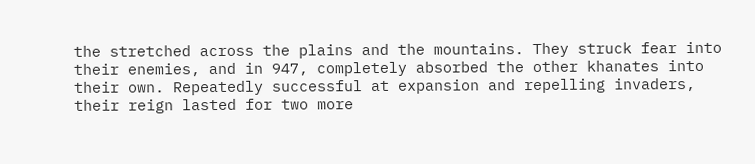the stretched across the plains and the mountains. They struck fear into their enemies, and in 947, completely absorbed the other khanates into their own. Repeatedly successful at expansion and repelling invaders, their reign lasted for two more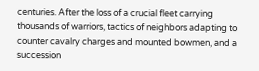centuries. After the loss of a crucial fleet carrying thousands of warriors, tactics of neighbors adapting to counter cavalry charges and mounted bowmen, and a succession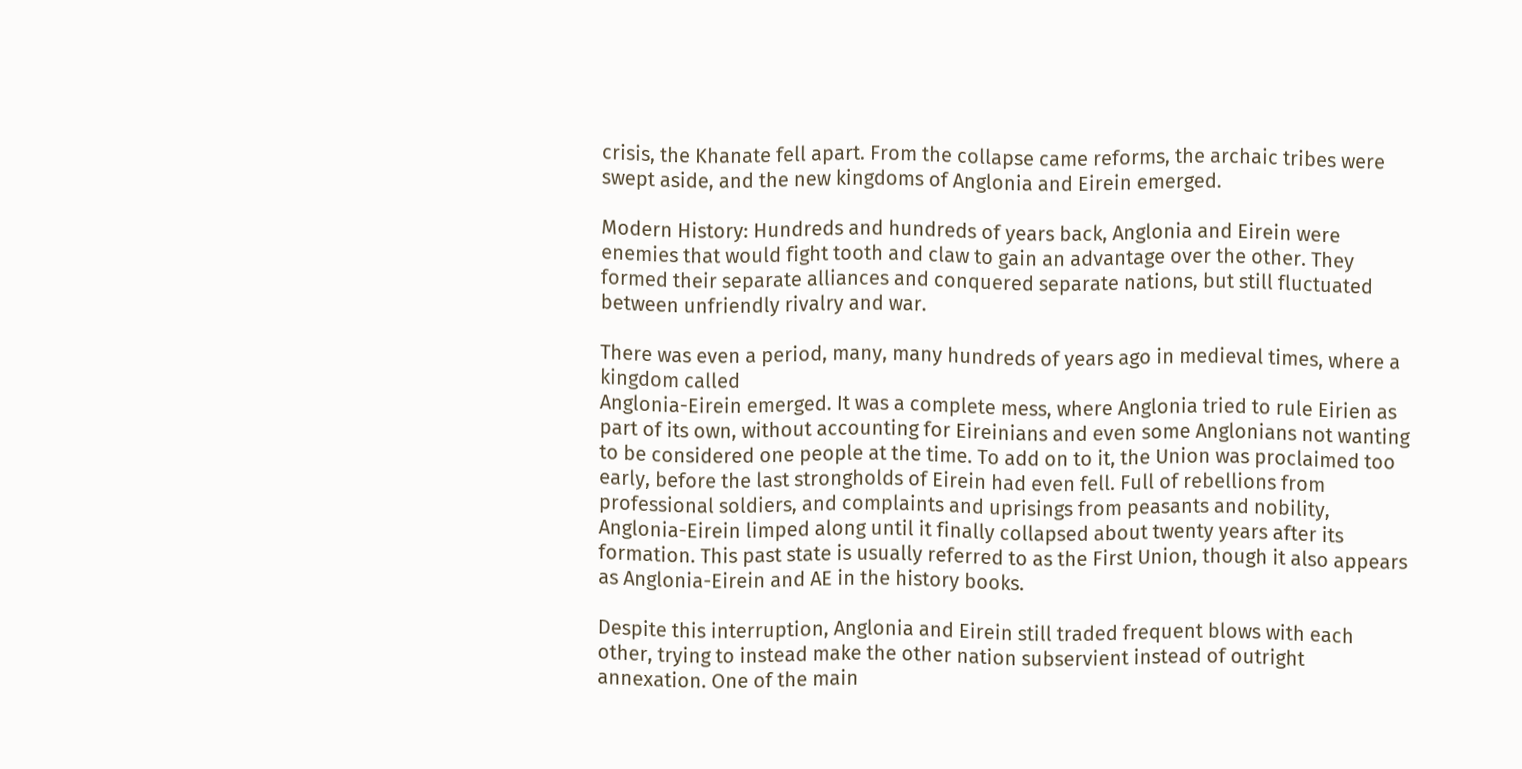crisis, the Khanate fell apart. From the collapse came reforms, the archaic tribes were swept aside, and the new kingdoms of Anglonia and Eirein emerged.

Modern History: Hundreds and hundreds of years back, Anglonia and Eirein were enemies that would fight tooth and claw to gain an advantage over the other. They formed their separate alliances and conquered separate nations, but still fluctuated between unfriendly rivalry and war.

There was even a period, many, many hundreds of years ago in medieval times, where a kingdom called
Anglonia-Eirein emerged. It was a complete mess, where Anglonia tried to rule Eirien as part of its own, without accounting for Eireinians and even some Anglonians not wanting to be considered one people at the time. To add on to it, the Union was proclaimed too early, before the last strongholds of Eirein had even fell. Full of rebellions from professional soldiers, and complaints and uprisings from peasants and nobility, Anglonia-Eirein limped along until it finally collapsed about twenty years after its formation. This past state is usually referred to as the First Union, though it also appears as Anglonia-Eirein and AE in the history books.

Despite this interruption, Anglonia and Eirein still traded frequent blows with each other, trying to instead make the other nation subservient instead of outright annexation. One of the main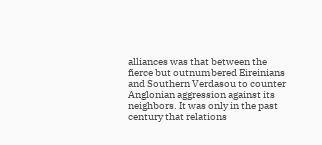alliances was that between the fierce but outnumbered Eireinians and Southern Verdasou to counter Anglonian aggression against its neighbors. It was only in the past century that relations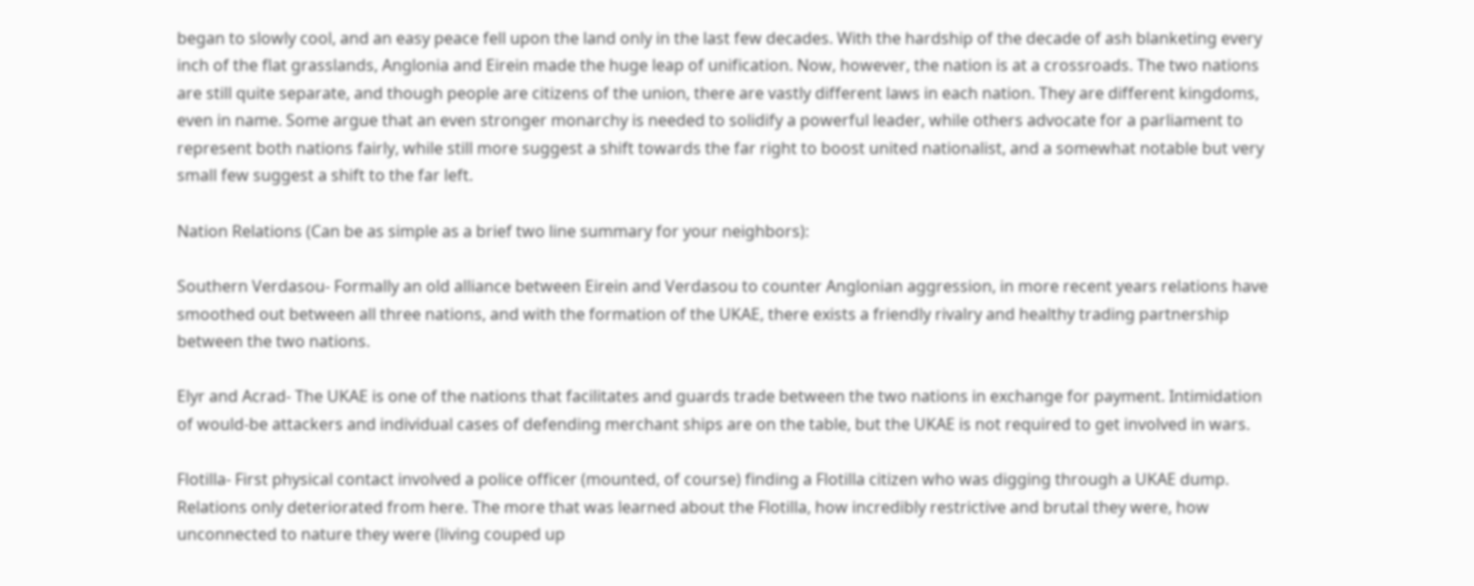began to slowly cool, and an easy peace fell upon the land only in the last few decades. With the hardship of the decade of ash blanketing every inch of the flat grasslands, Anglonia and Eirein made the huge leap of unification. Now, however, the nation is at a crossroads. The two nations are still quite separate, and though people are citizens of the union, there are vastly different laws in each nation. They are different kingdoms, even in name. Some argue that an even stronger monarchy is needed to solidify a powerful leader, while others advocate for a parliament to represent both nations fairly, while still more suggest a shift towards the far right to boost united nationalist, and a somewhat notable but very small few suggest a shift to the far left.

Nation Relations (Can be as simple as a brief two line summary for your neighbors):

Southern Verdasou- Formally an old alliance between Eirein and Verdasou to counter Anglonian aggression, in more recent years relations have smoothed out between all three nations, and with the formation of the UKAE, there exists a friendly rivalry and healthy trading partnership between the two nations.

Elyr and Acrad- The UKAE is one of the nations that facilitates and guards trade between the two nations in exchange for payment. Intimidation of would-be attackers and individual cases of defending merchant ships are on the table, but the UKAE is not required to get involved in wars.

Flotilla- First physical contact involved a police officer (mounted, of course) finding a Flotilla citizen who was digging through a UKAE dump. Relations only deteriorated from here. The more that was learned about the Flotilla, how incredibly restrictive and brutal they were, how unconnected to nature they were (living couped up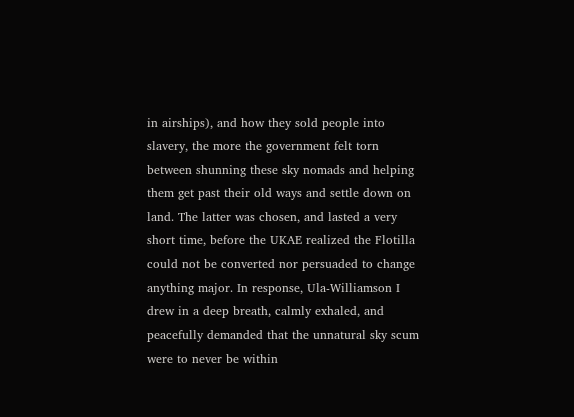in airships), and how they sold people into slavery, the more the government felt torn between shunning these sky nomads and helping them get past their old ways and settle down on land. The latter was chosen, and lasted a very short time, before the UKAE realized the Flotilla could not be converted nor persuaded to change anything major. In response, Ula-Williamson I drew in a deep breath, calmly exhaled, and peacefully demanded that the unnatural sky scum were to never be within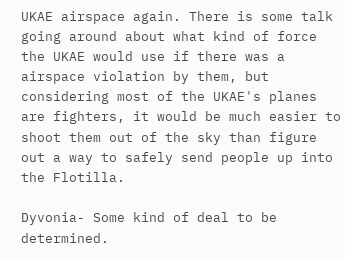UKAE airspace again. There is some talk going around about what kind of force the UKAE would use if there was a airspace violation by them, but considering most of the UKAE's planes are fighters, it would be much easier to shoot them out of the sky than figure out a way to safely send people up into the Flotilla.

Dyvonia- Some kind of deal to be determined.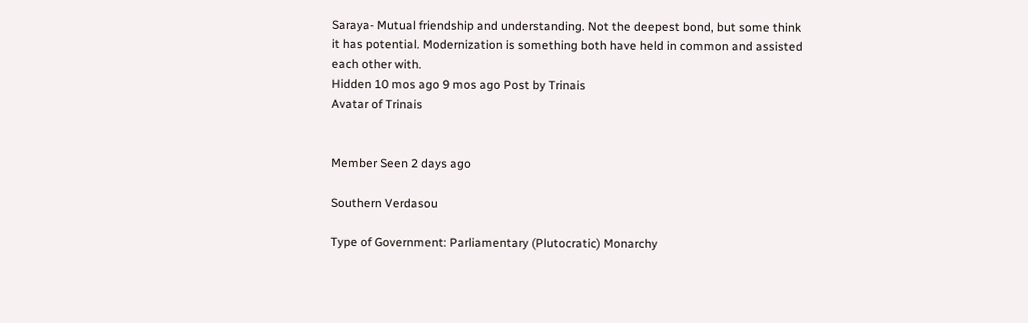Saraya- Mutual friendship and understanding. Not the deepest bond, but some think it has potential. Modernization is something both have held in common and assisted each other with.
Hidden 10 mos ago 9 mos ago Post by Trinais
Avatar of Trinais


Member Seen 2 days ago

Southern Verdasou

Type of Government: Parliamentary (Plutocratic) Monarchy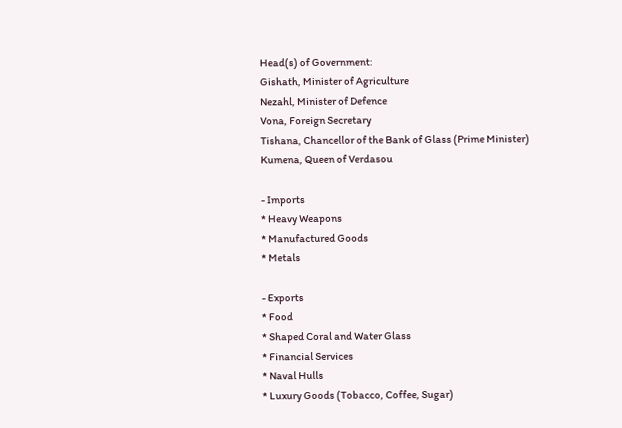Head(s) of Government:
Gishath, Minister of Agriculture
Nezahl, Minister of Defence
Vona, Foreign Secretary
Tishana, Chancellor of the Bank of Glass (Prime Minister)
Kumena, Queen of Verdasou

- Imports
* Heavy Weapons
* Manufactured Goods
* Metals

- Exports
* Food
* Shaped Coral and Water Glass
* Financial Services
* Naval Hulls
* Luxury Goods (Tobacco, Coffee, Sugar)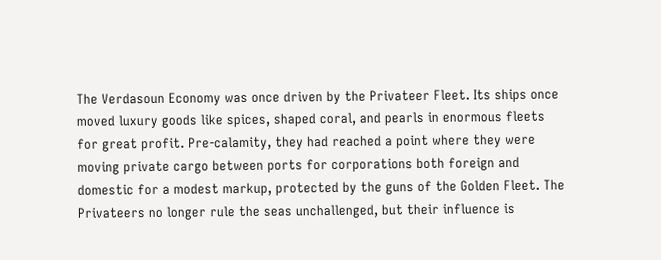The Verdasoun Economy was once driven by the Privateer Fleet. Its ships once moved luxury goods like spices, shaped coral, and pearls in enormous fleets for great profit. Pre-calamity, they had reached a point where they were moving private cargo between ports for corporations both foreign and domestic for a modest markup, protected by the guns of the Golden Fleet. The Privateers no longer rule the seas unchallenged, but their influence is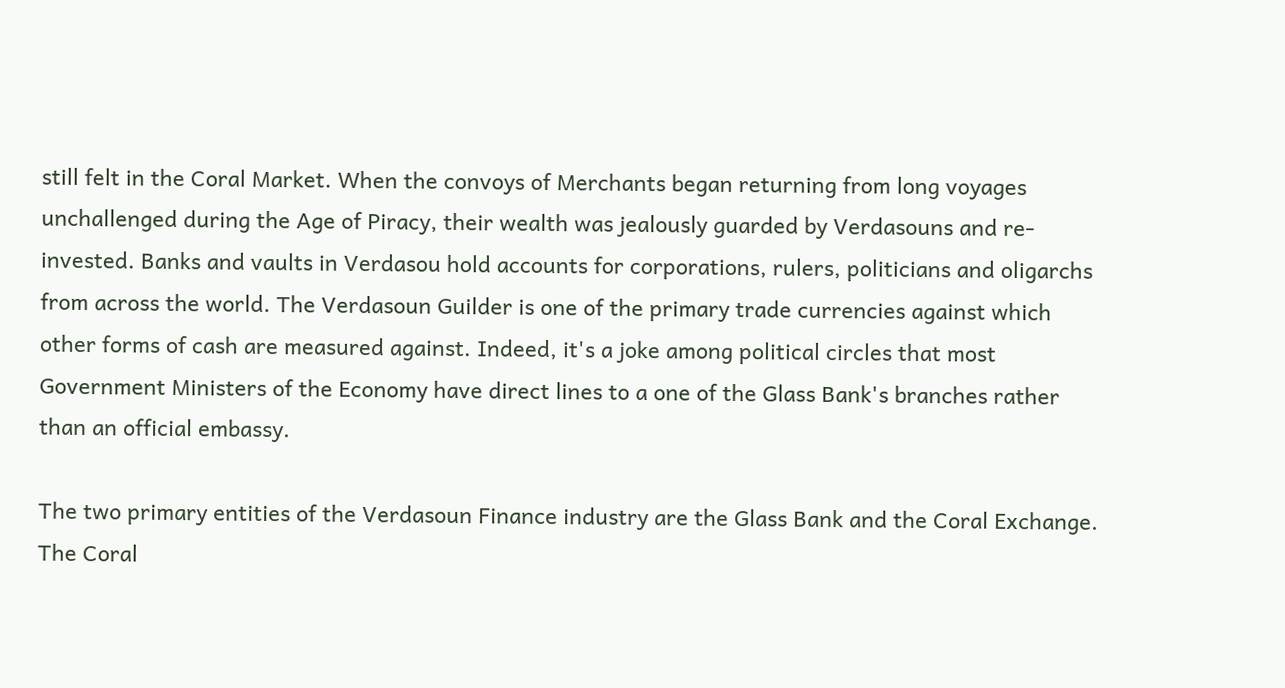still felt in the Coral Market. When the convoys of Merchants began returning from long voyages unchallenged during the Age of Piracy, their wealth was jealously guarded by Verdasouns and re-invested. Banks and vaults in Verdasou hold accounts for corporations, rulers, politicians and oligarchs from across the world. The Verdasoun Guilder is one of the primary trade currencies against which other forms of cash are measured against. Indeed, it's a joke among political circles that most Government Ministers of the Economy have direct lines to a one of the Glass Bank's branches rather than an official embassy.

The two primary entities of the Verdasoun Finance industry are the Glass Bank and the Coral Exchange. The Coral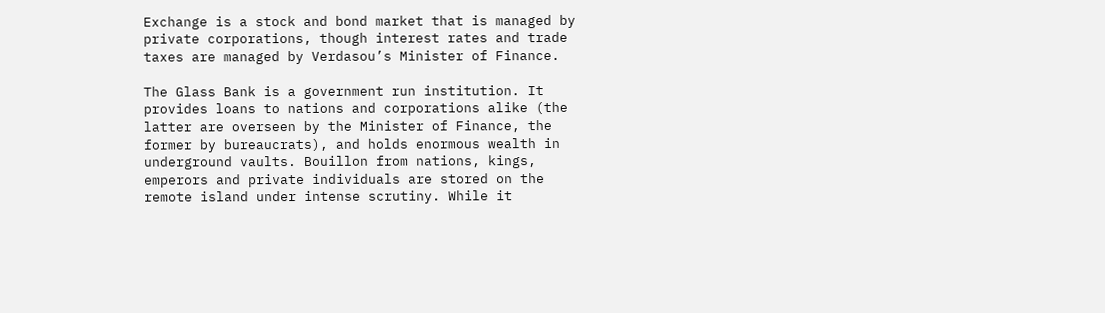Exchange is a stock and bond market that is managed by private corporations, though interest rates and trade taxes are managed by Verdasou’s Minister of Finance.

The Glass Bank is a government run institution. It provides loans to nations and corporations alike (the latter are overseen by the Minister of Finance, the former by bureaucrats), and holds enormous wealth in underground vaults. Bouillon from nations, kings, emperors and private individuals are stored on the remote island under intense scrutiny. While it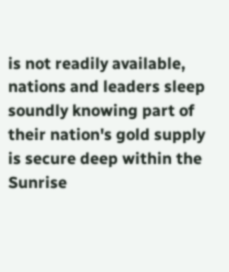is not readily available, nations and leaders sleep soundly knowing part of their nation's gold supply is secure deep within the Sunrise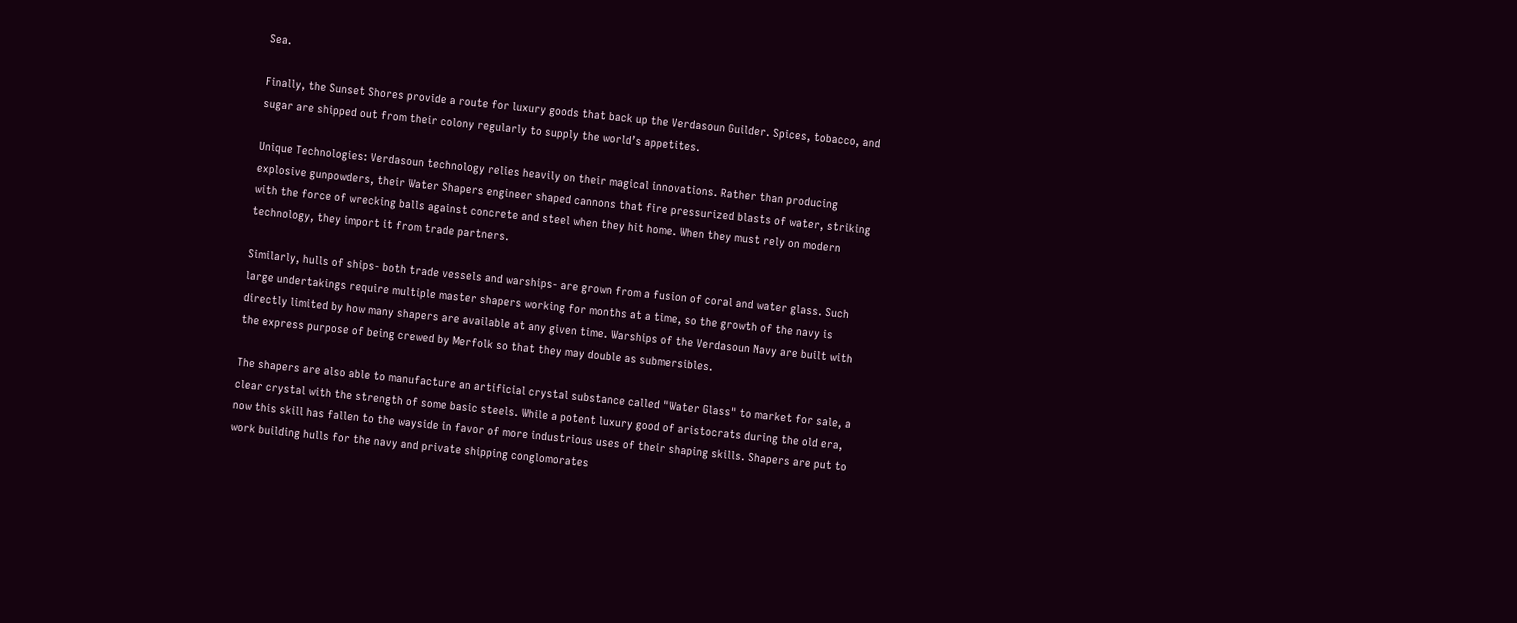Sea.

Finally, the Sunset Shores provide a route for luxury goods that back up the Verdasoun Guilder. Spices, tobacco, and sugar are shipped out from their colony regularly to supply the world’s appetites.

Unique Technologies: Verdasoun technology relies heavily on their magical innovations. Rather than producing explosive gunpowders, their Water Shapers engineer shaped cannons that fire pressurized blasts of water, striking with the force of wrecking balls against concrete and steel when they hit home. When they must rely on modern technology, they import it from trade partners.

Similarly, hulls of ships- both trade vessels and warships- are grown from a fusion of coral and water glass. Such large undertakings require multiple master shapers working for months at a time, so the growth of the navy is directly limited by how many shapers are available at any given time. Warships of the Verdasoun Navy are built with the express purpose of being crewed by Merfolk so that they may double as submersibles.

The shapers are also able to manufacture an artificial crystal substance called "Water Glass" to market for sale, a clear crystal with the strength of some basic steels. While a potent luxury good of aristocrats during the old era, now this skill has fallen to the wayside in favor of more industrious uses of their shaping skills. Shapers are put to work building hulls for the navy and private shipping conglomorates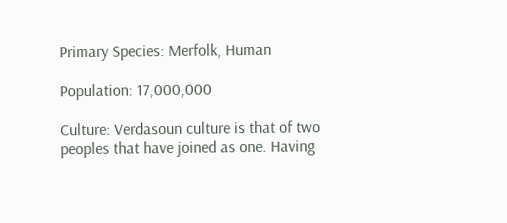Primary Species: Merfolk, Human

Population: 17,000,000

Culture: Verdasoun culture is that of two peoples that have joined as one. Having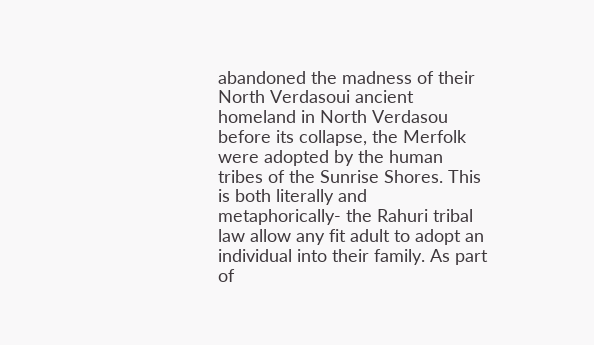abandoned the madness of their North Verdasoui ancient homeland in North Verdasou before its collapse, the Merfolk were adopted by the human tribes of the Sunrise Shores. This is both literally and metaphorically- the Rahuri tribal law allow any fit adult to adopt an individual into their family. As part of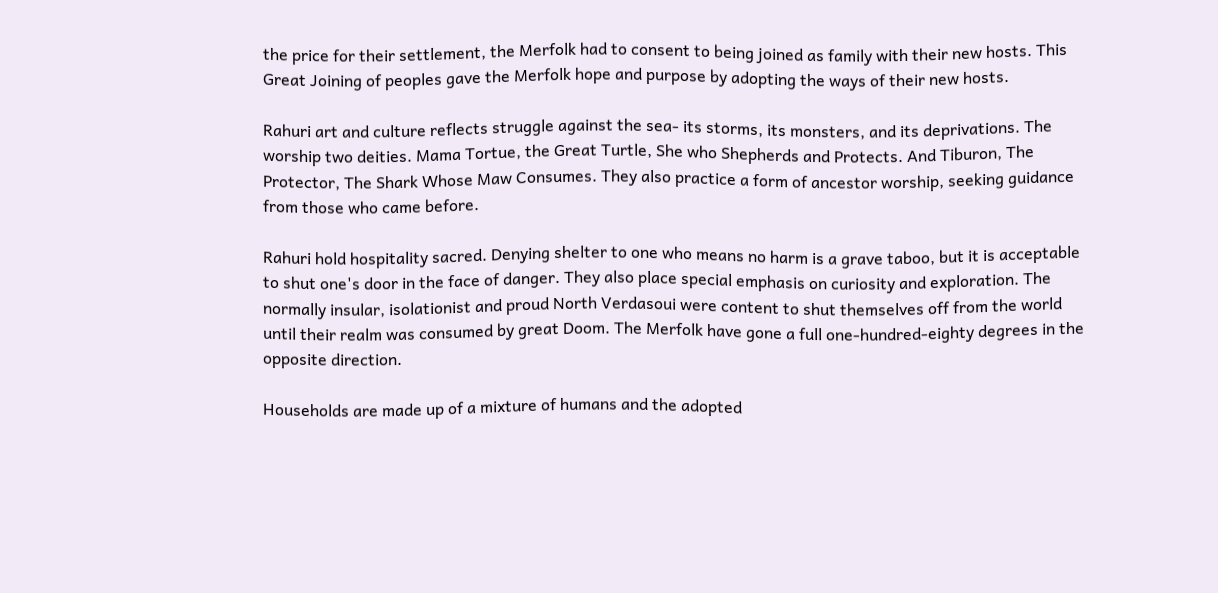the price for their settlement, the Merfolk had to consent to being joined as family with their new hosts. This Great Joining of peoples gave the Merfolk hope and purpose by adopting the ways of their new hosts.

Rahuri art and culture reflects struggle against the sea- its storms, its monsters, and its deprivations. The worship two deities. Mama Tortue, the Great Turtle, She who Shepherds and Protects. And Tiburon, The Protector, The Shark Whose Maw Consumes. They also practice a form of ancestor worship, seeking guidance from those who came before.

Rahuri hold hospitality sacred. Denying shelter to one who means no harm is a grave taboo, but it is acceptable to shut one's door in the face of danger. They also place special emphasis on curiosity and exploration. The normally insular, isolationist and proud North Verdasoui were content to shut themselves off from the world until their realm was consumed by great Doom. The Merfolk have gone a full one-hundred-eighty degrees in the opposite direction.

Households are made up of a mixture of humans and the adopted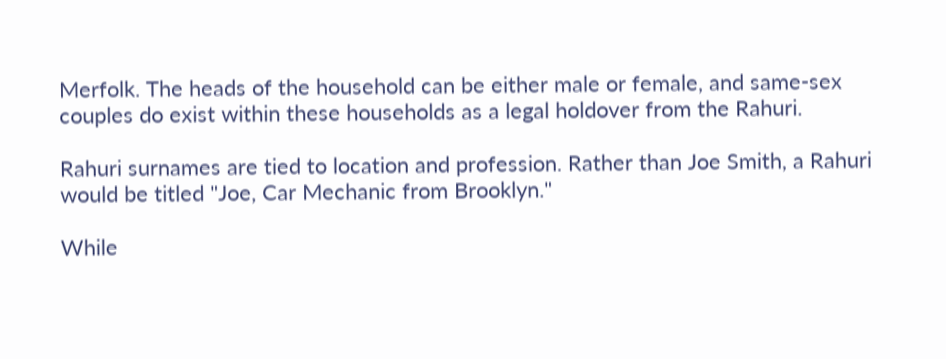Merfolk. The heads of the household can be either male or female, and same-sex couples do exist within these households as a legal holdover from the Rahuri.

Rahuri surnames are tied to location and profession. Rather than Joe Smith, a Rahuri would be titled "Joe, Car Mechanic from Brooklyn."

While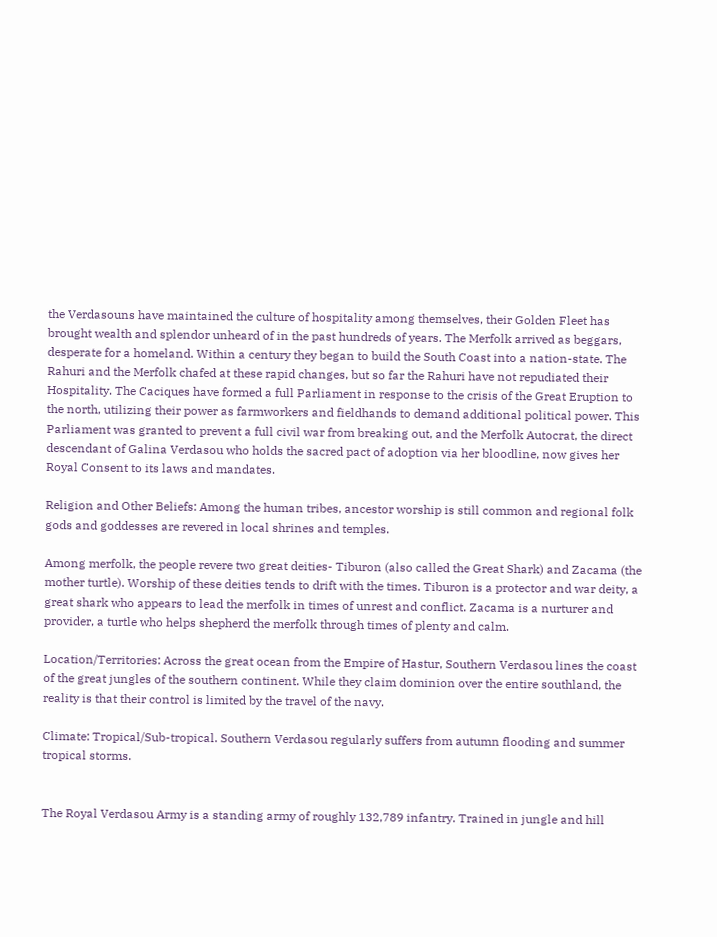the Verdasouns have maintained the culture of hospitality among themselves, their Golden Fleet has brought wealth and splendor unheard of in the past hundreds of years. The Merfolk arrived as beggars, desperate for a homeland. Within a century they began to build the South Coast into a nation-state. The Rahuri and the Merfolk chafed at these rapid changes, but so far the Rahuri have not repudiated their Hospitality. The Caciques have formed a full Parliament in response to the crisis of the Great Eruption to the north, utilizing their power as farmworkers and fieldhands to demand additional political power. This Parliament was granted to prevent a full civil war from breaking out, and the Merfolk Autocrat, the direct descendant of Galina Verdasou who holds the sacred pact of adoption via her bloodline, now gives her Royal Consent to its laws and mandates.

Religion and Other Beliefs: Among the human tribes, ancestor worship is still common and regional folk gods and goddesses are revered in local shrines and temples.

Among merfolk, the people revere two great deities- Tiburon (also called the Great Shark) and Zacama (the mother turtle). Worship of these deities tends to drift with the times. Tiburon is a protector and war deity, a great shark who appears to lead the merfolk in times of unrest and conflict. Zacama is a nurturer and provider, a turtle who helps shepherd the merfolk through times of plenty and calm.

Location/Territories: Across the great ocean from the Empire of Hastur, Southern Verdasou lines the coast of the great jungles of the southern continent. While they claim dominion over the entire southland, the reality is that their control is limited by the travel of the navy.

Climate: Tropical/Sub-tropical. Southern Verdasou regularly suffers from autumn flooding and summer tropical storms.


The Royal Verdasou Army is a standing army of roughly 132,789 infantry. Trained in jungle and hill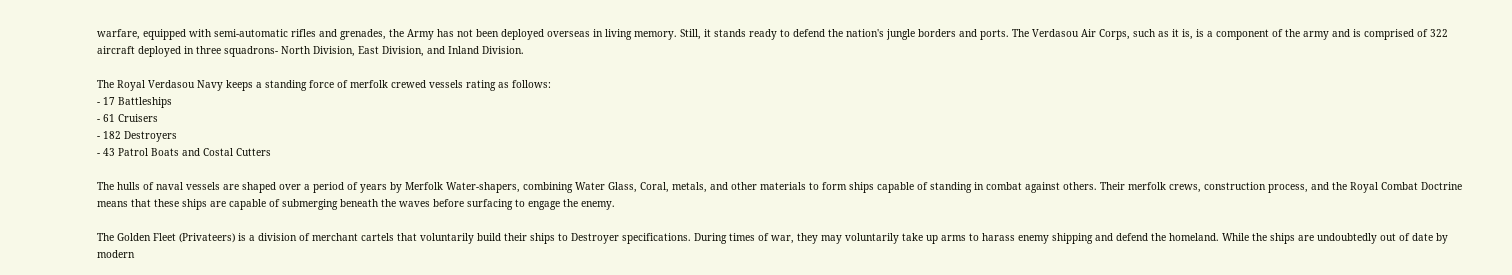warfare, equipped with semi-automatic rifles and grenades, the Army has not been deployed overseas in living memory. Still, it stands ready to defend the nation's jungle borders and ports. The Verdasou Air Corps, such as it is, is a component of the army and is comprised of 322 aircraft deployed in three squadrons- North Division, East Division, and Inland Division.

The Royal Verdasou Navy keeps a standing force of merfolk crewed vessels rating as follows:
- 17 Battleships
- 61 Cruisers
- 182 Destroyers
- 43 Patrol Boats and Costal Cutters

The hulls of naval vessels are shaped over a period of years by Merfolk Water-shapers, combining Water Glass, Coral, metals, and other materials to form ships capable of standing in combat against others. Their merfolk crews, construction process, and the Royal Combat Doctrine means that these ships are capable of submerging beneath the waves before surfacing to engage the enemy.

The Golden Fleet (Privateers) is a division of merchant cartels that voluntarily build their ships to Destroyer specifications. During times of war, they may voluntarily take up arms to harass enemy shipping and defend the homeland. While the ships are undoubtedly out of date by modern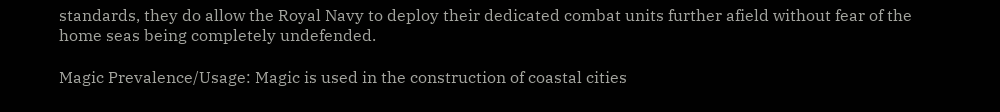standards, they do allow the Royal Navy to deploy their dedicated combat units further afield without fear of the home seas being completely undefended.

Magic Prevalence/Usage: Magic is used in the construction of coastal cities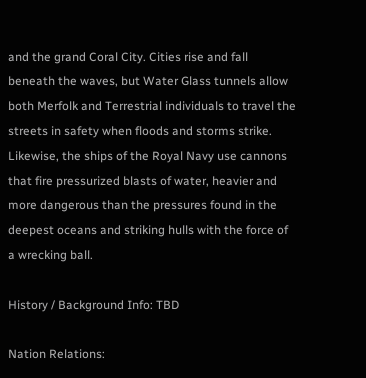and the grand Coral City. Cities rise and fall beneath the waves, but Water Glass tunnels allow both Merfolk and Terrestrial individuals to travel the streets in safety when floods and storms strike. Likewise, the ships of the Royal Navy use cannons that fire pressurized blasts of water, heavier and more dangerous than the pressures found in the deepest oceans and striking hulls with the force of a wrecking ball.

History / Background Info: TBD

Nation Relations: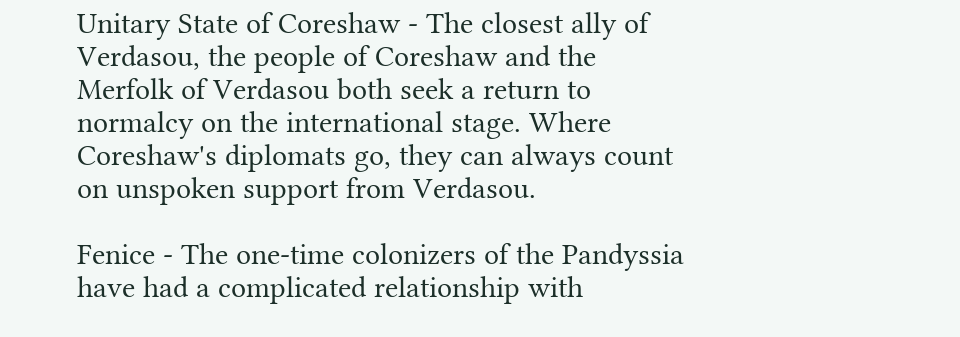Unitary State of Coreshaw - The closest ally of Verdasou, the people of Coreshaw and the Merfolk of Verdasou both seek a return to normalcy on the international stage. Where Coreshaw's diplomats go, they can always count on unspoken support from Verdasou.

Fenice - The one-time colonizers of the Pandyssia have had a complicated relationship with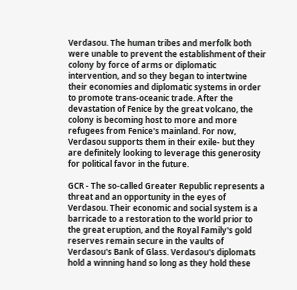Verdasou. The human tribes and merfolk both were unable to prevent the establishment of their colony by force of arms or diplomatic intervention, and so they began to intertwine their economies and diplomatic systems in order to promote trans-oceanic trade. After the devastation of Fenice by the great volcano, the colony is becoming host to more and more refugees from Fenice's mainland. For now, Verdasou supports them in their exile- but they are definitely looking to leverage this generosity for political favor in the future.

GCR - The so-called Greater Republic represents a threat and an opportunity in the eyes of Verdasou. Their economic and social system is a barricade to a restoration to the world prior to the great eruption, and the Royal Family's gold reserves remain secure in the vaults of Verdasou's Bank of Glass. Verdasou's diplomats hold a winning hand so long as they hold these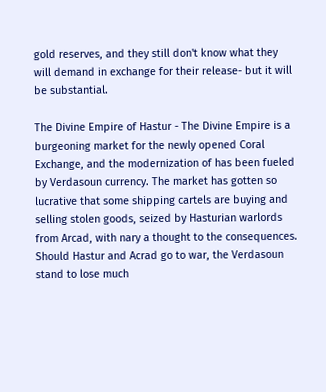gold reserves, and they still don't know what they will demand in exchange for their release- but it will be substantial.

The Divine Empire of Hastur - The Divine Empire is a burgeoning market for the newly opened Coral Exchange, and the modernization of has been fueled by Verdasoun currency. The market has gotten so lucrative that some shipping cartels are buying and selling stolen goods, seized by Hasturian warlords from Arcad, with nary a thought to the consequences. Should Hastur and Acrad go to war, the Verdasoun stand to lose much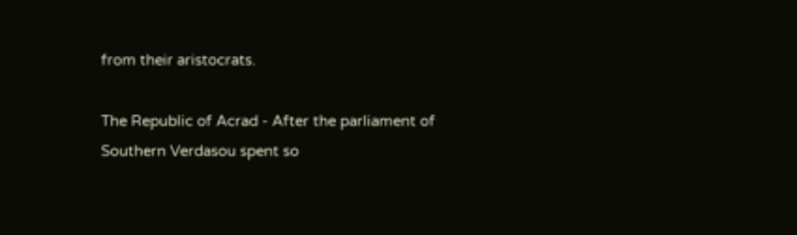from their aristocrats.

The Republic of Acrad - After the parliament of Southern Verdasou spent so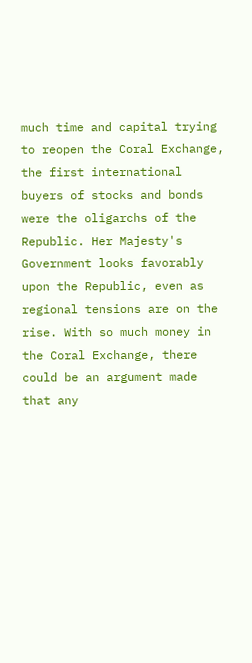much time and capital trying to reopen the Coral Exchange, the first international buyers of stocks and bonds were the oligarchs of the Republic. Her Majesty's Government looks favorably upon the Republic, even as regional tensions are on the rise. With so much money in the Coral Exchange, there could be an argument made that any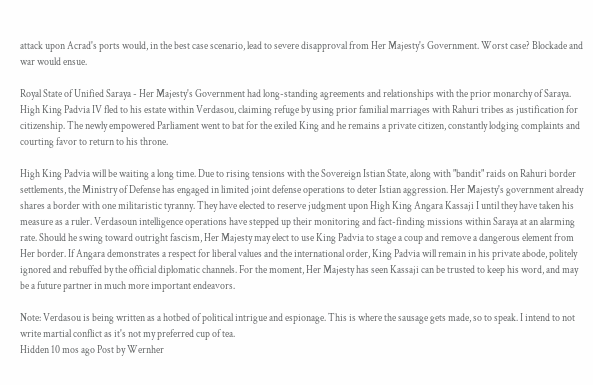attack upon Acrad's ports would, in the best case scenario, lead to severe disapproval from Her Majesty's Government. Worst case? Blockade and war would ensue.

Royal State of Unified Saraya - Her Majesty's Government had long-standing agreements and relationships with the prior monarchy of Saraya. High King Padvia IV fled to his estate within Verdasou, claiming refuge by using prior familial marriages with Rahuri tribes as justification for citizenship. The newly empowered Parliament went to bat for the exiled King and he remains a private citizen, constantly lodging complaints and courting favor to return to his throne.

High King Padvia will be waiting a long time. Due to rising tensions with the Sovereign Istian State, along with "bandit" raids on Rahuri border settlements, the Ministry of Defense has engaged in limited joint defense operations to deter Istian aggression. Her Majesty's government already shares a border with one militaristic tyranny. They have elected to reserve judgment upon High King Angara Kassaji I until they have taken his measure as a ruler. Verdasoun intelligence operations have stepped up their monitoring and fact-finding missions within Saraya at an alarming rate. Should he swing toward outright fascism, Her Majesty may elect to use King Padvia to stage a coup and remove a dangerous element from Her border. If Angara demonstrates a respect for liberal values and the international order, King Padvia will remain in his private abode, politely ignored and rebuffed by the official diplomatic channels. For the moment, Her Majesty has seen Kassaji can be trusted to keep his word, and may be a future partner in much more important endeavors.

Note: Verdasou is being written as a hotbed of political intrigue and espionage. This is where the sausage gets made, so to speak. I intend to not write martial conflict as it's not my preferred cup of tea.
Hidden 10 mos ago Post by Wernher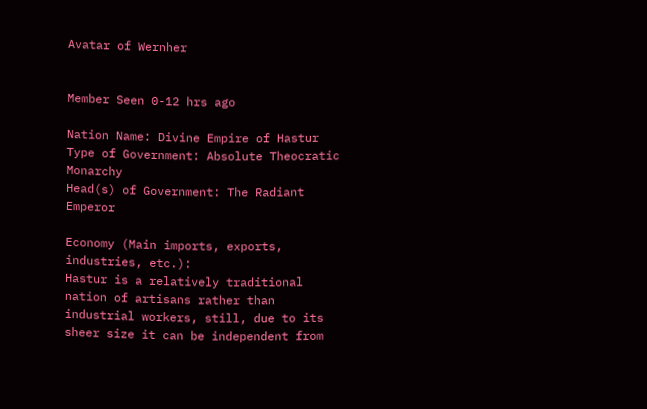Avatar of Wernher


Member Seen 0-12 hrs ago

Nation Name: Divine Empire of Hastur
Type of Government: Absolute Theocratic Monarchy
Head(s) of Government: The Radiant Emperor

Economy (Main imports, exports, industries, etc.):
Hastur is a relatively traditional nation of artisans rather than industrial workers, still, due to its sheer size it can be independent from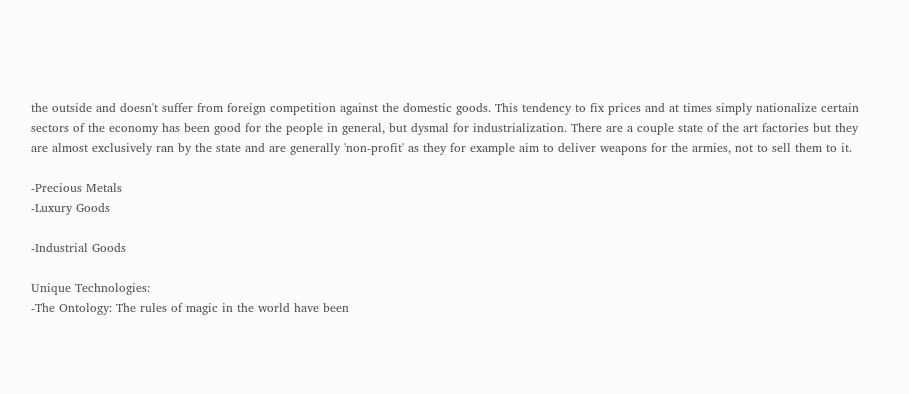the outside and doesn't suffer from foreign competition against the domestic goods. This tendency to fix prices and at times simply nationalize certain sectors of the economy has been good for the people in general, but dysmal for industrialization. There are a couple state of the art factories but they are almost exclusively ran by the state and are generally 'non-profit' as they for example aim to deliver weapons for the armies, not to sell them to it.

-Precious Metals
-Luxury Goods

-Industrial Goods

Unique Technologies:
-The Ontology: The rules of magic in the world have been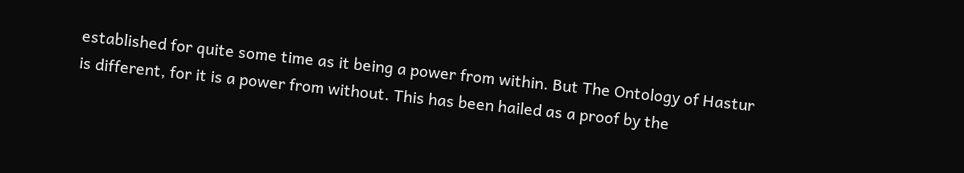established for quite some time as it being a power from within. But The Ontology of Hastur is different, for it is a power from without. This has been hailed as a proof by the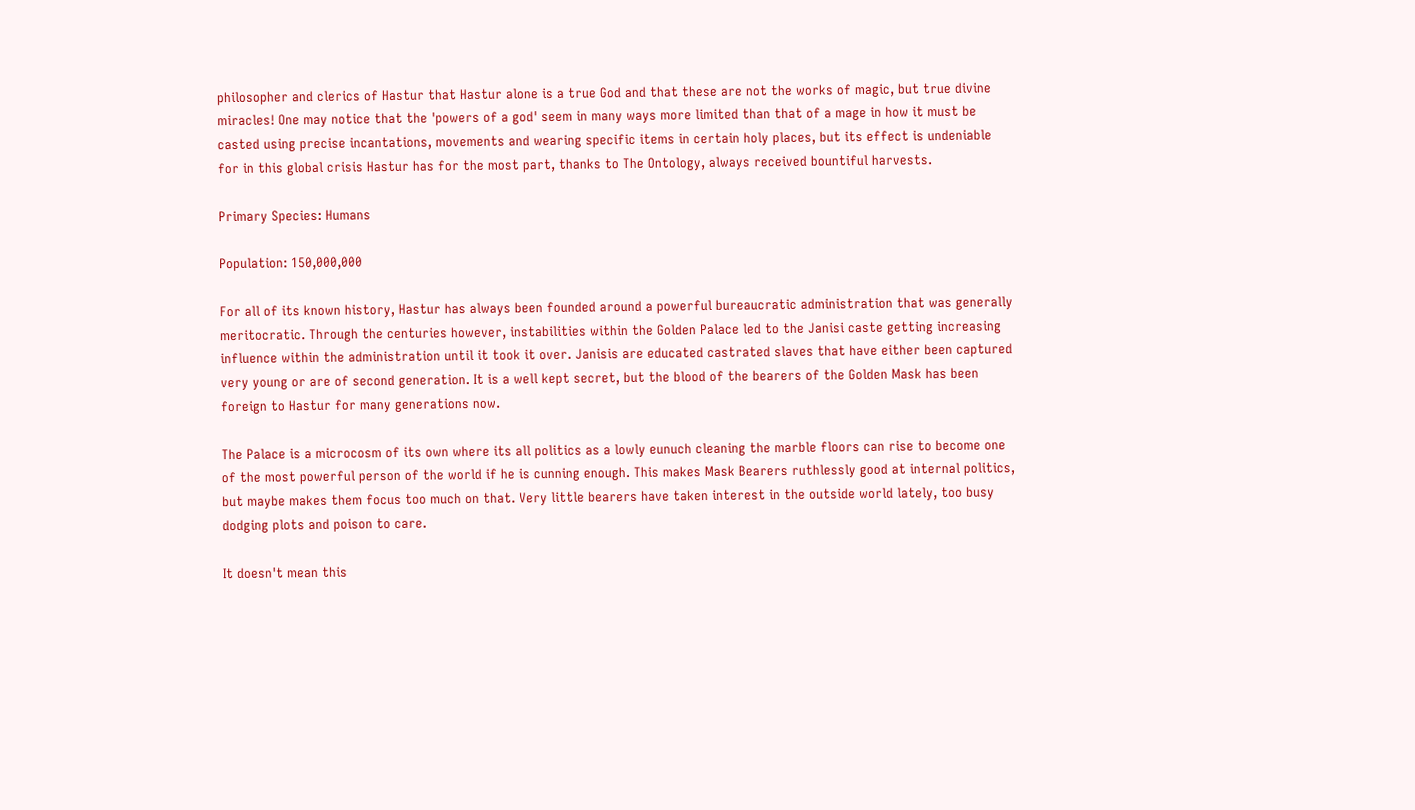philosopher and clerics of Hastur that Hastur alone is a true God and that these are not the works of magic, but true divine miracles! One may notice that the 'powers of a god' seem in many ways more limited than that of a mage in how it must be casted using precise incantations, movements and wearing specific items in certain holy places, but its effect is undeniable for in this global crisis Hastur has for the most part, thanks to The Ontology, always received bountiful harvests.

Primary Species: Humans

Population: 150,000,000

For all of its known history, Hastur has always been founded around a powerful bureaucratic administration that was generally meritocratic. Through the centuries however, instabilities within the Golden Palace led to the Janisi caste getting increasing influence within the administration until it took it over. Janisis are educated castrated slaves that have either been captured very young or are of second generation. It is a well kept secret, but the blood of the bearers of the Golden Mask has been foreign to Hastur for many generations now.

The Palace is a microcosm of its own where its all politics as a lowly eunuch cleaning the marble floors can rise to become one of the most powerful person of the world if he is cunning enough. This makes Mask Bearers ruthlessly good at internal politics, but maybe makes them focus too much on that. Very little bearers have taken interest in the outside world lately, too busy dodging plots and poison to care.

It doesn't mean this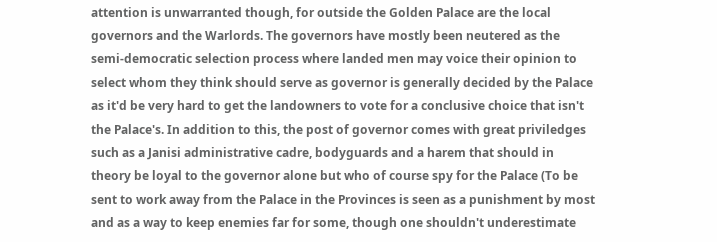attention is unwarranted though, for outside the Golden Palace are the local governors and the Warlords. The governors have mostly been neutered as the semi-democratic selection process where landed men may voice their opinion to select whom they think should serve as governor is generally decided by the Palace as it'd be very hard to get the landowners to vote for a conclusive choice that isn't the Palace's. In addition to this, the post of governor comes with great priviledges such as a Janisi administrative cadre, bodyguards and a harem that should in theory be loyal to the governor alone but who of course spy for the Palace (To be sent to work away from the Palace in the Provinces is seen as a punishment by most and as a way to keep enemies far for some, though one shouldn't underestimate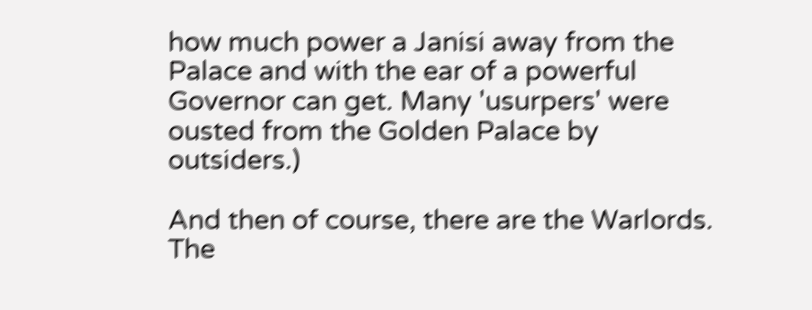how much power a Janisi away from the Palace and with the ear of a powerful Governor can get. Many 'usurpers' were ousted from the Golden Palace by outsiders.)

And then of course, there are the Warlords. The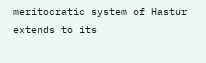meritocratic system of Hastur extends to its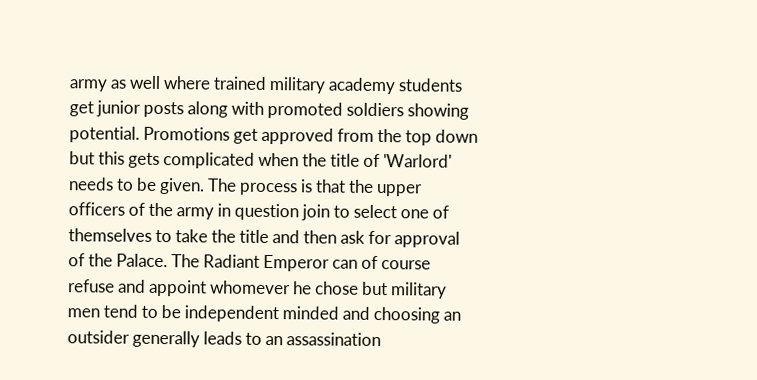army as well where trained military academy students get junior posts along with promoted soldiers showing potential. Promotions get approved from the top down but this gets complicated when the title of 'Warlord' needs to be given. The process is that the upper officers of the army in question join to select one of themselves to take the title and then ask for approval of the Palace. The Radiant Emperor can of course refuse and appoint whomever he chose but military men tend to be independent minded and choosing an outsider generally leads to an assassination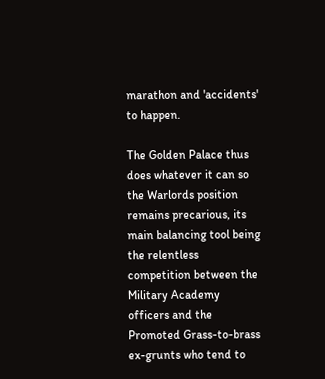marathon and 'accidents' to happen.

The Golden Palace thus does whatever it can so the Warlords position remains precarious, its main balancing tool being the relentless competition between the Military Academy officers and the Promoted Grass-to-brass ex-grunts who tend to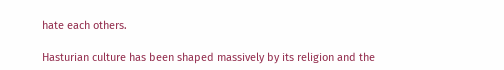hate each others.

Hasturian culture has been shaped massively by its religion and the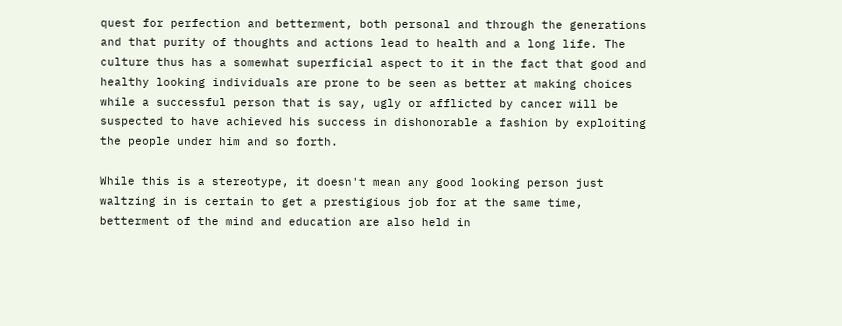quest for perfection and betterment, both personal and through the generations and that purity of thoughts and actions lead to health and a long life. The culture thus has a somewhat superficial aspect to it in the fact that good and healthy looking individuals are prone to be seen as better at making choices while a successful person that is say, ugly or afflicted by cancer will be suspected to have achieved his success in dishonorable a fashion by exploiting the people under him and so forth.

While this is a stereotype, it doesn't mean any good looking person just waltzing in is certain to get a prestigious job for at the same time, betterment of the mind and education are also held in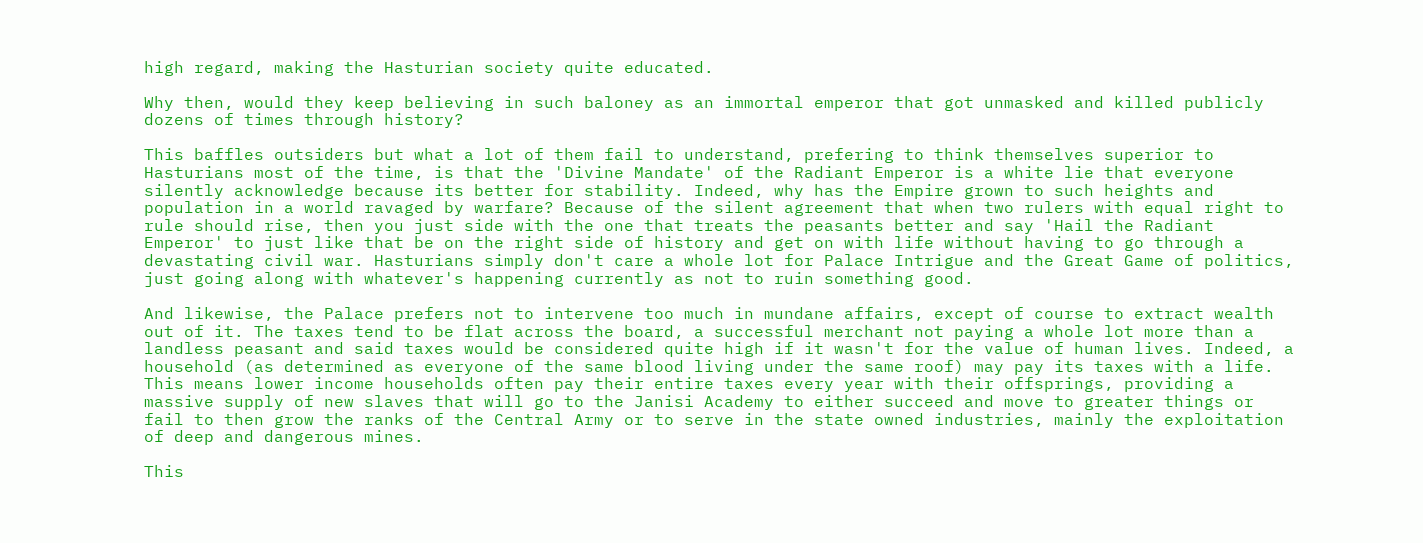high regard, making the Hasturian society quite educated.

Why then, would they keep believing in such baloney as an immortal emperor that got unmasked and killed publicly dozens of times through history?

This baffles outsiders but what a lot of them fail to understand, prefering to think themselves superior to Hasturians most of the time, is that the 'Divine Mandate' of the Radiant Emperor is a white lie that everyone silently acknowledge because its better for stability. Indeed, why has the Empire grown to such heights and population in a world ravaged by warfare? Because of the silent agreement that when two rulers with equal right to rule should rise, then you just side with the one that treats the peasants better and say 'Hail the Radiant Emperor' to just like that be on the right side of history and get on with life without having to go through a devastating civil war. Hasturians simply don't care a whole lot for Palace Intrigue and the Great Game of politics, just going along with whatever's happening currently as not to ruin something good.

And likewise, the Palace prefers not to intervene too much in mundane affairs, except of course to extract wealth out of it. The taxes tend to be flat across the board, a successful merchant not paying a whole lot more than a landless peasant and said taxes would be considered quite high if it wasn't for the value of human lives. Indeed, a household (as determined as everyone of the same blood living under the same roof) may pay its taxes with a life. This means lower income households often pay their entire taxes every year with their offsprings, providing a massive supply of new slaves that will go to the Janisi Academy to either succeed and move to greater things or fail to then grow the ranks of the Central Army or to serve in the state owned industries, mainly the exploitation of deep and dangerous mines.

This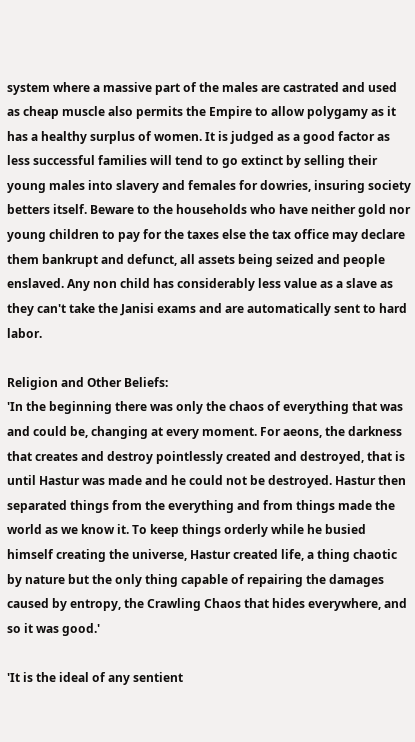system where a massive part of the males are castrated and used as cheap muscle also permits the Empire to allow polygamy as it has a healthy surplus of women. It is judged as a good factor as less successful families will tend to go extinct by selling their young males into slavery and females for dowries, insuring society betters itself. Beware to the households who have neither gold nor young children to pay for the taxes else the tax office may declare them bankrupt and defunct, all assets being seized and people enslaved. Any non child has considerably less value as a slave as they can't take the Janisi exams and are automatically sent to hard labor.

Religion and Other Beliefs:
'In the beginning there was only the chaos of everything that was and could be, changing at every moment. For aeons, the darkness that creates and destroy pointlessly created and destroyed, that is until Hastur was made and he could not be destroyed. Hastur then separated things from the everything and from things made the world as we know it. To keep things orderly while he busied himself creating the universe, Hastur created life, a thing chaotic by nature but the only thing capable of repairing the damages caused by entropy, the Crawling Chaos that hides everywhere, and so it was good.'

'It is the ideal of any sentient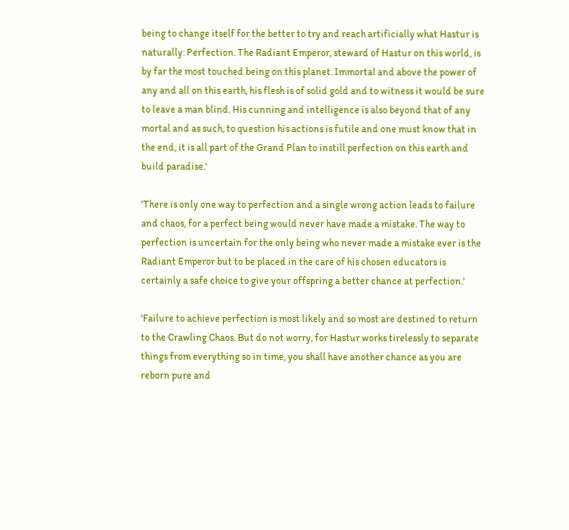being to change itself for the better to try and reach artificially what Hastur is naturally: Perfection. The Radiant Emperor, steward of Hastur on this world, is by far the most touched being on this planet. Immortal and above the power of any and all on this earth, his flesh is of solid gold and to witness it would be sure to leave a man blind. His cunning and intelligence is also beyond that of any mortal and as such, to question his actions is futile and one must know that in the end, it is all part of the Grand Plan to instill perfection on this earth and build paradise.'

'There is only one way to perfection and a single wrong action leads to failure and chaos, for a perfect being would never have made a mistake. The way to perfection is uncertain for the only being who never made a mistake ever is the Radiant Emperor but to be placed in the care of his chosen educators is certainly a safe choice to give your offspring a better chance at perfection.'

'Failure to achieve perfection is most likely and so most are destined to return to the Crawling Chaos. But do not worry, for Hastur works tirelessly to separate things from everything so in time, you shall have another chance as you are reborn pure and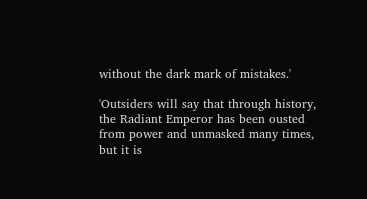without the dark mark of mistakes.'

'Outsiders will say that through history, the Radiant Emperor has been ousted from power and unmasked many times, but it is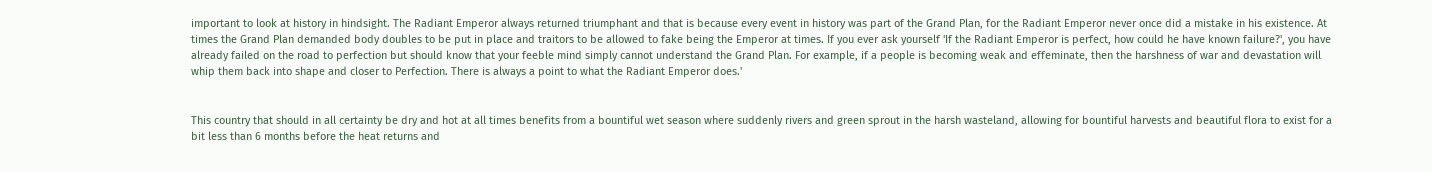important to look at history in hindsight. The Radiant Emperor always returned triumphant and that is because every event in history was part of the Grand Plan, for the Radiant Emperor never once did a mistake in his existence. At times the Grand Plan demanded body doubles to be put in place and traitors to be allowed to fake being the Emperor at times. If you ever ask yourself 'If the Radiant Emperor is perfect, how could he have known failure?', you have already failed on the road to perfection but should know that your feeble mind simply cannot understand the Grand Plan. For example, if a people is becoming weak and effeminate, then the harshness of war and devastation will whip them back into shape and closer to Perfection. There is always a point to what the Radiant Emperor does.'


This country that should in all certainty be dry and hot at all times benefits from a bountiful wet season where suddenly rivers and green sprout in the harsh wasteland, allowing for bountiful harvests and beautiful flora to exist for a bit less than 6 months before the heat returns and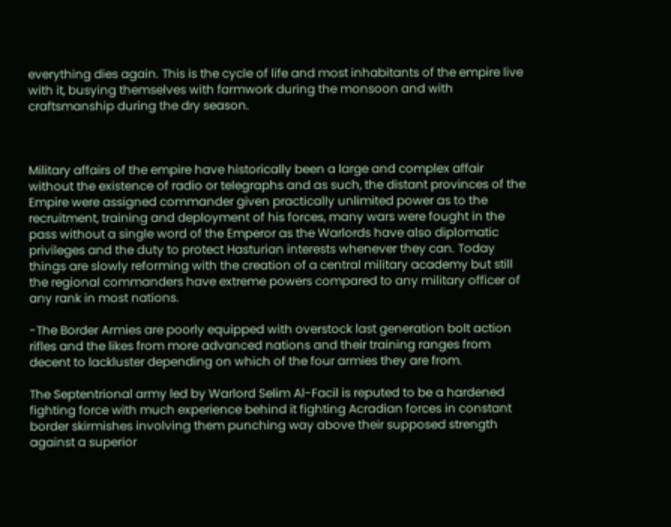everything dies again. This is the cycle of life and most inhabitants of the empire live with it, busying themselves with farmwork during the monsoon and with craftsmanship during the dry season.



Military affairs of the empire have historically been a large and complex affair without the existence of radio or telegraphs and as such, the distant provinces of the Empire were assigned commander given practically unlimited power as to the recruitment, training and deployment of his forces, many wars were fought in the pass without a single word of the Emperor as the Warlords have also diplomatic privileges and the duty to protect Hasturian interests whenever they can. Today things are slowly reforming with the creation of a central military academy but still the regional commanders have extreme powers compared to any military officer of any rank in most nations.

-The Border Armies are poorly equipped with overstock last generation bolt action rifles and the likes from more advanced nations and their training ranges from decent to lackluster depending on which of the four armies they are from.

The Septentrional army led by Warlord Selim Al-Facil is reputed to be a hardened fighting force with much experience behind it fighting Acradian forces in constant border skirmishes involving them punching way above their supposed strength against a superior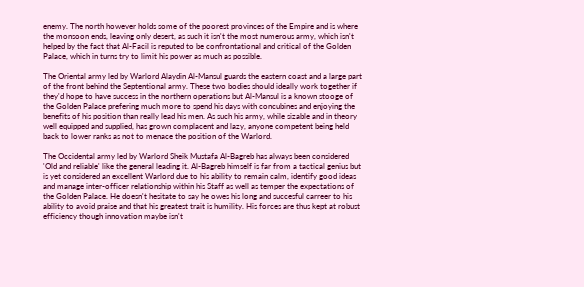enemy. The north however holds some of the poorest provinces of the Empire and is where the monsoon ends, leaving only desert, as such it isn't the most numerous army, which isn't helped by the fact that Al-Facil is reputed to be confrontational and critical of the Golden Palace, which in turns try to limit his power as much as possible.

The Oriental army led by Warlord Alaydin Al-Mansul guards the eastern coast and a large part of the front behind the Septentional army. These two bodies should ideally work together if they'd hope to have success in the northern operations but Al-Mansul is a known stooge of the Golden Palace prefering much more to spend his days with concubines and enjoying the benefits of his position than really lead his men. As such his army, while sizable and in theory well equipped and supplied, has grown complacent and lazy, anyone competent being held back to lower ranks as not to menace the position of the Warlord.

The Occidental army led by Warlord Sheik Mustafa Al-Bagreb has always been considered 'Old and reliable' like the general leading it. Al-Bagreb himself is far from a tactical genius but is yet considered an excellent Warlord due to his ability to remain calm, identify good ideas and manage inter-officer relationship within his Staff as well as temper the expectations of the Golden Palace. He doesn't hesitate to say he owes his long and succesful carreer to his ability to avoid praise and that his greatest trait is humility. His forces are thus kept at robust efficiency though innovation maybe isn't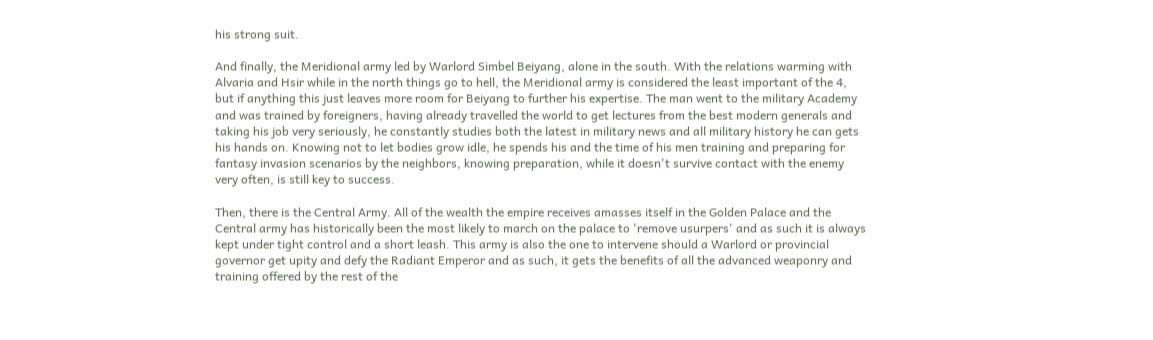his strong suit.

And finally, the Meridional army led by Warlord Simbel Beiyang, alone in the south. With the relations warming with Alvaria and Hsir while in the north things go to hell, the Meridional army is considered the least important of the 4, but if anything this just leaves more room for Beiyang to further his expertise. The man went to the military Academy and was trained by foreigners, having already travelled the world to get lectures from the best modern generals and taking his job very seriously, he constantly studies both the latest in military news and all military history he can gets his hands on. Knowing not to let bodies grow idle, he spends his and the time of his men training and preparing for fantasy invasion scenarios by the neighbors, knowing preparation, while it doesn't survive contact with the enemy very often, is still key to success.

Then, there is the Central Army. All of the wealth the empire receives amasses itself in the Golden Palace and the Central army has historically been the most likely to march on the palace to 'remove usurpers' and as such it is always kept under tight control and a short leash. This army is also the one to intervene should a Warlord or provincial governor get upity and defy the Radiant Emperor and as such, it gets the benefits of all the advanced weaponry and training offered by the rest of the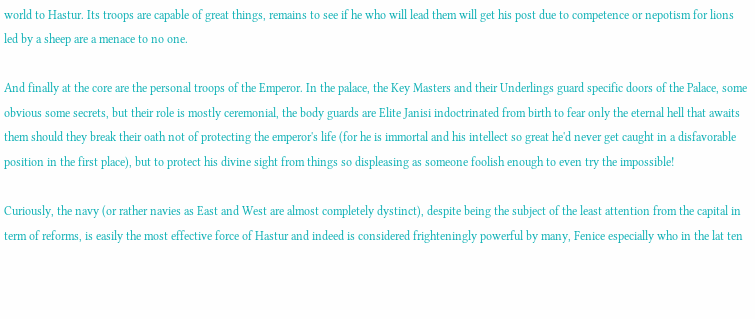world to Hastur. Its troops are capable of great things, remains to see if he who will lead them will get his post due to competence or nepotism for lions led by a sheep are a menace to no one.

And finally at the core are the personal troops of the Emperor. In the palace, the Key Masters and their Underlings guard specific doors of the Palace, some obvious some secrets, but their role is mostly ceremonial, the body guards are Elite Janisi indoctrinated from birth to fear only the eternal hell that awaits them should they break their oath not of protecting the emperor's life (for he is immortal and his intellect so great he'd never get caught in a disfavorable position in the first place), but to protect his divine sight from things so displeasing as someone foolish enough to even try the impossible!

Curiously, the navy (or rather navies as East and West are almost completely dystinct), despite being the subject of the least attention from the capital in term of reforms, is easily the most effective force of Hastur and indeed is considered frighteningly powerful by many, Fenice especially who in the lat ten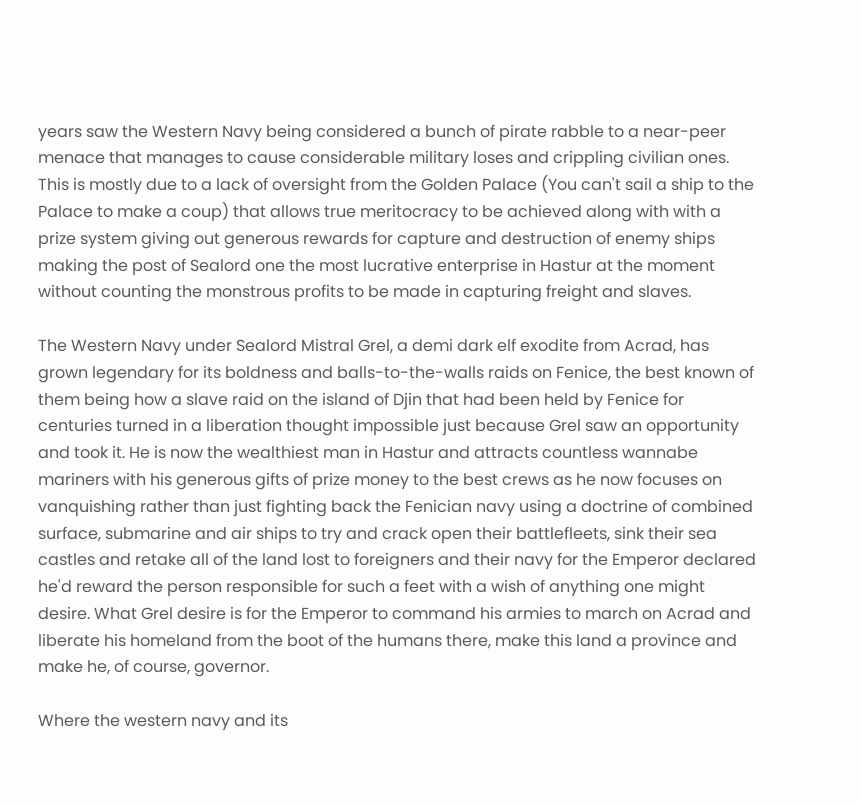years saw the Western Navy being considered a bunch of pirate rabble to a near-peer menace that manages to cause considerable military loses and crippling civilian ones. This is mostly due to a lack of oversight from the Golden Palace (You can't sail a ship to the Palace to make a coup) that allows true meritocracy to be achieved along with with a prize system giving out generous rewards for capture and destruction of enemy ships making the post of Sealord one the most lucrative enterprise in Hastur at the moment without counting the monstrous profits to be made in capturing freight and slaves.

The Western Navy under Sealord Mistral Grel, a demi dark elf exodite from Acrad, has grown legendary for its boldness and balls-to-the-walls raids on Fenice, the best known of them being how a slave raid on the island of Djin that had been held by Fenice for centuries turned in a liberation thought impossible just because Grel saw an opportunity and took it. He is now the wealthiest man in Hastur and attracts countless wannabe mariners with his generous gifts of prize money to the best crews as he now focuses on vanquishing rather than just fighting back the Fenician navy using a doctrine of combined surface, submarine and air ships to try and crack open their battlefleets, sink their sea castles and retake all of the land lost to foreigners and their navy for the Emperor declared he'd reward the person responsible for such a feet with a wish of anything one might desire. What Grel desire is for the Emperor to command his armies to march on Acrad and liberate his homeland from the boot of the humans there, make this land a province and make he, of course, governor.

Where the western navy and its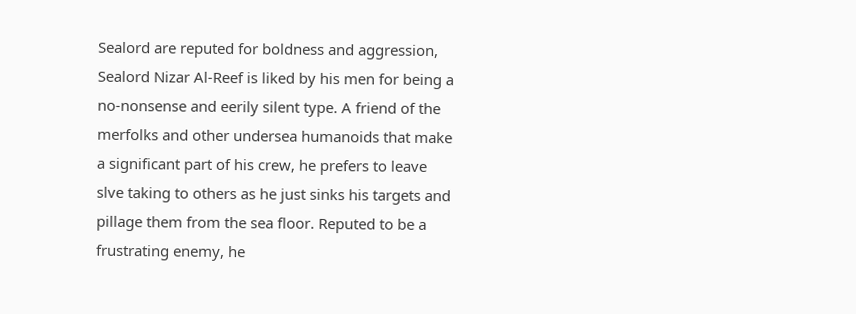Sealord are reputed for boldness and aggression, Sealord Nizar Al-Reef is liked by his men for being a no-nonsense and eerily silent type. A friend of the merfolks and other undersea humanoids that make a significant part of his crew, he prefers to leave slve taking to others as he just sinks his targets and pillage them from the sea floor. Reputed to be a frustrating enemy, he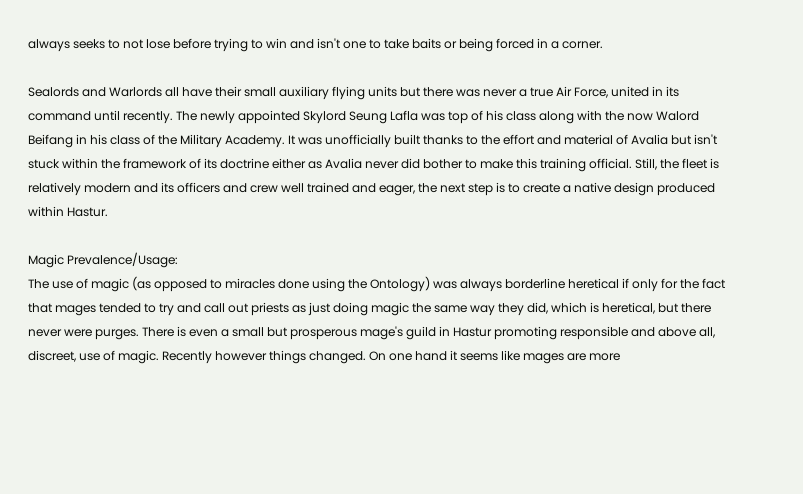always seeks to not lose before trying to win and isn't one to take baits or being forced in a corner.

Sealords and Warlords all have their small auxiliary flying units but there was never a true Air Force, united in its command until recently. The newly appointed Skylord Seung Lafla was top of his class along with the now Walord Beifang in his class of the Military Academy. It was unofficially built thanks to the effort and material of Avalia but isn't stuck within the framework of its doctrine either as Avalia never did bother to make this training official. Still, the fleet is relatively modern and its officers and crew well trained and eager, the next step is to create a native design produced within Hastur.

Magic Prevalence/Usage:
The use of magic (as opposed to miracles done using the Ontology) was always borderline heretical if only for the fact that mages tended to try and call out priests as just doing magic the same way they did, which is heretical, but there never were purges. There is even a small but prosperous mage's guild in Hastur promoting responsible and above all, discreet, use of magic. Recently however things changed. On one hand it seems like mages are more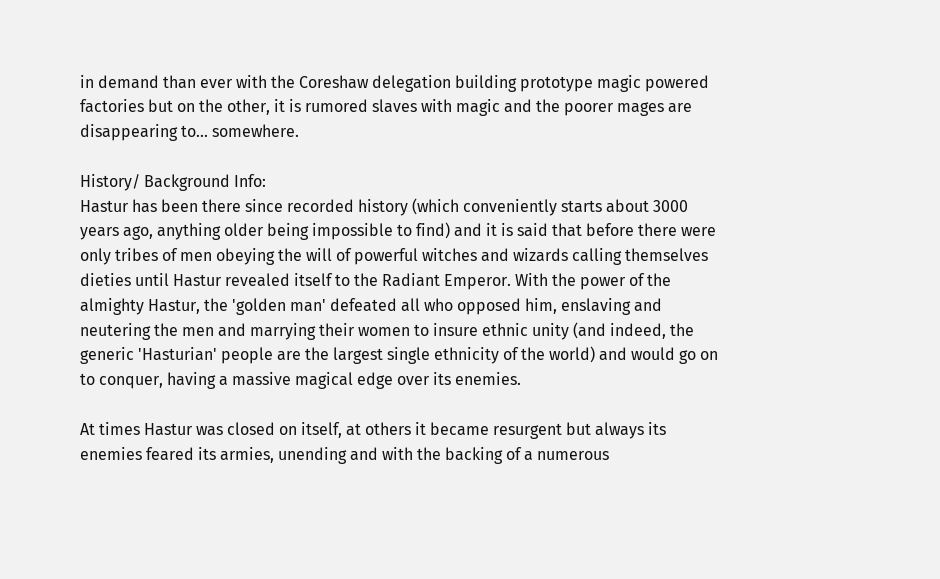in demand than ever with the Coreshaw delegation building prototype magic powered factories but on the other, it is rumored slaves with magic and the poorer mages are disappearing to... somewhere.

History/ Background Info:
Hastur has been there since recorded history (which conveniently starts about 3000 years ago, anything older being impossible to find) and it is said that before there were only tribes of men obeying the will of powerful witches and wizards calling themselves dieties until Hastur revealed itself to the Radiant Emperor. With the power of the almighty Hastur, the 'golden man' defeated all who opposed him, enslaving and neutering the men and marrying their women to insure ethnic unity (and indeed, the generic 'Hasturian' people are the largest single ethnicity of the world) and would go on to conquer, having a massive magical edge over its enemies.

At times Hastur was closed on itself, at others it became resurgent but always its enemies feared its armies, unending and with the backing of a numerous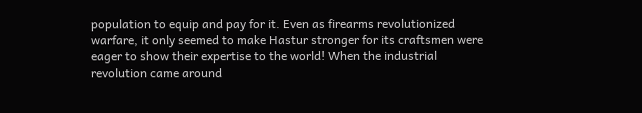population to equip and pay for it. Even as firearms revolutionized warfare, it only seemed to make Hastur stronger for its craftsmen were eager to show their expertise to the world! When the industrial revolution came around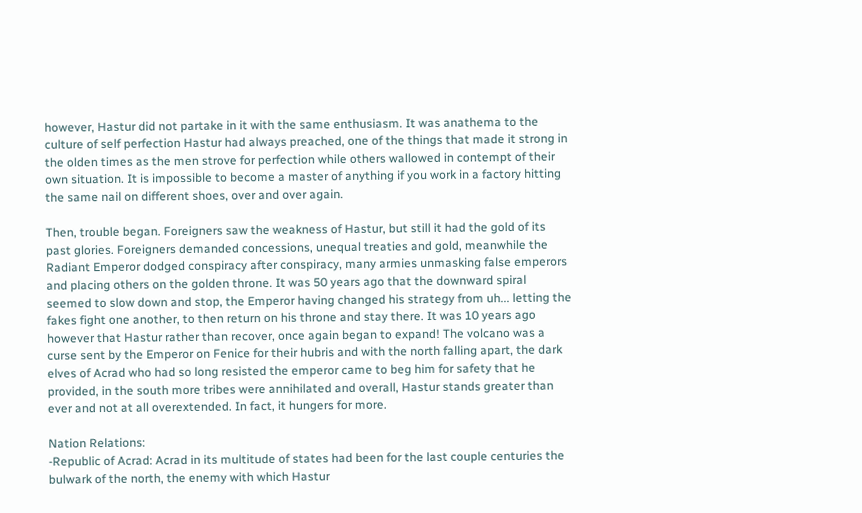however, Hastur did not partake in it with the same enthusiasm. It was anathema to the culture of self perfection Hastur had always preached, one of the things that made it strong in the olden times as the men strove for perfection while others wallowed in contempt of their own situation. It is impossible to become a master of anything if you work in a factory hitting the same nail on different shoes, over and over again.

Then, trouble began. Foreigners saw the weakness of Hastur, but still it had the gold of its past glories. Foreigners demanded concessions, unequal treaties and gold, meanwhile the Radiant Emperor dodged conspiracy after conspiracy, many armies unmasking false emperors and placing others on the golden throne. It was 50 years ago that the downward spiral seemed to slow down and stop, the Emperor having changed his strategy from uh... letting the fakes fight one another, to then return on his throne and stay there. It was 10 years ago however that Hastur rather than recover, once again began to expand! The volcano was a curse sent by the Emperor on Fenice for their hubris and with the north falling apart, the dark elves of Acrad who had so long resisted the emperor came to beg him for safety that he provided, in the south more tribes were annihilated and overall, Hastur stands greater than ever and not at all overextended. In fact, it hungers for more.

Nation Relations:
-Republic of Acrad: Acrad in its multitude of states had been for the last couple centuries the bulwark of the north, the enemy with which Hastur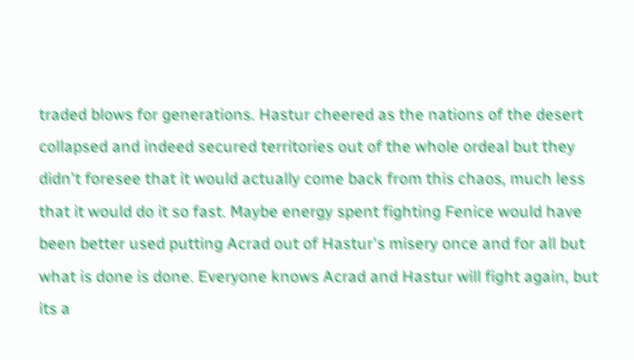traded blows for generations. Hastur cheered as the nations of the desert collapsed and indeed secured territories out of the whole ordeal but they didn't foresee that it would actually come back from this chaos, much less that it would do it so fast. Maybe energy spent fighting Fenice would have been better used putting Acrad out of Hastur's misery once and for all but what is done is done. Everyone knows Acrad and Hastur will fight again, but its a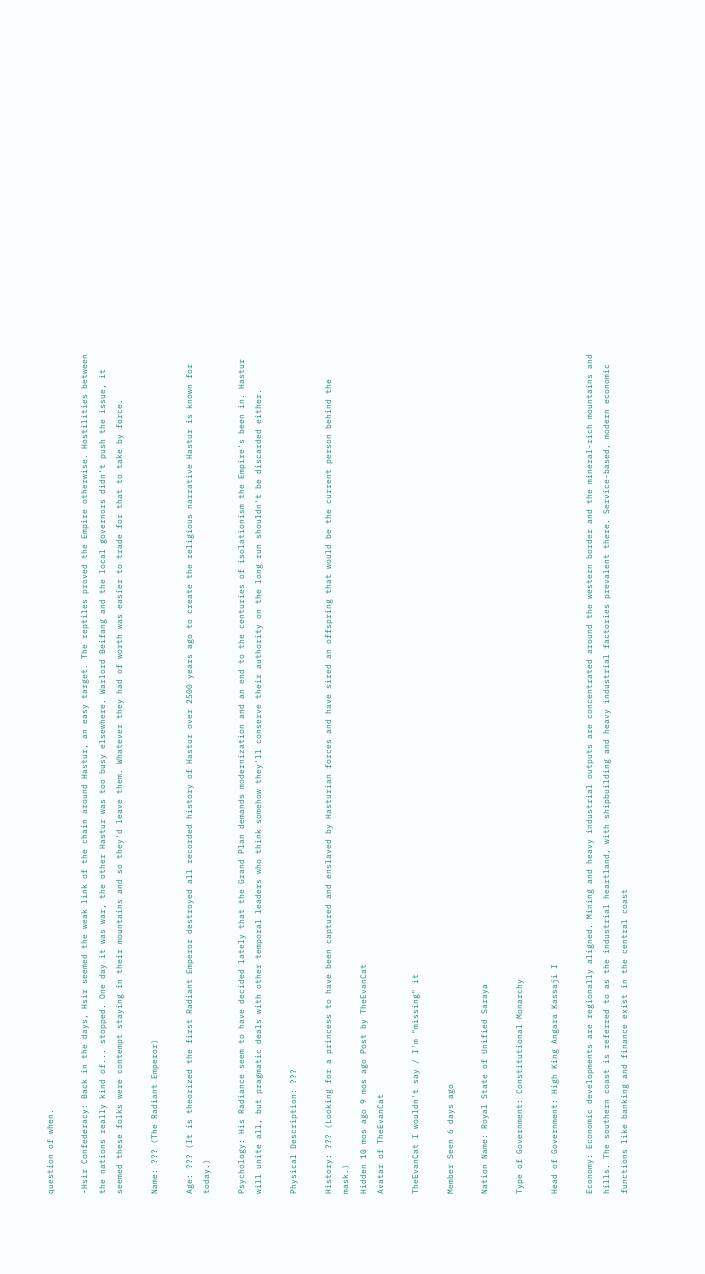question of when.

-Hsir Confederacy: Back in the days, Hsir seemed the weak link of the chain around Hastur, an easy target. The reptiles proved the Empire otherwise. Hostilities between the nations really kind of... stopped. One day it was war, the other Hastur was too busy elsewhere. Warlord Beifang and the local governors didn't push the issue, it seemed these folks were contempt staying in their mountains and so they'd leave them. Whatever they had of worth was easier to trade for that to take by force.

Name: ??? (The Radiant Emperor)

Age: ??? (It is theorized the first Radiant Emperor destroyed all recorded history of Hastur over 2500 years ago to create the religious narrative Hastur is known for today.)

Psychology: His Radiance seem to have decided lately that the Grand Plan demands modernization and an end to the centuries of isolationism the Empire's been in. Hastur will unite all, but pragmatic deals with other temporal leaders who think somehow they'll conserve their authority on the long run shouldn't be discarded either.

Physical Description: ???

History: ??? (Looking for a princess to have been captured and enslaved by Hasturian forces and have sired an offspring that would be the current person behind the mask.)
Hidden 10 mos ago 9 mos ago Post by TheEvanCat
Avatar of TheEvanCat

TheEvanCat I wouldn't say / I'm "missing" it

Member Seen 6 days ago

Nation Name: Royal State of Unified Saraya

Type of Government: Constitutional Monarchy

Head of Government: High King Angara Kassaji I

Economy: Economic developments are regionally aligned. Mining and heavy industrial outputs are concentrated around the western border and the mineral-rich mountains and hills. The southern coast is referred to as the industrial heartland, with shipbuilding and heavy industrial factories prevalent there. Service-based, modern economic functions like banking and finance exist in the central coast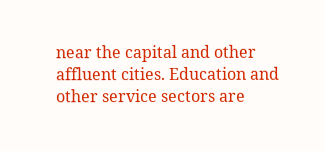near the capital and other affluent cities. Education and other service sectors are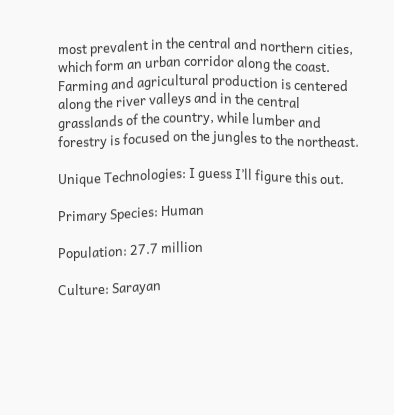most prevalent in the central and northern cities, which form an urban corridor along the coast. Farming and agricultural production is centered along the river valleys and in the central grasslands of the country, while lumber and forestry is focused on the jungles to the northeast.

Unique Technologies: I guess I’ll figure this out.

Primary Species: Human

Population: 27.7 million

Culture: Sarayan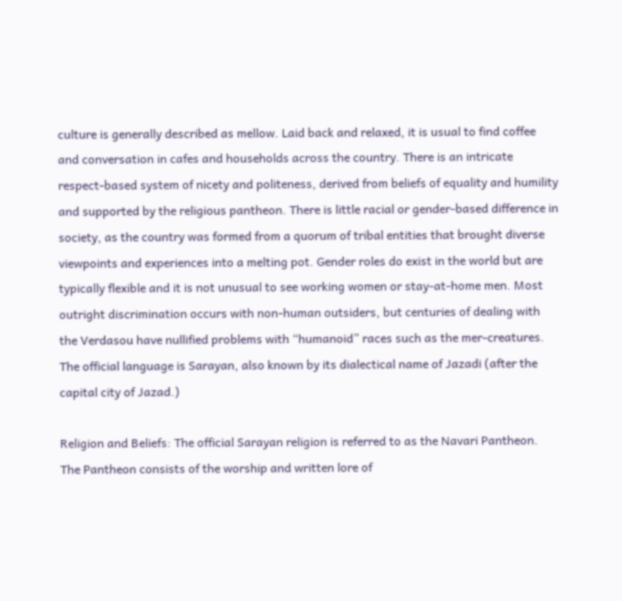culture is generally described as mellow. Laid back and relaxed, it is usual to find coffee and conversation in cafes and households across the country. There is an intricate respect-based system of nicety and politeness, derived from beliefs of equality and humility and supported by the religious pantheon. There is little racial or gender-based difference in society, as the country was formed from a quorum of tribal entities that brought diverse viewpoints and experiences into a melting pot. Gender roles do exist in the world but are typically flexible and it is not unusual to see working women or stay-at-home men. Most outright discrimination occurs with non-human outsiders, but centuries of dealing with the Verdasou have nullified problems with “humanoid” races such as the mer-creatures. The official language is Sarayan, also known by its dialectical name of Jazadi (after the capital city of Jazad.)

Religion and Beliefs: The official Sarayan religion is referred to as the Navari Pantheon. The Pantheon consists of the worship and written lore of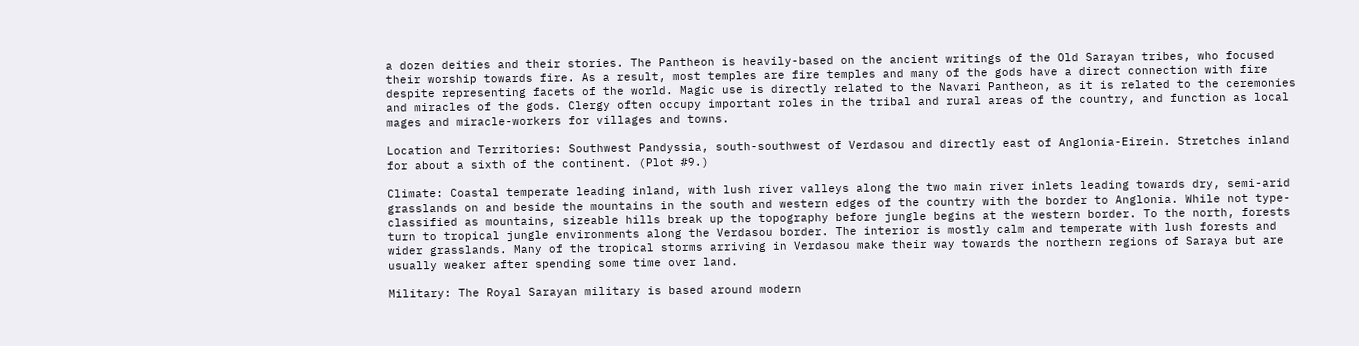a dozen deities and their stories. The Pantheon is heavily-based on the ancient writings of the Old Sarayan tribes, who focused their worship towards fire. As a result, most temples are fire temples and many of the gods have a direct connection with fire despite representing facets of the world. Magic use is directly related to the Navari Pantheon, as it is related to the ceremonies and miracles of the gods. Clergy often occupy important roles in the tribal and rural areas of the country, and function as local mages and miracle-workers for villages and towns.

Location and Territories: Southwest Pandyssia, south-southwest of Verdasou and directly east of Anglonia-Eirein. Stretches inland for about a sixth of the continent. (Plot #9.)

Climate: Coastal temperate leading inland, with lush river valleys along the two main river inlets leading towards dry, semi-arid grasslands on and beside the mountains in the south and western edges of the country with the border to Anglonia. While not type-classified as mountains, sizeable hills break up the topography before jungle begins at the western border. To the north, forests turn to tropical jungle environments along the Verdasou border. The interior is mostly calm and temperate with lush forests and wider grasslands. Many of the tropical storms arriving in Verdasou make their way towards the northern regions of Saraya but are usually weaker after spending some time over land.

Military: The Royal Sarayan military is based around modern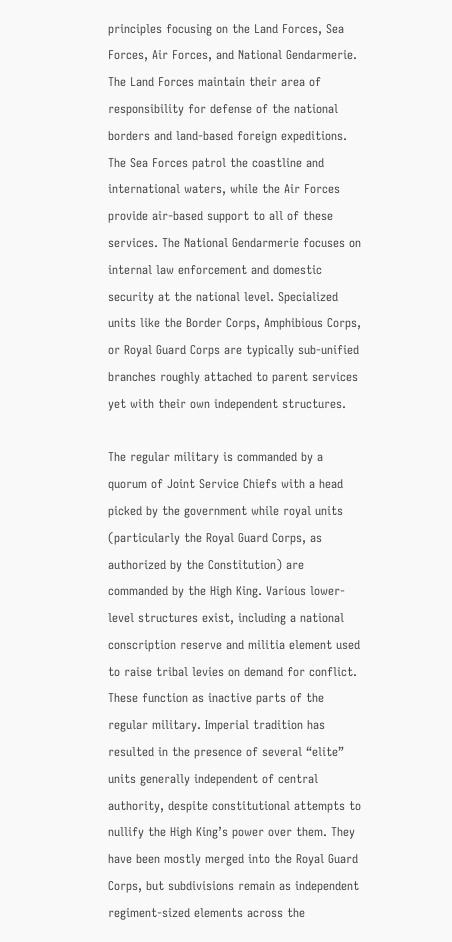principles focusing on the Land Forces, Sea Forces, Air Forces, and National Gendarmerie. The Land Forces maintain their area of responsibility for defense of the national borders and land-based foreign expeditions. The Sea Forces patrol the coastline and international waters, while the Air Forces provide air-based support to all of these services. The National Gendarmerie focuses on internal law enforcement and domestic security at the national level. Specialized units like the Border Corps, Amphibious Corps, or Royal Guard Corps are typically sub-unified branches roughly attached to parent services yet with their own independent structures.

The regular military is commanded by a quorum of Joint Service Chiefs with a head picked by the government while royal units (particularly the Royal Guard Corps, as authorized by the Constitution) are commanded by the High King. Various lower-level structures exist, including a national conscription reserve and militia element used to raise tribal levies on demand for conflict. These function as inactive parts of the regular military. Imperial tradition has resulted in the presence of several “elite” units generally independent of central authority, despite constitutional attempts to nullify the High King’s power over them. They have been mostly merged into the Royal Guard Corps, but subdivisions remain as independent regiment-sized elements across the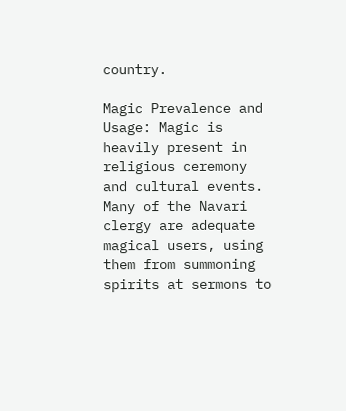country.

Magic Prevalence and Usage: Magic is heavily present in religious ceremony and cultural events. Many of the Navari clergy are adequate magical users, using them from summoning spirits at sermons to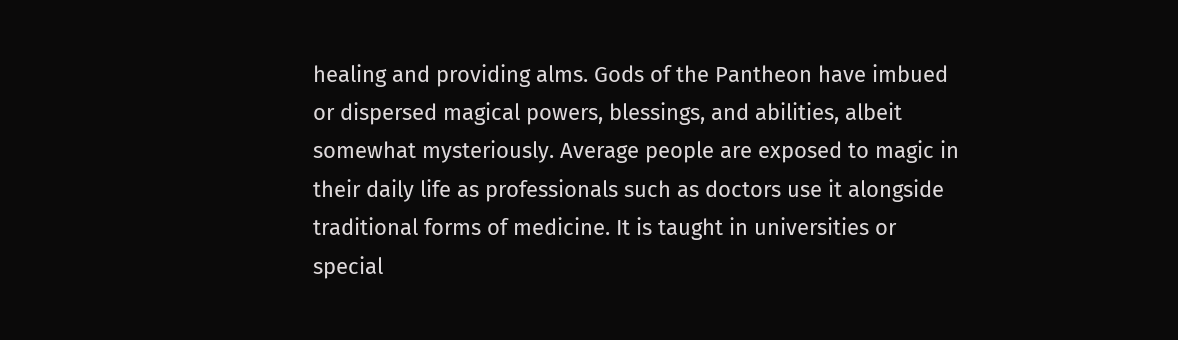healing and providing alms. Gods of the Pantheon have imbued or dispersed magical powers, blessings, and abilities, albeit somewhat mysteriously. Average people are exposed to magic in their daily life as professionals such as doctors use it alongside traditional forms of medicine. It is taught in universities or special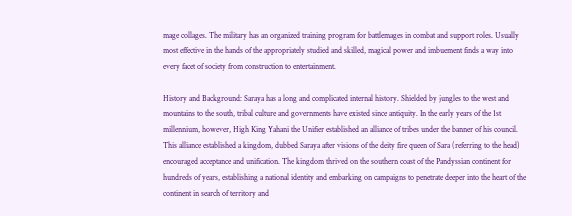mage collages. The military has an organized training program for battlemages in combat and support roles. Usually most effective in the hands of the appropriately studied and skilled, magical power and imbuement finds a way into every facet of society from construction to entertainment.

History and Background: Saraya has a long and complicated internal history. Shielded by jungles to the west and mountains to the south, tribal culture and governments have existed since antiquity. In the early years of the 1st millennium, however, High King Yahani the Unifier established an alliance of tribes under the banner of his council. This alliance established a kingdom, dubbed Saraya after visions of the deity fire queen of Sara (referring to the head) encouraged acceptance and unification. The kingdom thrived on the southern coast of the Pandyssian continent for hundreds of years, establishing a national identity and embarking on campaigns to penetrate deeper into the heart of the continent in search of territory and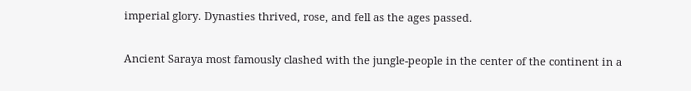imperial glory. Dynasties thrived, rose, and fell as the ages passed.

Ancient Saraya most famously clashed with the jungle-people in the center of the continent in a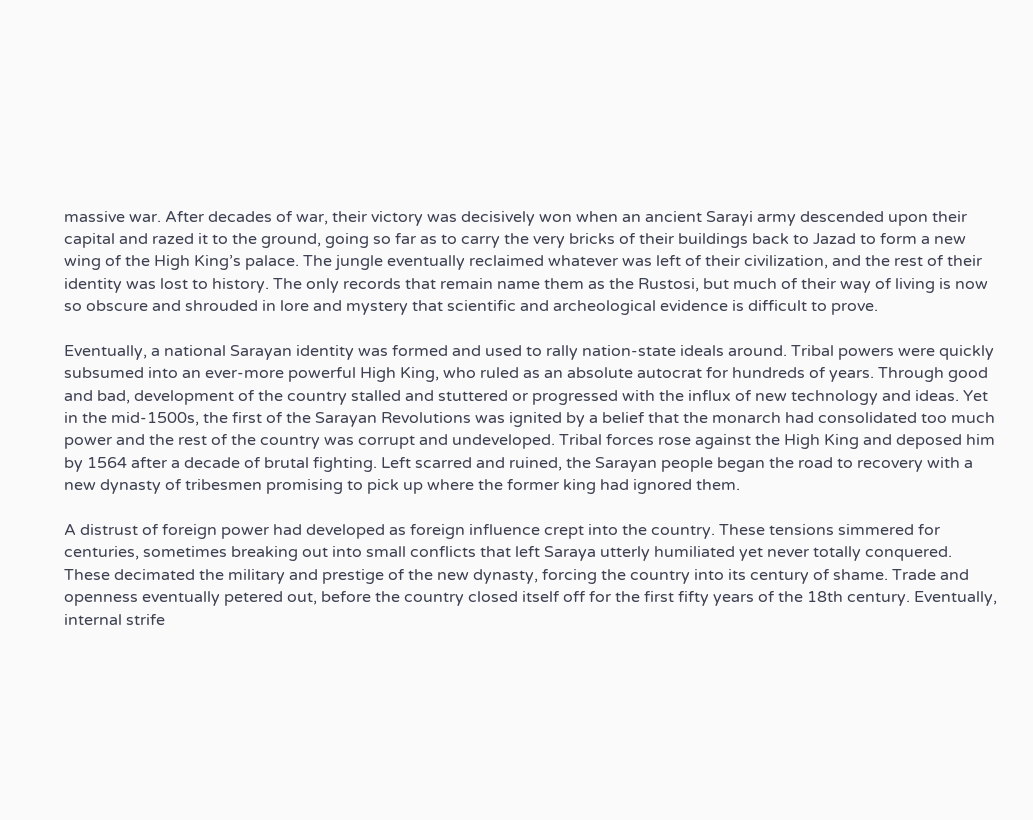massive war. After decades of war, their victory was decisively won when an ancient Sarayi army descended upon their capital and razed it to the ground, going so far as to carry the very bricks of their buildings back to Jazad to form a new wing of the High King’s palace. The jungle eventually reclaimed whatever was left of their civilization, and the rest of their identity was lost to history. The only records that remain name them as the Rustosi, but much of their way of living is now so obscure and shrouded in lore and mystery that scientific and archeological evidence is difficult to prove.

Eventually, a national Sarayan identity was formed and used to rally nation-state ideals around. Tribal powers were quickly subsumed into an ever-more powerful High King, who ruled as an absolute autocrat for hundreds of years. Through good and bad, development of the country stalled and stuttered or progressed with the influx of new technology and ideas. Yet in the mid-1500s, the first of the Sarayan Revolutions was ignited by a belief that the monarch had consolidated too much power and the rest of the country was corrupt and undeveloped. Tribal forces rose against the High King and deposed him by 1564 after a decade of brutal fighting. Left scarred and ruined, the Sarayan people began the road to recovery with a new dynasty of tribesmen promising to pick up where the former king had ignored them.

A distrust of foreign power had developed as foreign influence crept into the country. These tensions simmered for centuries, sometimes breaking out into small conflicts that left Saraya utterly humiliated yet never totally conquered. These decimated the military and prestige of the new dynasty, forcing the country into its century of shame. Trade and openness eventually petered out, before the country closed itself off for the first fifty years of the 18th century. Eventually, internal strife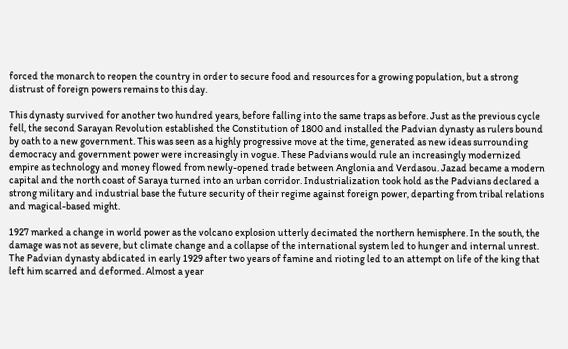forced the monarch to reopen the country in order to secure food and resources for a growing population, but a strong distrust of foreign powers remains to this day.

This dynasty survived for another two hundred years, before falling into the same traps as before. Just as the previous cycle fell, the second Sarayan Revolution established the Constitution of 1800 and installed the Padvian dynasty as rulers bound by oath to a new government. This was seen as a highly progressive move at the time, generated as new ideas surrounding democracy and government power were increasingly in vogue. These Padvians would rule an increasingly modernized empire as technology and money flowed from newly-opened trade between Anglonia and Verdasou. Jazad became a modern capital and the north coast of Saraya turned into an urban corridor. Industrialization took hold as the Padvians declared a strong military and industrial base the future security of their regime against foreign power, departing from tribal relations and magical-based might.

1927 marked a change in world power as the volcano explosion utterly decimated the northern hemisphere. In the south, the damage was not as severe, but climate change and a collapse of the international system led to hunger and internal unrest. The Padvian dynasty abdicated in early 1929 after two years of famine and rioting led to an attempt on life of the king that left him scarred and deformed. Almost a year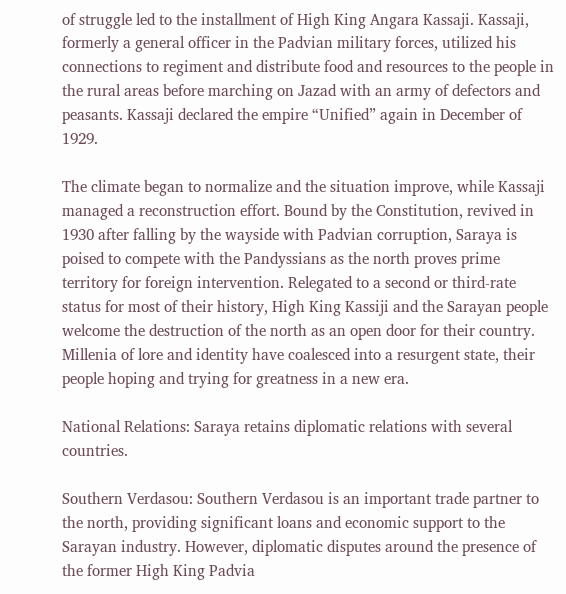of struggle led to the installment of High King Angara Kassaji. Kassaji, formerly a general officer in the Padvian military forces, utilized his connections to regiment and distribute food and resources to the people in the rural areas before marching on Jazad with an army of defectors and peasants. Kassaji declared the empire “Unified” again in December of 1929.

The climate began to normalize and the situation improve, while Kassaji managed a reconstruction effort. Bound by the Constitution, revived in 1930 after falling by the wayside with Padvian corruption, Saraya is poised to compete with the Pandyssians as the north proves prime territory for foreign intervention. Relegated to a second or third-rate status for most of their history, High King Kassiji and the Sarayan people welcome the destruction of the north as an open door for their country. Millenia of lore and identity have coalesced into a resurgent state, their people hoping and trying for greatness in a new era.

National Relations: Saraya retains diplomatic relations with several countries.

Southern Verdasou: Southern Verdasou is an important trade partner to the north, providing significant loans and economic support to the Sarayan industry. However, diplomatic disputes around the presence of the former High King Padvia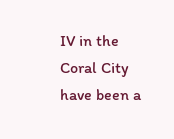IV in the Coral City have been a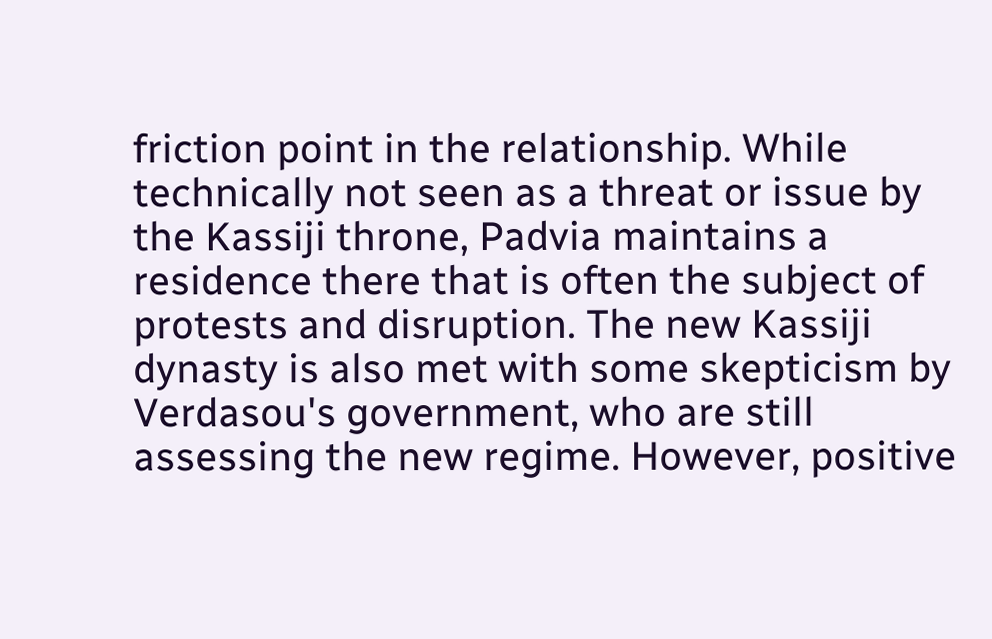friction point in the relationship. While technically not seen as a threat or issue by the Kassiji throne, Padvia maintains a residence there that is often the subject of protests and disruption. The new Kassiji dynasty is also met with some skepticism by Verdasou's government, who are still assessing the new regime. However, positive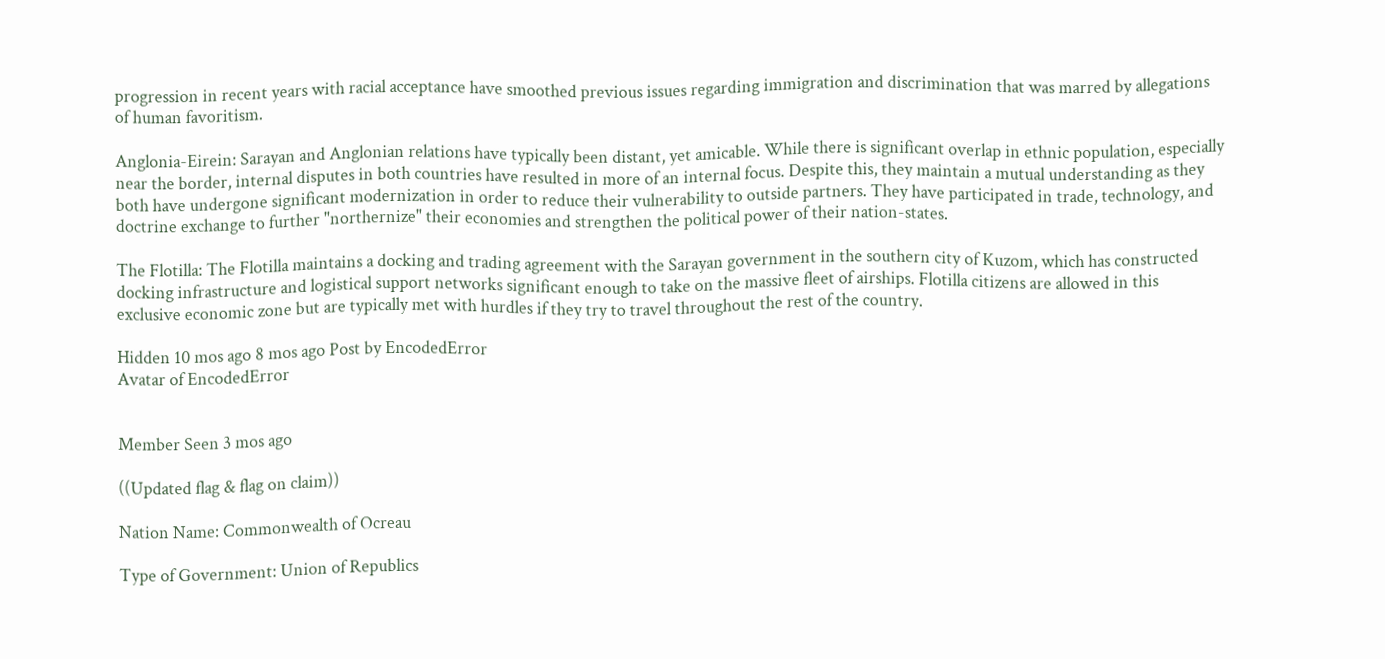progression in recent years with racial acceptance have smoothed previous issues regarding immigration and discrimination that was marred by allegations of human favoritism.

Anglonia-Eirein: Sarayan and Anglonian relations have typically been distant, yet amicable. While there is significant overlap in ethnic population, especially near the border, internal disputes in both countries have resulted in more of an internal focus. Despite this, they maintain a mutual understanding as they both have undergone significant modernization in order to reduce their vulnerability to outside partners. They have participated in trade, technology, and doctrine exchange to further "northernize" their economies and strengthen the political power of their nation-states.

The Flotilla: The Flotilla maintains a docking and trading agreement with the Sarayan government in the southern city of Kuzom, which has constructed docking infrastructure and logistical support networks significant enough to take on the massive fleet of airships. Flotilla citizens are allowed in this exclusive economic zone but are typically met with hurdles if they try to travel throughout the rest of the country.

Hidden 10 mos ago 8 mos ago Post by EncodedError
Avatar of EncodedError


Member Seen 3 mos ago

((Updated flag & flag on claim))

Nation Name: Commonwealth of Ocreau

Type of Government: Union of Republics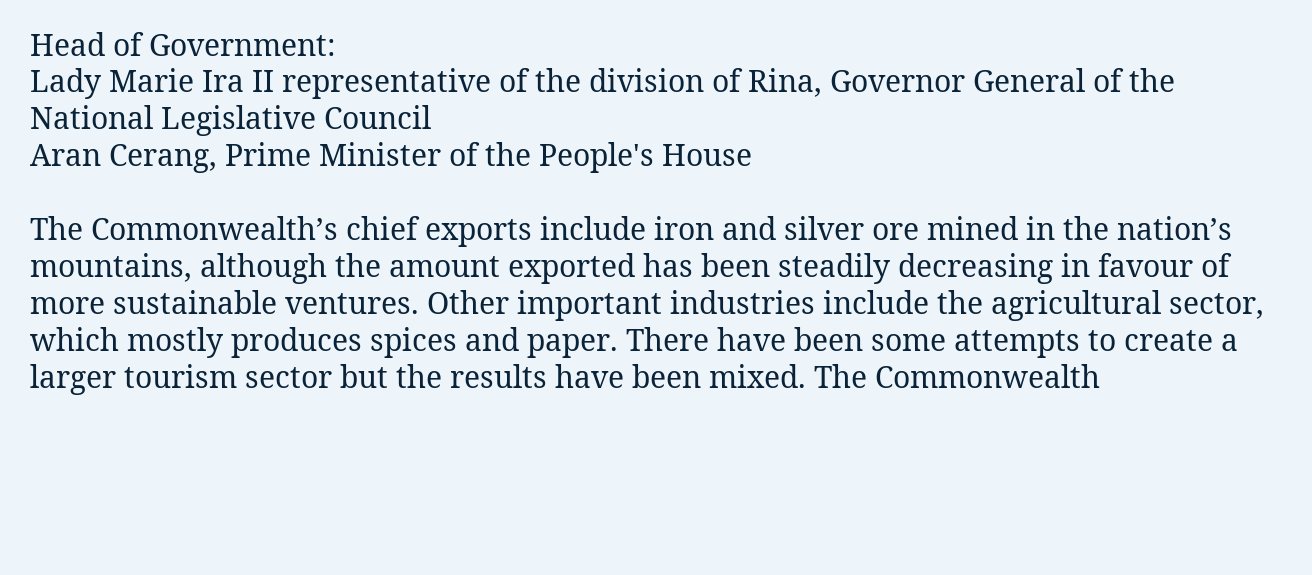Head of Government:
Lady Marie Ira II representative of the division of Rina, Governor General of the National Legislative Council
Aran Cerang, Prime Minister of the People's House

The Commonwealth’s chief exports include iron and silver ore mined in the nation’s mountains, although the amount exported has been steadily decreasing in favour of more sustainable ventures. Other important industries include the agricultural sector, which mostly produces spices and paper. There have been some attempts to create a larger tourism sector but the results have been mixed. The Commonwealth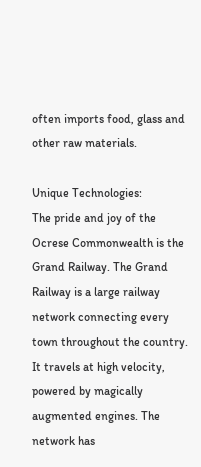often imports food, glass and other raw materials.

Unique Technologies:
The pride and joy of the Ocrese Commonwealth is the Grand Railway. The Grand Railway is a large railway network connecting every town throughout the country. It travels at high velocity, powered by magically augmented engines. The network has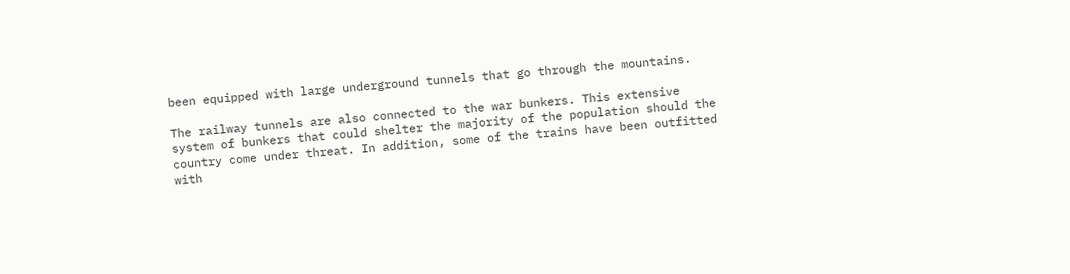been equipped with large underground tunnels that go through the mountains.

The railway tunnels are also connected to the war bunkers. This extensive system of bunkers that could shelter the majority of the population should the country come under threat. In addition, some of the trains have been outfitted with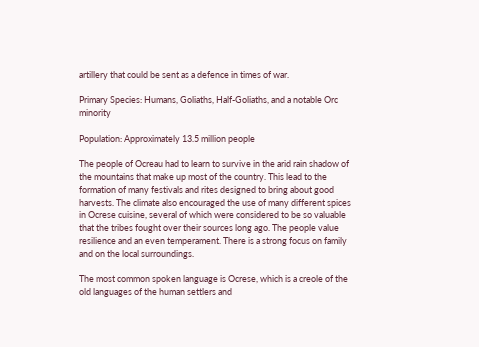artillery that could be sent as a defence in times of war.

Primary Species: Humans, Goliaths, Half-Goliaths, and a notable Orc minority

Population: Approximately 13.5 million people

The people of Ocreau had to learn to survive in the arid rain shadow of the mountains that make up most of the country. This lead to the formation of many festivals and rites designed to bring about good harvests. The climate also encouraged the use of many different spices in Ocrese cuisine, several of which were considered to be so valuable that the tribes fought over their sources long ago. The people value resilience and an even temperament. There is a strong focus on family and on the local surroundings.

The most common spoken language is Ocrese, which is a creole of the old languages of the human settlers and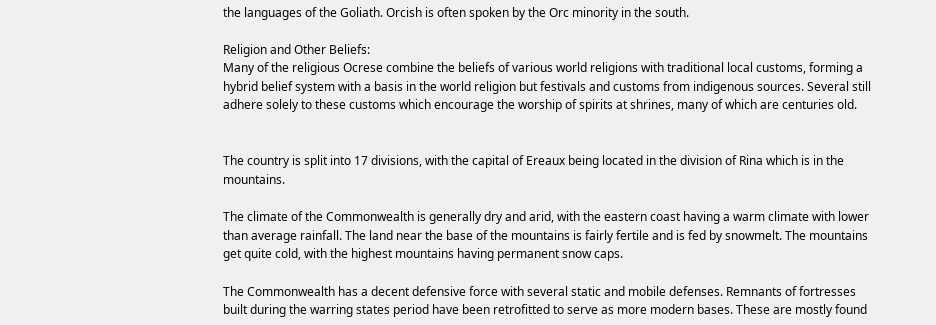the languages of the Goliath. Orcish is often spoken by the Orc minority in the south.

Religion and Other Beliefs:
Many of the religious Ocrese combine the beliefs of various world religions with traditional local customs, forming a hybrid belief system with a basis in the world religion but festivals and customs from indigenous sources. Several still adhere solely to these customs which encourage the worship of spirits at shrines, many of which are centuries old.


The country is split into 17 divisions, with the capital of Ereaux being located in the division of Rina which is in the mountains.

The climate of the Commonwealth is generally dry and arid, with the eastern coast having a warm climate with lower than average rainfall. The land near the base of the mountains is fairly fertile and is fed by snowmelt. The mountains get quite cold, with the highest mountains having permanent snow caps.

The Commonwealth has a decent defensive force with several static and mobile defenses. Remnants of fortresses built during the warring states period have been retrofitted to serve as more modern bases. These are mostly found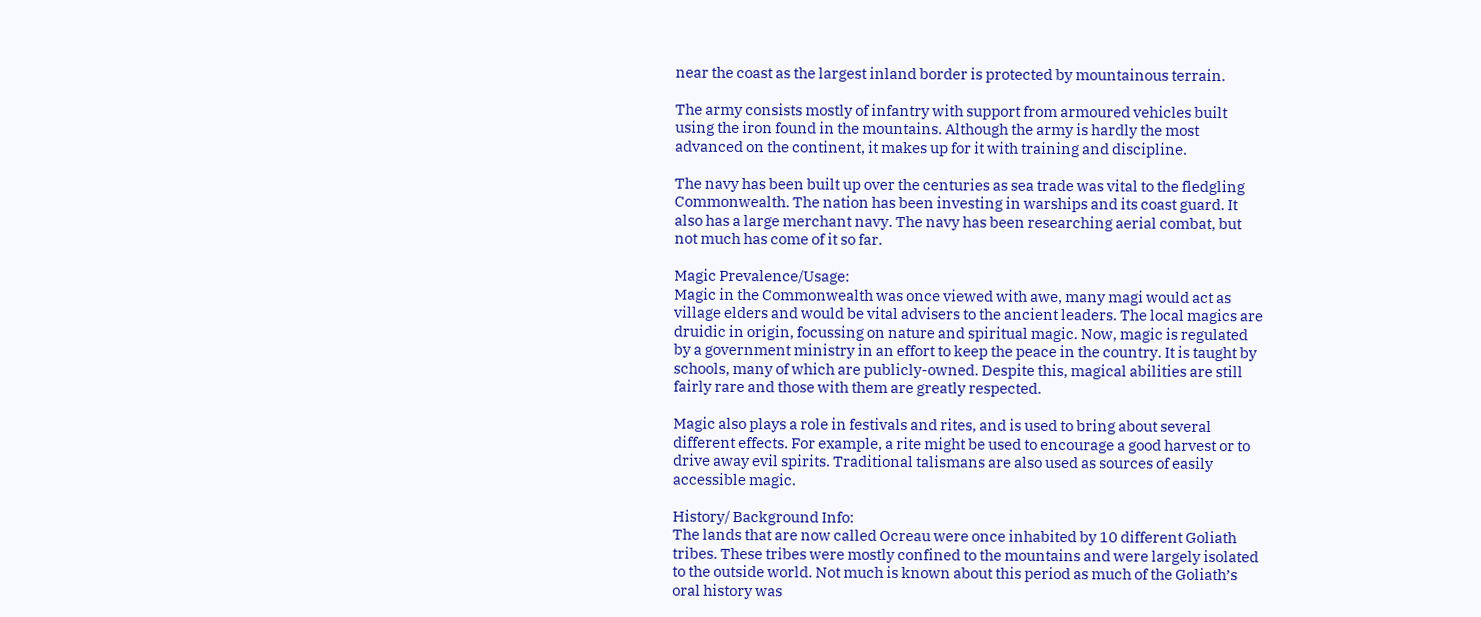near the coast as the largest inland border is protected by mountainous terrain.

The army consists mostly of infantry with support from armoured vehicles built using the iron found in the mountains. Although the army is hardly the most advanced on the continent, it makes up for it with training and discipline.

The navy has been built up over the centuries as sea trade was vital to the fledgling Commonwealth. The nation has been investing in warships and its coast guard. It also has a large merchant navy. The navy has been researching aerial combat, but not much has come of it so far.

Magic Prevalence/Usage:
Magic in the Commonwealth was once viewed with awe, many magi would act as village elders and would be vital advisers to the ancient leaders. The local magics are druidic in origin, focussing on nature and spiritual magic. Now, magic is regulated by a government ministry in an effort to keep the peace in the country. It is taught by schools, many of which are publicly-owned. Despite this, magical abilities are still fairly rare and those with them are greatly respected.

Magic also plays a role in festivals and rites, and is used to bring about several different effects. For example, a rite might be used to encourage a good harvest or to drive away evil spirits. Traditional talismans are also used as sources of easily accessible magic.

History/ Background Info:
The lands that are now called Ocreau were once inhabited by 10 different Goliath tribes. These tribes were mostly confined to the mountains and were largely isolated to the outside world. Not much is known about this period as much of the Goliath’s oral history was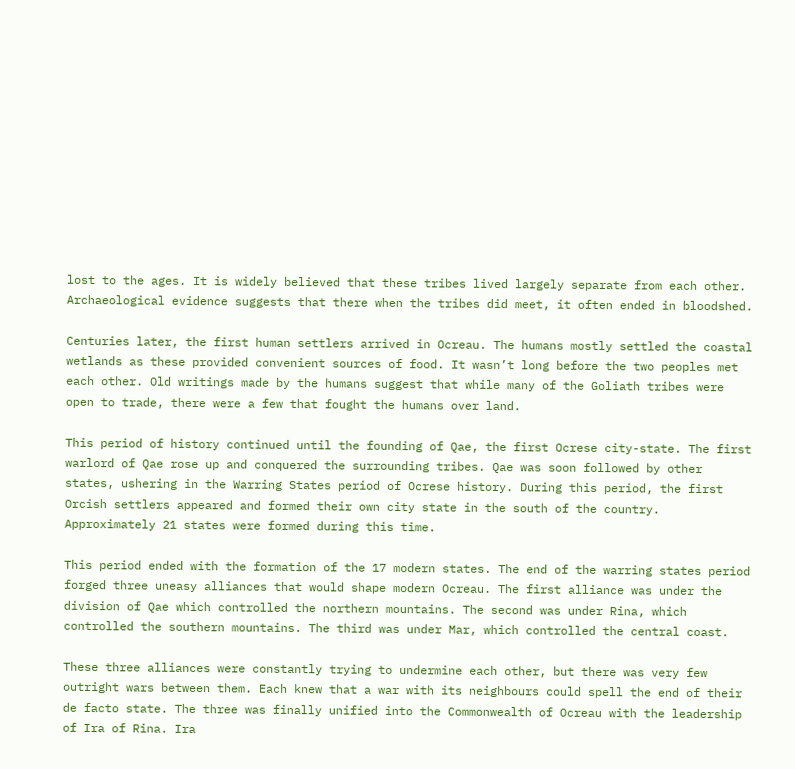lost to the ages. It is widely believed that these tribes lived largely separate from each other. Archaeological evidence suggests that there when the tribes did meet, it often ended in bloodshed.

Centuries later, the first human settlers arrived in Ocreau. The humans mostly settled the coastal wetlands as these provided convenient sources of food. It wasn’t long before the two peoples met each other. Old writings made by the humans suggest that while many of the Goliath tribes were open to trade, there were a few that fought the humans over land.

This period of history continued until the founding of Qae, the first Ocrese city-state. The first warlord of Qae rose up and conquered the surrounding tribes. Qae was soon followed by other states, ushering in the Warring States period of Ocrese history. During this period, the first Orcish settlers appeared and formed their own city state in the south of the country. Approximately 21 states were formed during this time.

This period ended with the formation of the 17 modern states. The end of the warring states period forged three uneasy alliances that would shape modern Ocreau. The first alliance was under the division of Qae which controlled the northern mountains. The second was under Rina, which controlled the southern mountains. The third was under Mar, which controlled the central coast.

These three alliances were constantly trying to undermine each other, but there was very few outright wars between them. Each knew that a war with its neighbours could spell the end of their de facto state. The three was finally unified into the Commonwealth of Ocreau with the leadership of Ira of Rina. Ira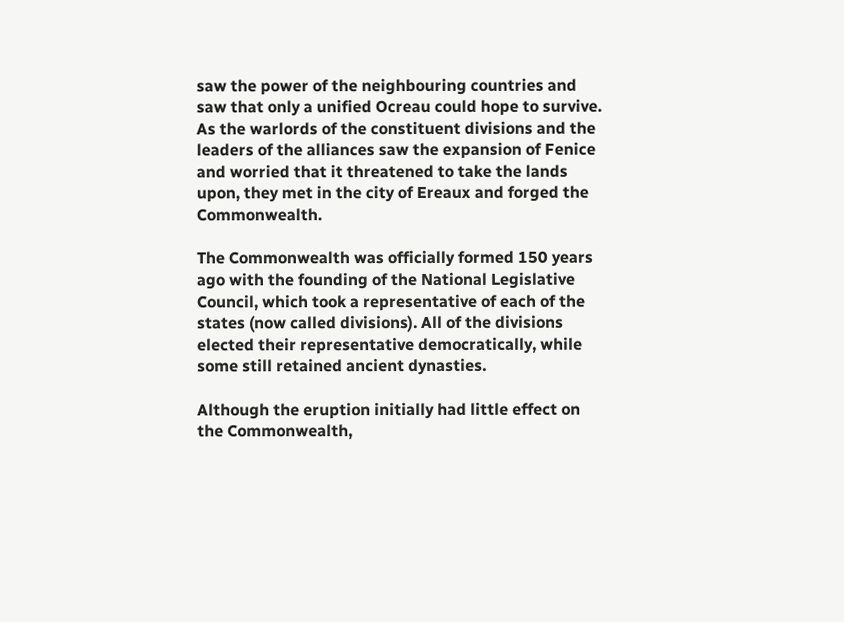saw the power of the neighbouring countries and saw that only a unified Ocreau could hope to survive. As the warlords of the constituent divisions and the leaders of the alliances saw the expansion of Fenice and worried that it threatened to take the lands upon, they met in the city of Ereaux and forged the Commonwealth.

The Commonwealth was officially formed 150 years ago with the founding of the National Legislative Council, which took a representative of each of the states (now called divisions). All of the divisions elected their representative democratically, while some still retained ancient dynasties.

Although the eruption initially had little effect on the Commonwealth,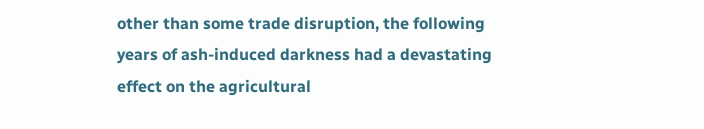other than some trade disruption, the following years of ash-induced darkness had a devastating effect on the agricultural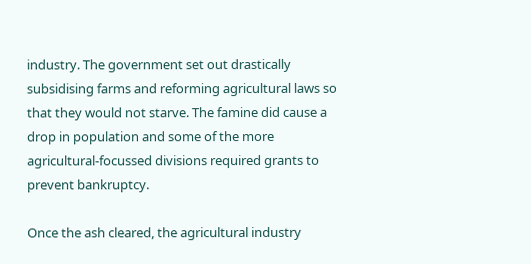industry. The government set out drastically subsidising farms and reforming agricultural laws so that they would not starve. The famine did cause a drop in population and some of the more agricultural-focussed divisions required grants to prevent bankruptcy.

Once the ash cleared, the agricultural industry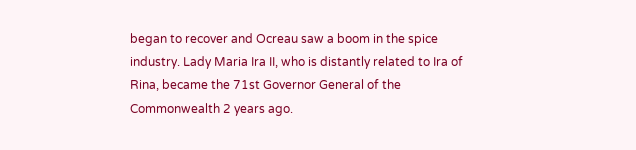began to recover and Ocreau saw a boom in the spice industry. Lady Maria Ira II, who is distantly related to Ira of Rina, became the 71st Governor General of the Commonwealth 2 years ago.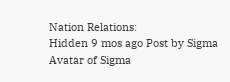Nation Relations:
Hidden 9 mos ago Post by Sigma
Avatar of Sigma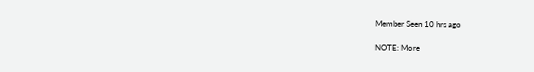Member Seen 10 hrs ago

NOTE: More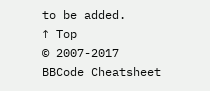to be added.
↑ Top
© 2007-2017
BBCode Cheatsheet